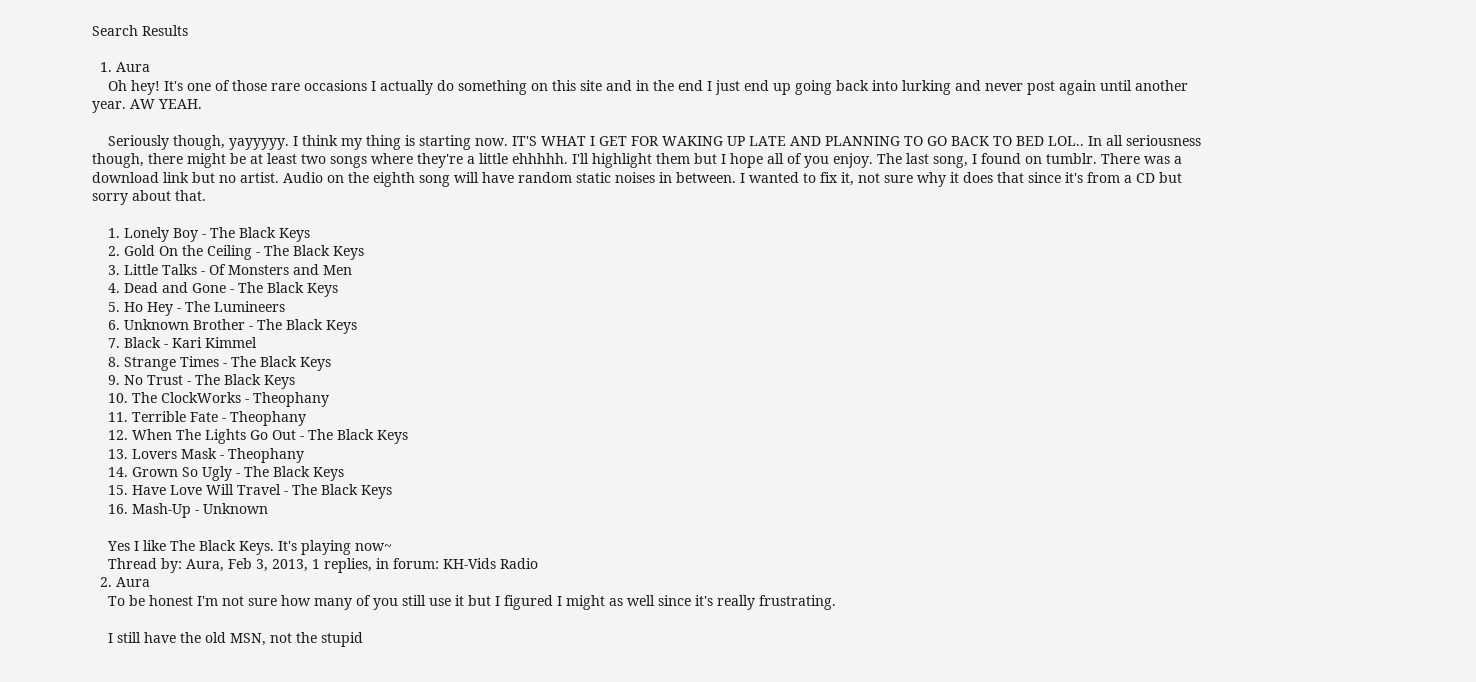Search Results

  1. Aura
    Oh hey! It's one of those rare occasions I actually do something on this site and in the end I just end up going back into lurking and never post again until another year. AW YEAH.

    Seriously though, yayyyyy. I think my thing is starting now. IT'S WHAT I GET FOR WAKING UP LATE AND PLANNING TO GO BACK TO BED LOL.. In all seriousness though, there might be at least two songs where they're a little ehhhhh. I'll highlight them but I hope all of you enjoy. The last song, I found on tumblr. There was a download link but no artist. Audio on the eighth song will have random static noises in between. I wanted to fix it, not sure why it does that since it's from a CD but sorry about that.

    1. Lonely Boy - The Black Keys
    2. Gold On the Ceiling - The Black Keys
    3. Little Talks - Of Monsters and Men
    4. Dead and Gone - The Black Keys
    5. Ho Hey - The Lumineers
    6. Unknown Brother - The Black Keys
    7. Black - Kari Kimmel
    8. Strange Times - The Black Keys
    9. No Trust - The Black Keys
    10. The ClockWorks - Theophany
    11. Terrible Fate - Theophany
    12. When The Lights Go Out - The Black Keys
    13. Lovers Mask - Theophany
    14. Grown So Ugly - The Black Keys
    15. Have Love Will Travel - The Black Keys
    16. Mash-Up - Unknown

    Yes I like The Black Keys. It's playing now~
    Thread by: Aura, Feb 3, 2013, 1 replies, in forum: KH-Vids Radio
  2. Aura
    To be honest I'm not sure how many of you still use it but I figured I might as well since it's really frustrating.

    I still have the old MSN, not the stupid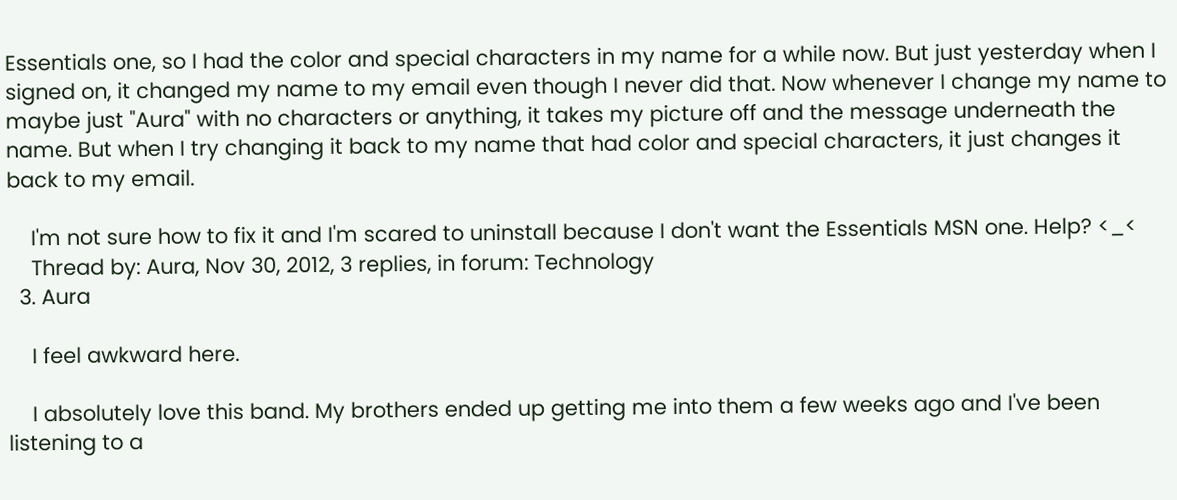Essentials one, so I had the color and special characters in my name for a while now. But just yesterday when I signed on, it changed my name to my email even though I never did that. Now whenever I change my name to maybe just "Aura" with no characters or anything, it takes my picture off and the message underneath the name. But when I try changing it back to my name that had color and special characters, it just changes it back to my email.

    I'm not sure how to fix it and I'm scared to uninstall because I don't want the Essentials MSN one. Help? <_<
    Thread by: Aura, Nov 30, 2012, 3 replies, in forum: Technology
  3. Aura

    I feel awkward here.

    I absolutely love this band. My brothers ended up getting me into them a few weeks ago and I've been listening to a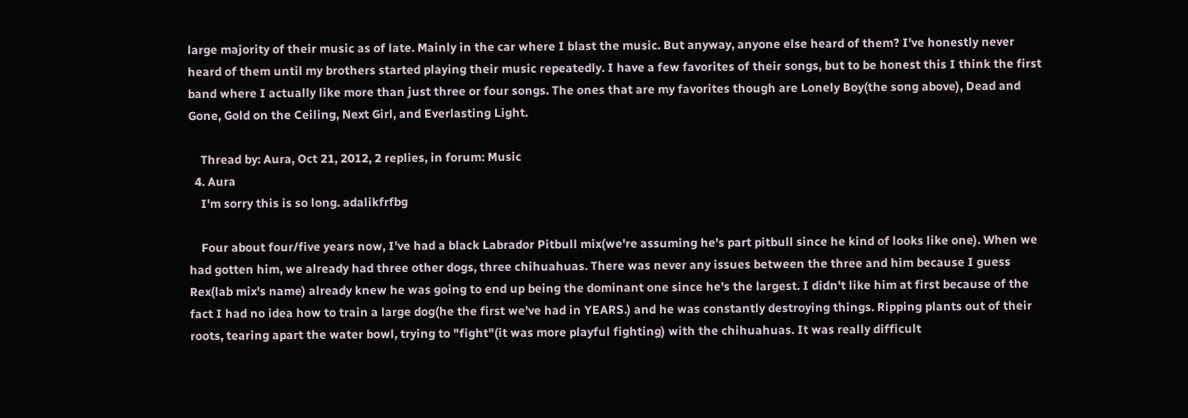large majority of their music as of late. Mainly in the car where I blast the music. But anyway, anyone else heard of them? I've honestly never heard of them until my brothers started playing their music repeatedly. I have a few favorites of their songs, but to be honest this I think the first band where I actually like more than just three or four songs. The ones that are my favorites though are Lonely Boy(the song above), Dead and Gone, Gold on the Ceiling, Next Girl, and Everlasting Light.

    Thread by: Aura, Oct 21, 2012, 2 replies, in forum: Music
  4. Aura
    I'm sorry this is so long. adalikfrfbg

    Four about four/five years now, I've had a black Labrador Pitbull mix(we're assuming he's part pitbull since he kind of looks like one). When we had gotten him, we already had three other dogs, three chihuahuas. There was never any issues between the three and him because I guess Rex(lab mix's name) already knew he was going to end up being the dominant one since he's the largest. I didn't like him at first because of the fact I had no idea how to train a large dog(he the first we've had in YEARS.) and he was constantly destroying things. Ripping plants out of their roots, tearing apart the water bowl, trying to "fight"(it was more playful fighting) with the chihuahuas. It was really difficult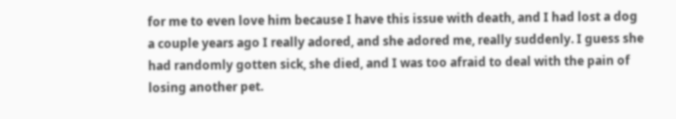for me to even love him because I have this issue with death, and I had lost a dog a couple years ago I really adored, and she adored me, really suddenly. I guess she had randomly gotten sick, she died, and I was too afraid to deal with the pain of losing another pet.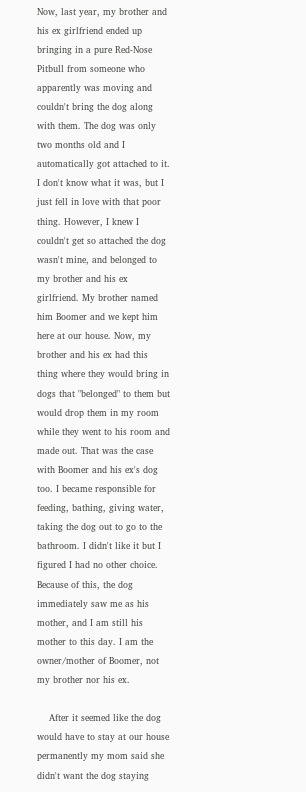Now, last year, my brother and his ex girlfriend ended up bringing in a pure Red-Nose Pitbull from someone who apparently was moving and couldn't bring the dog along with them. The dog was only two months old and I automatically got attached to it. I don't know what it was, but I just fell in love with that poor thing. However, I knew I couldn't get so attached the dog wasn't mine, and belonged to my brother and his ex girlfriend. My brother named him Boomer and we kept him here at our house. Now, my brother and his ex had this thing where they would bring in dogs that "belonged" to them but would drop them in my room while they went to his room and made out. That was the case with Boomer and his ex's dog too. I became responsible for feeding, bathing, giving water, taking the dog out to go to the bathroom. I didn't like it but I figured I had no other choice. Because of this, the dog immediately saw me as his mother, and I am still his mother to this day. I am the owner/mother of Boomer, not my brother nor his ex.

    After it seemed like the dog would have to stay at our house permanently my mom said she didn't want the dog staying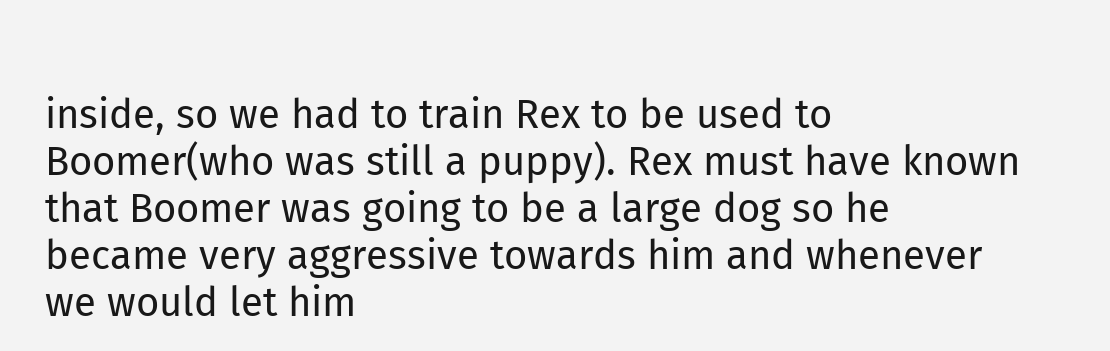inside, so we had to train Rex to be used to Boomer(who was still a puppy). Rex must have known that Boomer was going to be a large dog so he became very aggressive towards him and whenever we would let him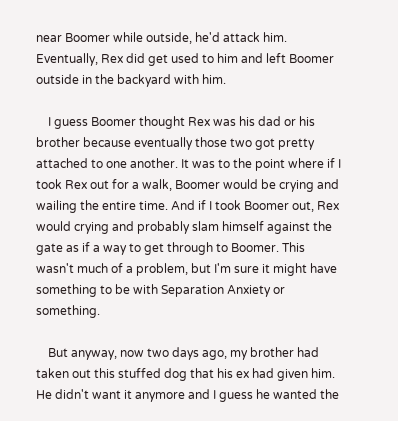near Boomer while outside, he'd attack him. Eventually, Rex did get used to him and left Boomer outside in the backyard with him.

    I guess Boomer thought Rex was his dad or his brother because eventually those two got pretty attached to one another. It was to the point where if I took Rex out for a walk, Boomer would be crying and wailing the entire time. And if I took Boomer out, Rex would crying and probably slam himself against the gate as if a way to get through to Boomer. This wasn't much of a problem, but I'm sure it might have something to be with Separation Anxiety or something.

    But anyway, now two days ago, my brother had taken out this stuffed dog that his ex had given him. He didn't want it anymore and I guess he wanted the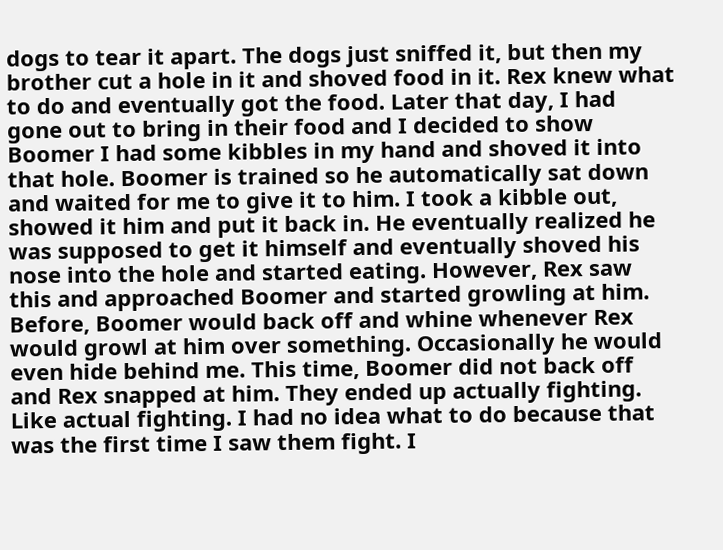dogs to tear it apart. The dogs just sniffed it, but then my brother cut a hole in it and shoved food in it. Rex knew what to do and eventually got the food. Later that day, I had gone out to bring in their food and I decided to show Boomer I had some kibbles in my hand and shoved it into that hole. Boomer is trained so he automatically sat down and waited for me to give it to him. I took a kibble out, showed it him and put it back in. He eventually realized he was supposed to get it himself and eventually shoved his nose into the hole and started eating. However, Rex saw this and approached Boomer and started growling at him. Before, Boomer would back off and whine whenever Rex would growl at him over something. Occasionally he would even hide behind me. This time, Boomer did not back off and Rex snapped at him. They ended up actually fighting. Like actual fighting. I had no idea what to do because that was the first time I saw them fight. I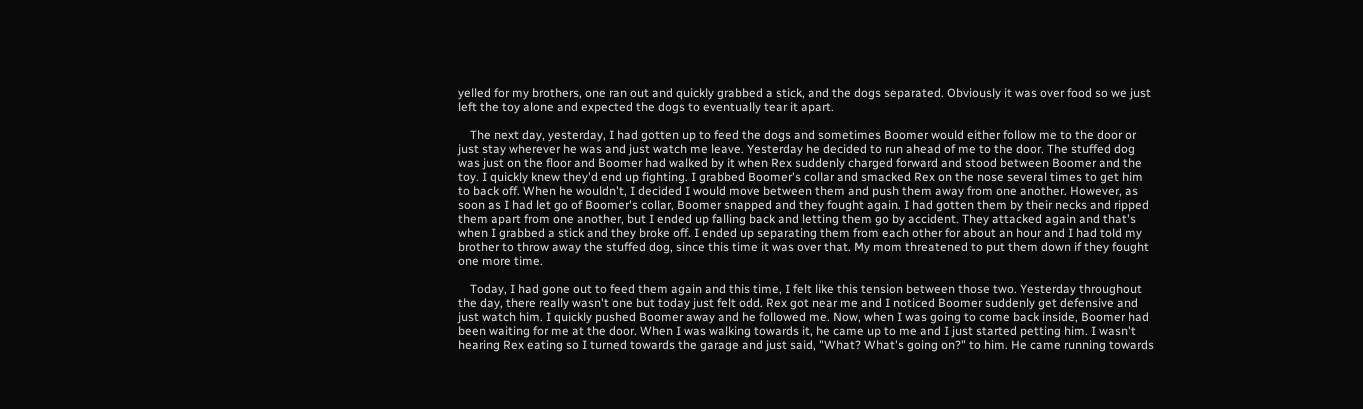yelled for my brothers, one ran out and quickly grabbed a stick, and the dogs separated. Obviously it was over food so we just left the toy alone and expected the dogs to eventually tear it apart.

    The next day, yesterday, I had gotten up to feed the dogs and sometimes Boomer would either follow me to the door or just stay wherever he was and just watch me leave. Yesterday he decided to run ahead of me to the door. The stuffed dog was just on the floor and Boomer had walked by it when Rex suddenly charged forward and stood between Boomer and the toy. I quickly knew they'd end up fighting. I grabbed Boomer's collar and smacked Rex on the nose several times to get him to back off. When he wouldn't, I decided I would move between them and push them away from one another. However, as soon as I had let go of Boomer's collar, Boomer snapped and they fought again. I had gotten them by their necks and ripped them apart from one another, but I ended up falling back and letting them go by accident. They attacked again and that's when I grabbed a stick and they broke off. I ended up separating them from each other for about an hour and I had told my brother to throw away the stuffed dog, since this time it was over that. My mom threatened to put them down if they fought one more time.

    Today, I had gone out to feed them again and this time, I felt like this tension between those two. Yesterday throughout the day, there really wasn't one but today just felt odd. Rex got near me and I noticed Boomer suddenly get defensive and just watch him. I quickly pushed Boomer away and he followed me. Now, when I was going to come back inside, Boomer had been waiting for me at the door. When I was walking towards it, he came up to me and I just started petting him. I wasn't hearing Rex eating so I turned towards the garage and just said, "What? What's going on?" to him. He came running towards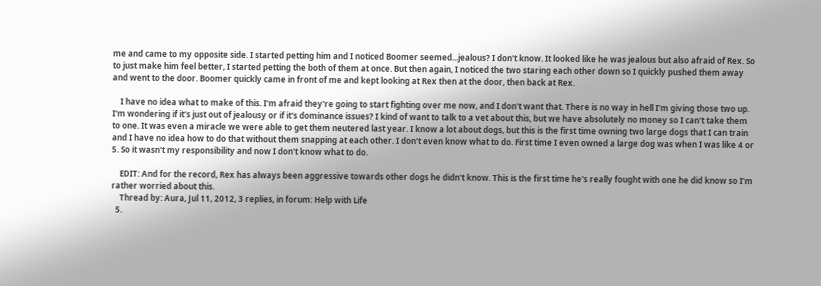me and came to my opposite side. I started petting him and I noticed Boomer seemed...jealous? I don't know. It looked like he was jealous but also afraid of Rex. So to just make him feel better, I started petting the both of them at once. But then again, I noticed the two staring each other down so I quickly pushed them away and went to the door. Boomer quickly came in front of me and kept looking at Rex then at the door, then back at Rex.

    I have no idea what to make of this. I'm afraid they're going to start fighting over me now, and I don't want that. There is no way in hell I'm giving those two up. I'm wondering if it's just out of jealousy or if it's dominance issues? I kind of want to talk to a vet about this, but we have absolutely no money so I can't take them to one. It was even a miracle we were able to get them neutered last year. I know a lot about dogs, but this is the first time owning two large dogs that I can train and I have no idea how to do that without them snapping at each other. I don't even know what to do. First time I even owned a large dog was when I was like 4 or 5. So it wasn't my responsibility and now I don't know what to do.

    EDIT: And for the record, Rex has always been aggressive towards other dogs he didn't know. This is the first time he's really fought with one he did know so I'm rather worried about this.
    Thread by: Aura, Jul 11, 2012, 3 replies, in forum: Help with Life
  5.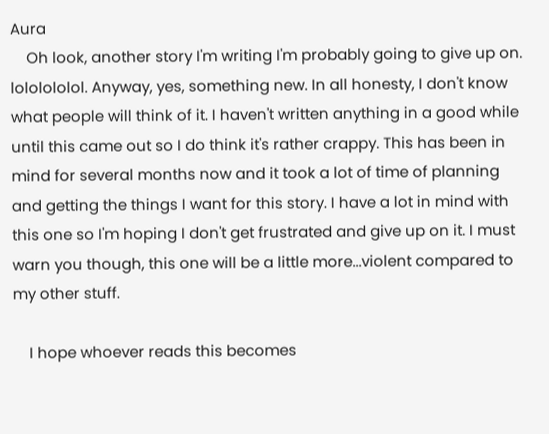Aura
    Oh look, another story I'm writing I'm probably going to give up on. lololololol. Anyway, yes, something new. In all honesty, I don't know what people will think of it. I haven't written anything in a good while until this came out so I do think it's rather crappy. This has been in mind for several months now and it took a lot of time of planning and getting the things I want for this story. I have a lot in mind with this one so I'm hoping I don't get frustrated and give up on it. I must warn you though, this one will be a little more...violent compared to my other stuff.

    I hope whoever reads this becomes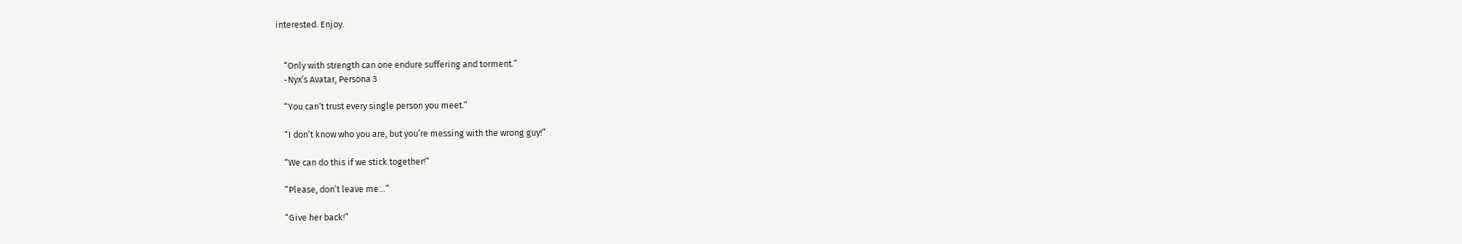interested. Enjoy.


    “Only with strength can one endure suffering and torment.”
    -Nyx’s Avatar, Persona 3

    “You can‘t trust every single person you meet.”

    “I don’t know who you are, but you’re messing with the wrong guy!”

    “We can do this if we stick together!”

    “Please, don’t leave me…”

    “Give her back!”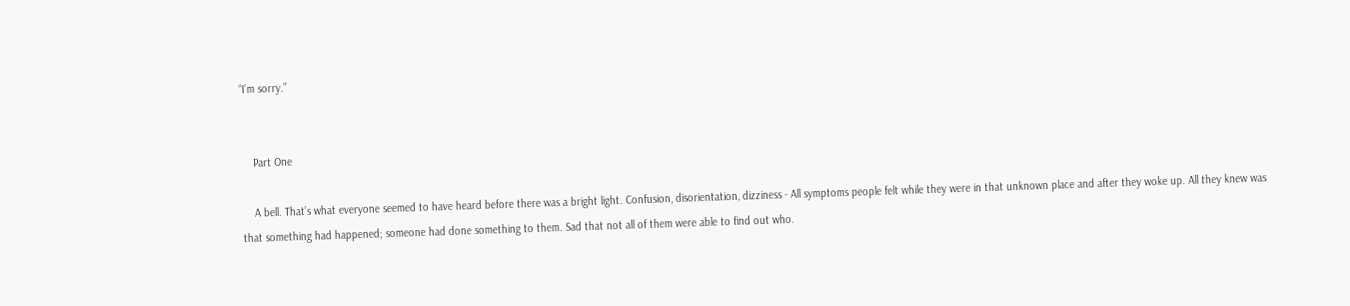“I’m sorry.”


    Part One

    A bell. That’s what everyone seemed to have heard before there was a bright light. Confusion, disorientation, dizziness - All symptoms people felt while they were in that unknown place and after they woke up. All they knew was that something had happened; someone had done something to them. Sad that not all of them were able to find out who.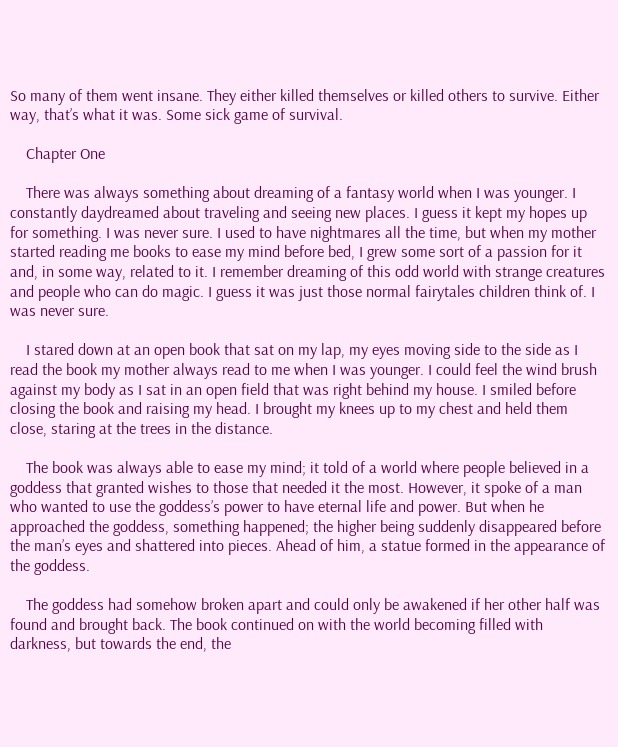So many of them went insane. They either killed themselves or killed others to survive. Either way, that’s what it was. Some sick game of survival.

    Chapter One

    There was always something about dreaming of a fantasy world when I was younger. I constantly daydreamed about traveling and seeing new places. I guess it kept my hopes up for something. I was never sure. I used to have nightmares all the time, but when my mother started reading me books to ease my mind before bed, I grew some sort of a passion for it and, in some way, related to it. I remember dreaming of this odd world with strange creatures and people who can do magic. I guess it was just those normal fairytales children think of. I was never sure.

    I stared down at an open book that sat on my lap, my eyes moving side to the side as I read the book my mother always read to me when I was younger. I could feel the wind brush against my body as I sat in an open field that was right behind my house. I smiled before closing the book and raising my head. I brought my knees up to my chest and held them close, staring at the trees in the distance.

    The book was always able to ease my mind; it told of a world where people believed in a goddess that granted wishes to those that needed it the most. However, it spoke of a man who wanted to use the goddess’s power to have eternal life and power. But when he approached the goddess, something happened; the higher being suddenly disappeared before the man’s eyes and shattered into pieces. Ahead of him, a statue formed in the appearance of the goddess.

    The goddess had somehow broken apart and could only be awakened if her other half was found and brought back. The book continued on with the world becoming filled with darkness, but towards the end, the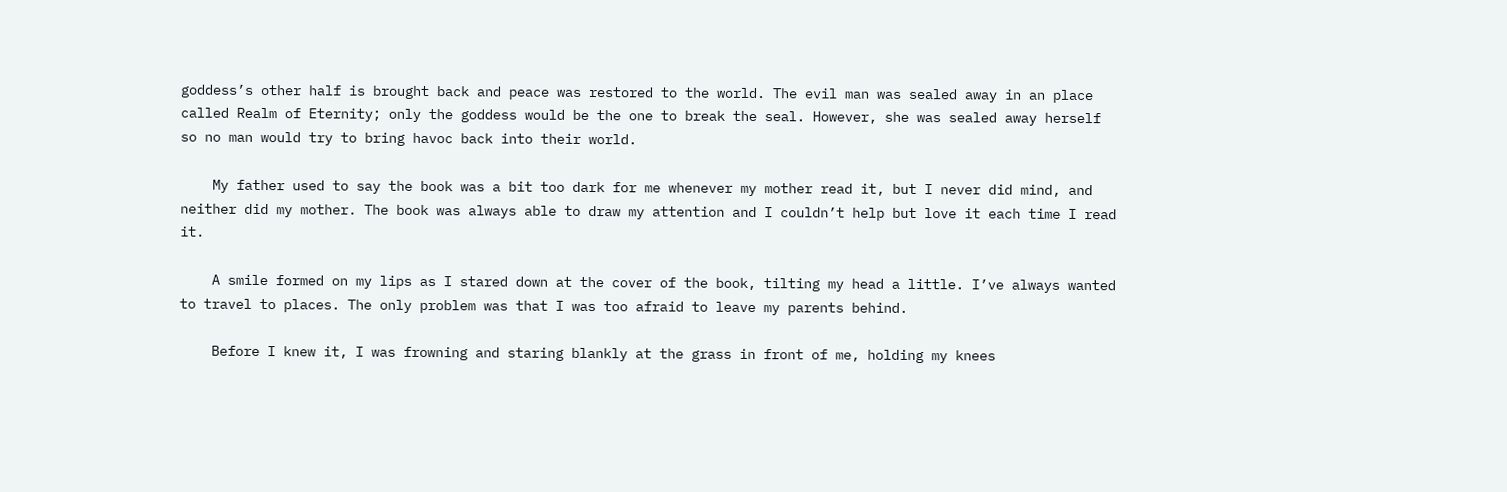goddess’s other half is brought back and peace was restored to the world. The evil man was sealed away in an place called Realm of Eternity; only the goddess would be the one to break the seal. However, she was sealed away herself so no man would try to bring havoc back into their world.

    My father used to say the book was a bit too dark for me whenever my mother read it, but I never did mind, and neither did my mother. The book was always able to draw my attention and I couldn’t help but love it each time I read it.

    A smile formed on my lips as I stared down at the cover of the book, tilting my head a little. I’ve always wanted to travel to places. The only problem was that I was too afraid to leave my parents behind.

    Before I knew it, I was frowning and staring blankly at the grass in front of me, holding my knees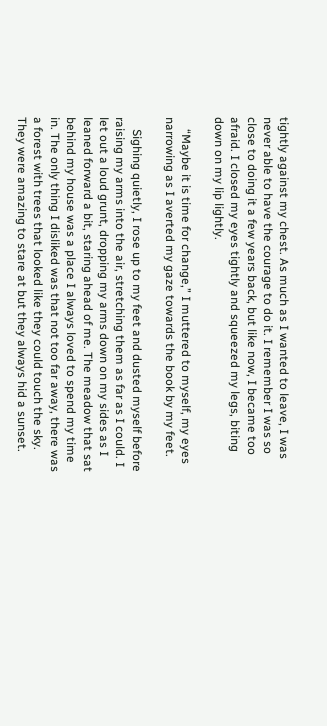tightly against my chest. As much as I wanted to leave, I was never able to have the courage to do it. I remember I was so close to doing it a few years back, but like now, I became too afraid. I closed my eyes tightly and squeezed my legs, biting down on my lip lightly.

    “Maybe it is time for change,” I muttered to myself, my eyes narrowing as I averted my gaze towards the book by my feet.

    Sighing quietly, I rose up to my feet and dusted myself before raising my arms into the air, stretching them as far as I could. I let out a loud grunt, dropping my arms down on my sides as I leaned forward a bit, staring ahead of me. The meadow that sat behind my house was a place I always loved to spend my time in. The only thing I disliked was that not too far away, there was a forest with trees that looked like they could touch the sky. They were amazing to stare at but they always hid a sunset.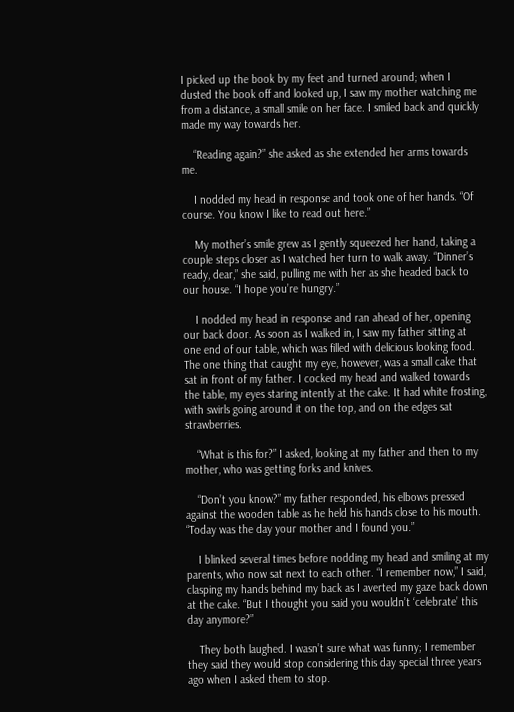I picked up the book by my feet and turned around; when I dusted the book off and looked up, I saw my mother watching me from a distance, a small smile on her face. I smiled back and quickly made my way towards her.

    “Reading again?” she asked as she extended her arms towards me.

    I nodded my head in response and took one of her hands. “Of course. You know I like to read out here.”

    My mother’s smile grew as I gently squeezed her hand, taking a couple steps closer as I watched her turn to walk away. “Dinner’s ready, dear,” she said, pulling me with her as she headed back to our house. “I hope you’re hungry.”

    I nodded my head in response and ran ahead of her, opening our back door. As soon as I walked in, I saw my father sitting at one end of our table, which was filled with delicious looking food. The one thing that caught my eye, however, was a small cake that sat in front of my father. I cocked my head and walked towards the table, my eyes staring intently at the cake. It had white frosting, with swirls going around it on the top, and on the edges sat strawberries.

    “What is this for?” I asked, looking at my father and then to my mother, who was getting forks and knives.

    “Don’t you know?” my father responded, his elbows pressed against the wooden table as he held his hands close to his mouth. “Today was the day your mother and I found you.”

    I blinked several times before nodding my head and smiling at my parents, who now sat next to each other. “I remember now,” I said, clasping my hands behind my back as I averted my gaze back down at the cake. “But I thought you said you wouldn’t ‘celebrate’ this day anymore?”

    They both laughed. I wasn’t sure what was funny; I remember they said they would stop considering this day special three years ago when I asked them to stop.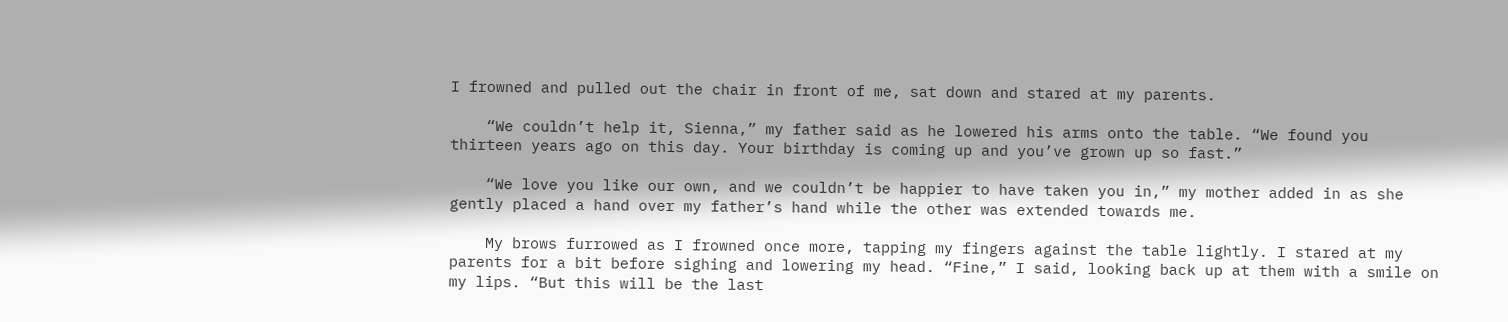I frowned and pulled out the chair in front of me, sat down and stared at my parents.

    “We couldn’t help it, Sienna,” my father said as he lowered his arms onto the table. “We found you thirteen years ago on this day. Your birthday is coming up and you’ve grown up so fast.”

    “We love you like our own, and we couldn’t be happier to have taken you in,” my mother added in as she gently placed a hand over my father’s hand while the other was extended towards me.

    My brows furrowed as I frowned once more, tapping my fingers against the table lightly. I stared at my parents for a bit before sighing and lowering my head. “Fine,” I said, looking back up at them with a smile on my lips. “But this will be the last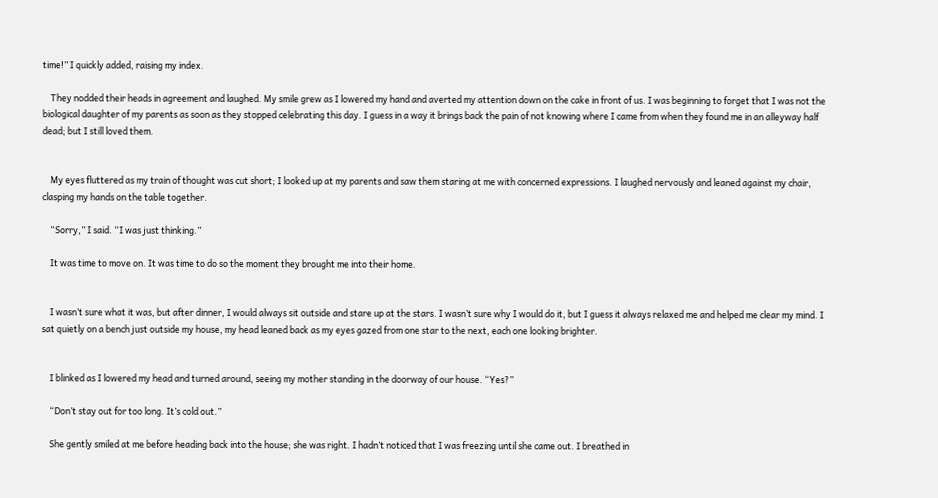time!” I quickly added, raising my index.

    They nodded their heads in agreement and laughed. My smile grew as I lowered my hand and averted my attention down on the cake in front of us. I was beginning to forget that I was not the biological daughter of my parents as soon as they stopped celebrating this day. I guess in a way it brings back the pain of not knowing where I came from when they found me in an alleyway half dead; but I still loved them.


    My eyes fluttered as my train of thought was cut short; I looked up at my parents and saw them staring at me with concerned expressions. I laughed nervously and leaned against my chair, clasping my hands on the table together.

    “Sorry,” I said. “I was just thinking.”

    It was time to move on. It was time to do so the moment they brought me into their home.


    I wasn’t sure what it was, but after dinner, I would always sit outside and stare up at the stars. I wasn’t sure why I would do it, but I guess it always relaxed me and helped me clear my mind. I sat quietly on a bench just outside my house, my head leaned back as my eyes gazed from one star to the next, each one looking brighter.


    I blinked as I lowered my head and turned around, seeing my mother standing in the doorway of our house. “Yes?”

    “Don’t stay out for too long. It’s cold out.”

    She gently smiled at me before heading back into the house; she was right. I hadn’t noticed that I was freezing until she came out. I breathed in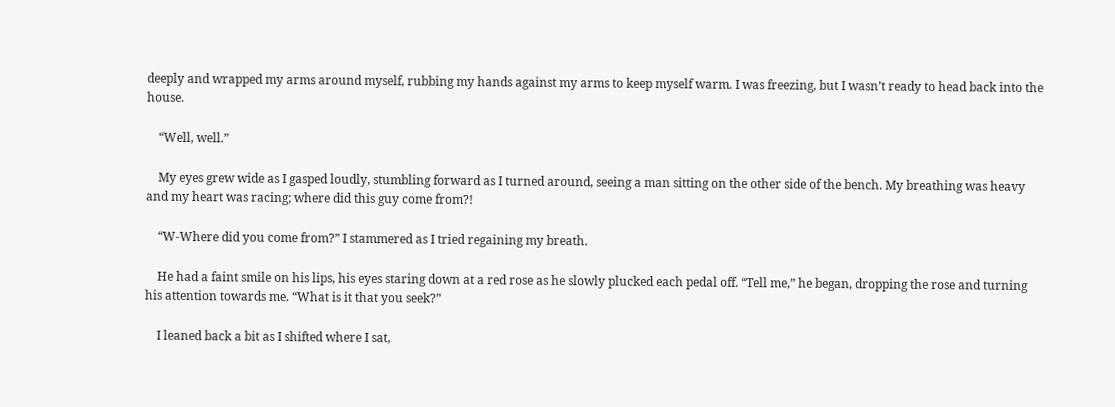deeply and wrapped my arms around myself, rubbing my hands against my arms to keep myself warm. I was freezing, but I wasn’t ready to head back into the house.

    “Well, well.”

    My eyes grew wide as I gasped loudly, stumbling forward as I turned around, seeing a man sitting on the other side of the bench. My breathing was heavy and my heart was racing; where did this guy come from?!

    “W-Where did you come from?” I stammered as I tried regaining my breath.

    He had a faint smile on his lips, his eyes staring down at a red rose as he slowly plucked each pedal off. “Tell me,” he began, dropping the rose and turning his attention towards me. “What is it that you seek?”

    I leaned back a bit as I shifted where I sat,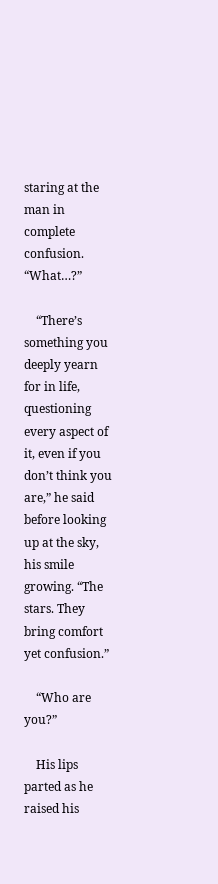staring at the man in complete confusion. “What…?”

    “There’s something you deeply yearn for in life, questioning every aspect of it, even if you don’t think you are,” he said before looking up at the sky, his smile growing. “The stars. They bring comfort yet confusion.”

    “Who are you?”

    His lips parted as he raised his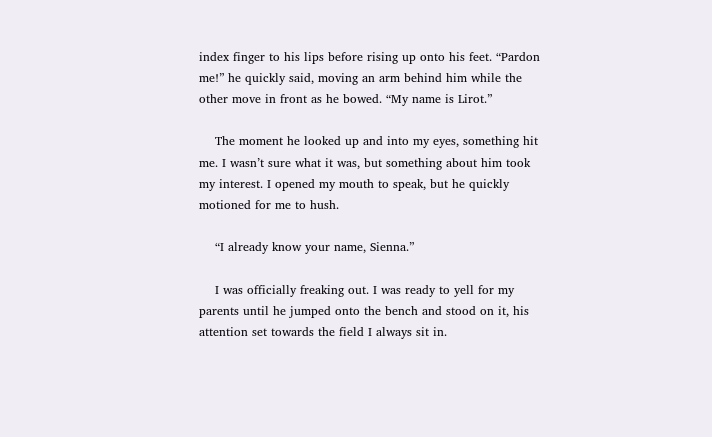index finger to his lips before rising up onto his feet. “Pardon me!” he quickly said, moving an arm behind him while the other move in front as he bowed. “My name is Lirot.”

    The moment he looked up and into my eyes, something hit me. I wasn’t sure what it was, but something about him took my interest. I opened my mouth to speak, but he quickly motioned for me to hush.

    “I already know your name, Sienna.”

    I was officially freaking out. I was ready to yell for my parents until he jumped onto the bench and stood on it, his attention set towards the field I always sit in.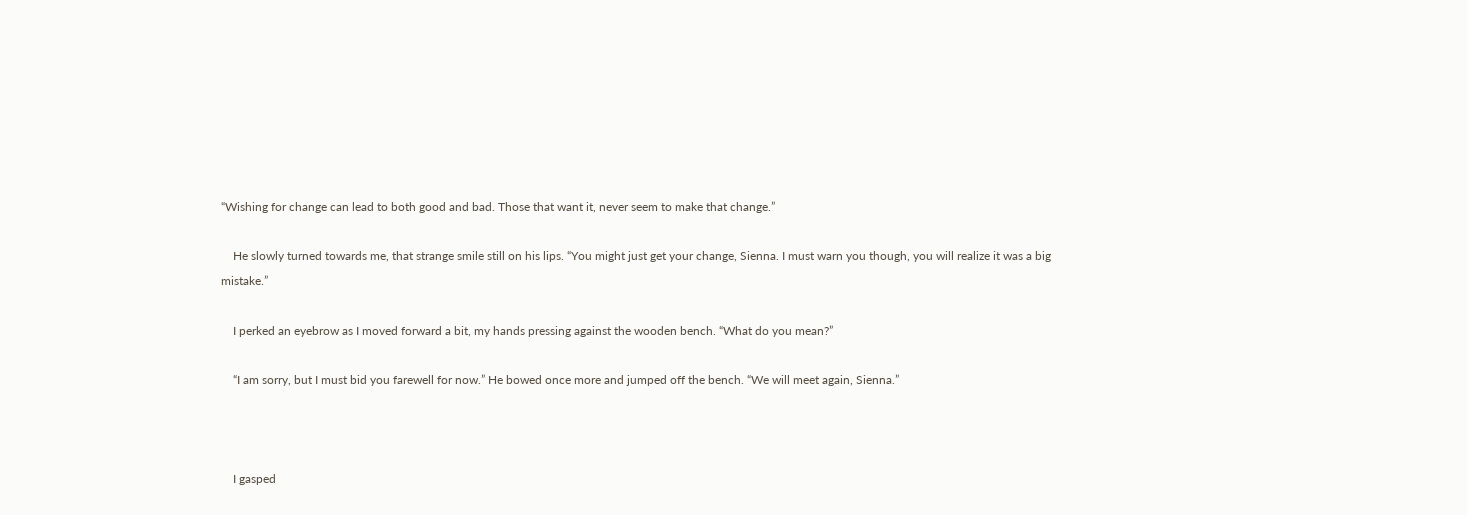“Wishing for change can lead to both good and bad. Those that want it, never seem to make that change.”

    He slowly turned towards me, that strange smile still on his lips. “You might just get your change, Sienna. I must warn you though, you will realize it was a big mistake.”

    I perked an eyebrow as I moved forward a bit, my hands pressing against the wooden bench. “What do you mean?”

    “I am sorry, but I must bid you farewell for now.” He bowed once more and jumped off the bench. “We will meet again, Sienna.”



    I gasped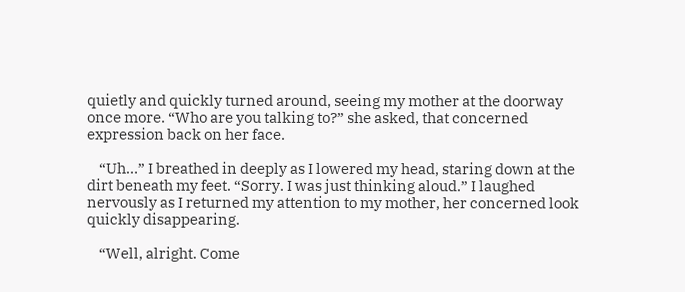quietly and quickly turned around, seeing my mother at the doorway once more. “Who are you talking to?” she asked, that concerned expression back on her face.

    “Uh…” I breathed in deeply as I lowered my head, staring down at the dirt beneath my feet. “Sorry. I was just thinking aloud.” I laughed nervously as I returned my attention to my mother, her concerned look quickly disappearing.

    “Well, alright. Come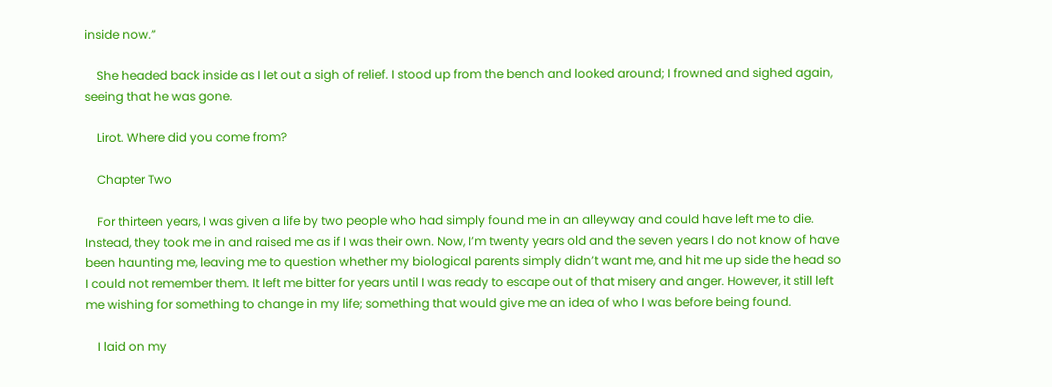inside now.”

    She headed back inside as I let out a sigh of relief. I stood up from the bench and looked around; I frowned and sighed again, seeing that he was gone.

    Lirot. Where did you come from?

    Chapter Two

    For thirteen years, I was given a life by two people who had simply found me in an alleyway and could have left me to die. Instead, they took me in and raised me as if I was their own. Now, I’m twenty years old and the seven years I do not know of have been haunting me, leaving me to question whether my biological parents simply didn’t want me, and hit me up side the head so I could not remember them. It left me bitter for years until I was ready to escape out of that misery and anger. However, it still left me wishing for something to change in my life; something that would give me an idea of who I was before being found.

    I laid on my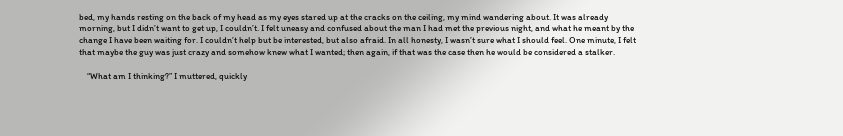bed, my hands resting on the back of my head as my eyes stared up at the cracks on the ceiling, my mind wandering about. It was already morning, but I didn’t want to get up, I couldn’t. I felt uneasy and confused about the man I had met the previous night, and what he meant by the change I have been waiting for. I couldn’t help but be interested, but also afraid. In all honesty, I wasn’t sure what I should feel. One minute, I felt that maybe the guy was just crazy and somehow knew what I wanted; then again, if that was the case then he would be considered a stalker.

    “What am I thinking?” I muttered, quickly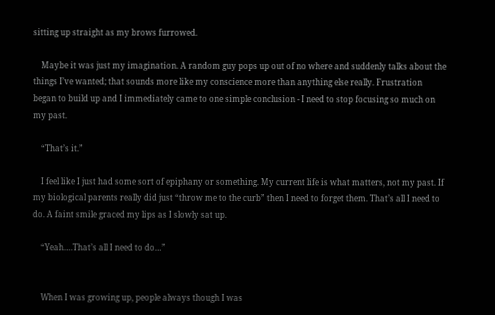sitting up straight as my brows furrowed.

    Maybe it was just my imagination. A random guy pops up out of no where and suddenly talks about the things I’ve wanted; that sounds more like my conscience more than anything else really. Frustration began to build up and I immediately came to one simple conclusion - I need to stop focusing so much on my past.

    “That’s it.”

    I feel like I just had some sort of epiphany or something. My current life is what matters, not my past. If my biological parents really did just “throw me to the curb” then I need to forget them. That’s all I need to do. A faint smile graced my lips as I slowly sat up.

    “Yeah….That’s all I need to do…”


    When I was growing up, people always though I was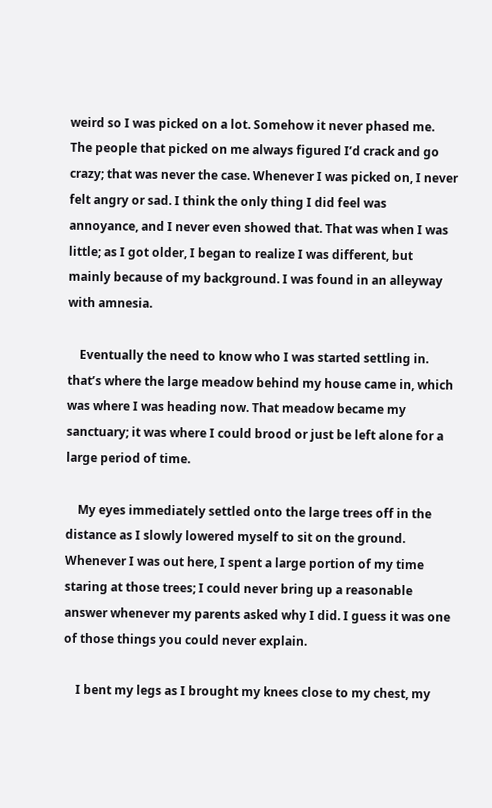weird so I was picked on a lot. Somehow it never phased me. The people that picked on me always figured I’d crack and go crazy; that was never the case. Whenever I was picked on, I never felt angry or sad. I think the only thing I did feel was annoyance, and I never even showed that. That was when I was little; as I got older, I began to realize I was different, but mainly because of my background. I was found in an alleyway with amnesia.

    Eventually the need to know who I was started settling in. that’s where the large meadow behind my house came in, which was where I was heading now. That meadow became my sanctuary; it was where I could brood or just be left alone for a large period of time.

    My eyes immediately settled onto the large trees off in the distance as I slowly lowered myself to sit on the ground. Whenever I was out here, I spent a large portion of my time staring at those trees; I could never bring up a reasonable answer whenever my parents asked why I did. I guess it was one of those things you could never explain.

    I bent my legs as I brought my knees close to my chest, my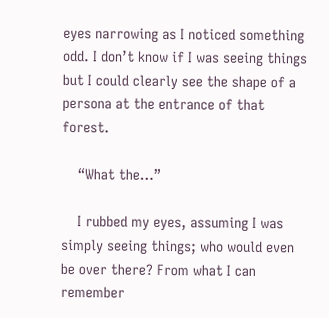eyes narrowing as I noticed something odd. I don’t know if I was seeing things but I could clearly see the shape of a persona at the entrance of that forest.

    “What the…”

    I rubbed my eyes, assuming I was simply seeing things; who would even be over there? From what I can remember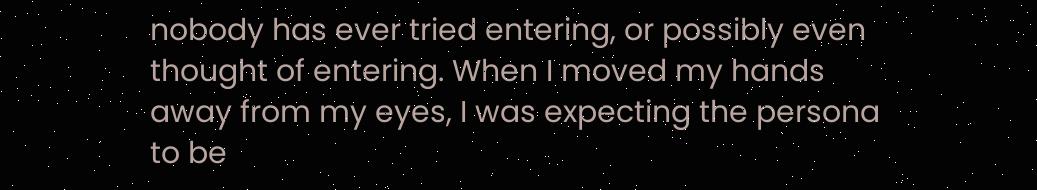nobody has ever tried entering, or possibly even thought of entering. When I moved my hands away from my eyes, I was expecting the persona to be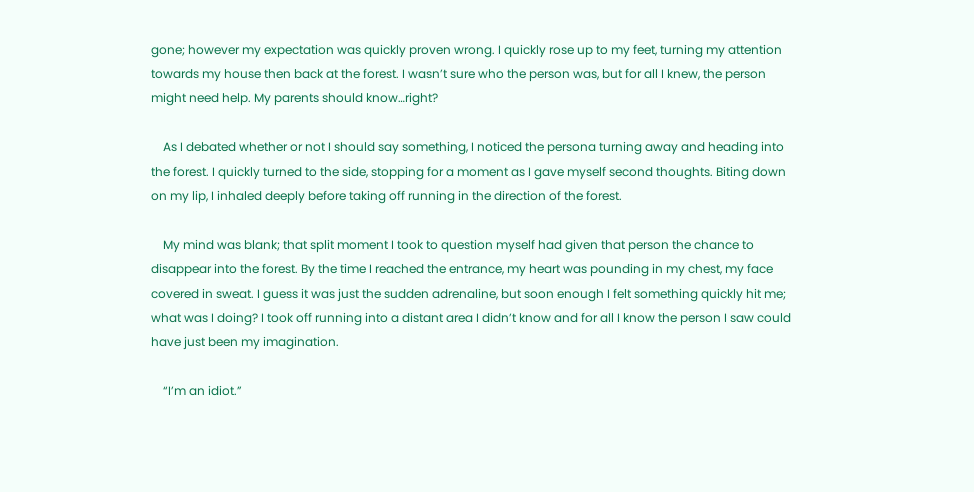gone; however my expectation was quickly proven wrong. I quickly rose up to my feet, turning my attention towards my house then back at the forest. I wasn’t sure who the person was, but for all I knew, the person might need help. My parents should know…right?

    As I debated whether or not I should say something, I noticed the persona turning away and heading into the forest. I quickly turned to the side, stopping for a moment as I gave myself second thoughts. Biting down on my lip, I inhaled deeply before taking off running in the direction of the forest.

    My mind was blank; that split moment I took to question myself had given that person the chance to disappear into the forest. By the time I reached the entrance, my heart was pounding in my chest, my face covered in sweat. I guess it was just the sudden adrenaline, but soon enough I felt something quickly hit me; what was I doing? I took off running into a distant area I didn’t know and for all I know the person I saw could have just been my imagination.

    “I’m an idiot.”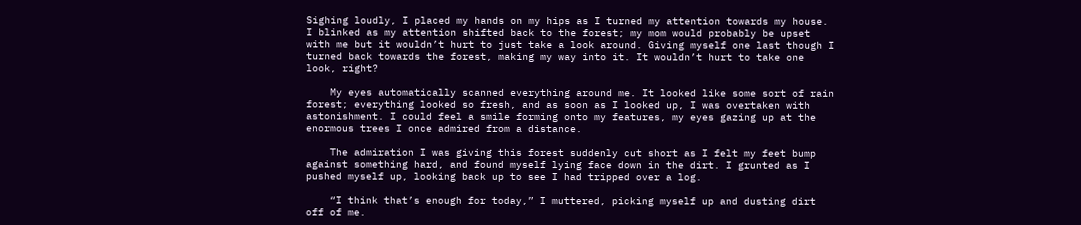Sighing loudly, I placed my hands on my hips as I turned my attention towards my house. I blinked as my attention shifted back to the forest; my mom would probably be upset with me but it wouldn’t hurt to just take a look around. Giving myself one last though I turned back towards the forest, making my way into it. It wouldn’t hurt to take one look, right?

    My eyes automatically scanned everything around me. It looked like some sort of rain forest; everything looked so fresh, and as soon as I looked up, I was overtaken with astonishment. I could feel a smile forming onto my features, my eyes gazing up at the enormous trees I once admired from a distance.

    The admiration I was giving this forest suddenly cut short as I felt my feet bump against something hard, and found myself lying face down in the dirt. I grunted as I pushed myself up, looking back up to see I had tripped over a log.

    “I think that’s enough for today,” I muttered, picking myself up and dusting dirt off of me.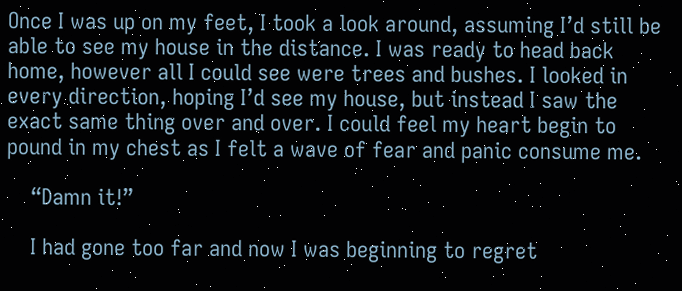Once I was up on my feet, I took a look around, assuming I’d still be able to see my house in the distance. I was ready to head back home, however all I could see were trees and bushes. I looked in every direction, hoping I’d see my house, but instead I saw the exact same thing over and over. I could feel my heart begin to pound in my chest as I felt a wave of fear and panic consume me.

    “Damn it!”

    I had gone too far and now I was beginning to regret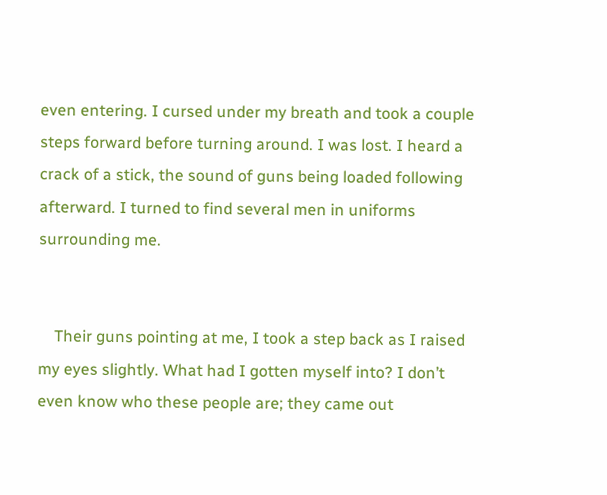even entering. I cursed under my breath and took a couple steps forward before turning around. I was lost. I heard a crack of a stick, the sound of guns being loaded following afterward. I turned to find several men in uniforms surrounding me.


    Their guns pointing at me, I took a step back as I raised my eyes slightly. What had I gotten myself into? I don’t even know who these people are; they came out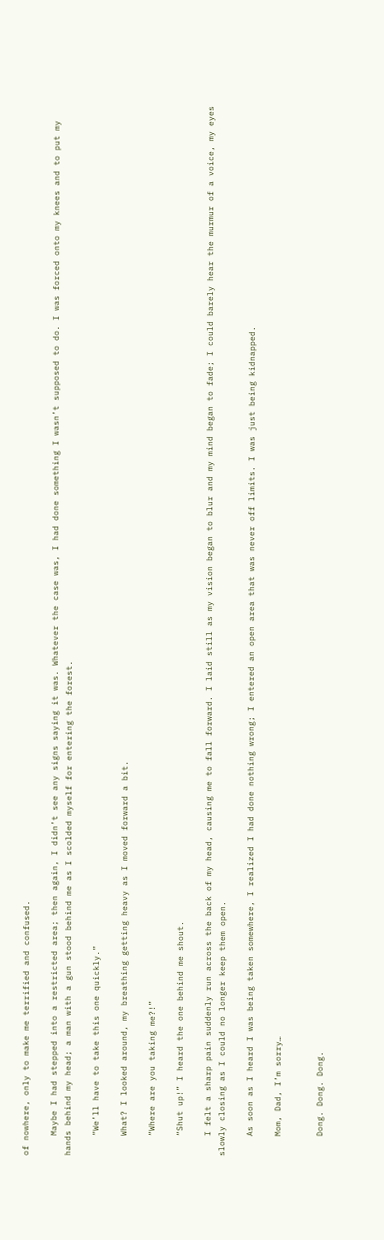of nowhere, only to make me terrified and confused.

    Maybe I had stepped into a restricted area; then again, I didn’t see any signs saying it was. Whatever the case was, I had done something I wasn’t supposed to do. I was forced onto my knees and to put my hands behind my head; a man with a gun stood behind me as I scolded myself for entering the forest.

    “We’ll have to take this one quickly.”

    What? I looked around, my breathing getting heavy as I moved forward a bit.

    “Where are you taking me?!”

    “Shut up!” I heard the one behind me shout.

    I felt a sharp pain suddenly run across the back of my head, causing me to fall forward. I laid still as my vision began to blur and my mind began to fade; I could barely hear the murmur of a voice, my eyes slowly closing as I could no longer keep them open.

    As soon as I heard I was being taken somewhere, I realized I had done nothing wrong; I entered an open area that was never off limits. I was just being kidnapped.

    Mom, Dad, I’m sorry…


    Dong. Dong. Dong.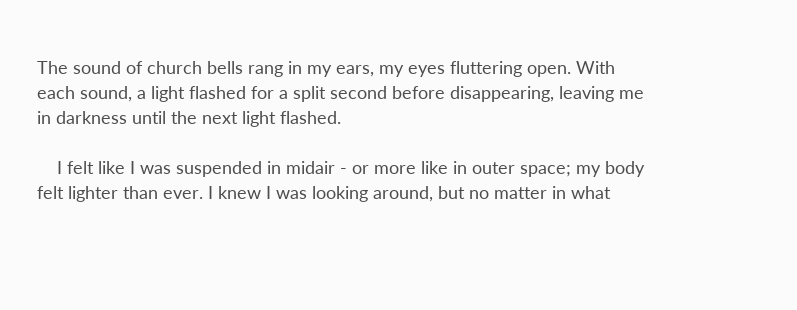The sound of church bells rang in my ears, my eyes fluttering open. With each sound, a light flashed for a split second before disappearing, leaving me in darkness until the next light flashed.

    I felt like I was suspended in midair - or more like in outer space; my body felt lighter than ever. I knew I was looking around, but no matter in what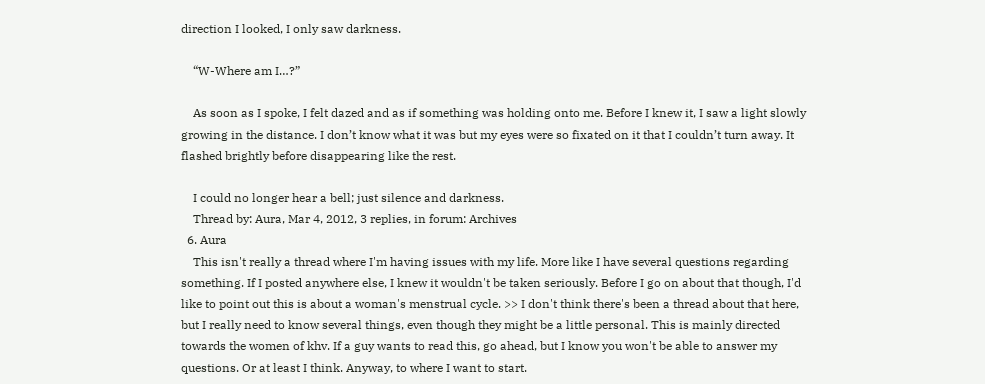direction I looked, I only saw darkness.

    “W-Where am I…?”

    As soon as I spoke, I felt dazed and as if something was holding onto me. Before I knew it, I saw a light slowly growing in the distance. I don’t know what it was but my eyes were so fixated on it that I couldn’t turn away. It flashed brightly before disappearing like the rest.

    I could no longer hear a bell; just silence and darkness.
    Thread by: Aura, Mar 4, 2012, 3 replies, in forum: Archives
  6. Aura
    This isn't really a thread where I'm having issues with my life. More like I have several questions regarding something. If I posted anywhere else, I knew it wouldn't be taken seriously. Before I go on about that though, I'd like to point out this is about a woman's menstrual cycle. >> I don't think there's been a thread about that here, but I really need to know several things, even though they might be a little personal. This is mainly directed towards the women of khv. If a guy wants to read this, go ahead, but I know you won't be able to answer my questions. Or at least I think. Anyway, to where I want to start.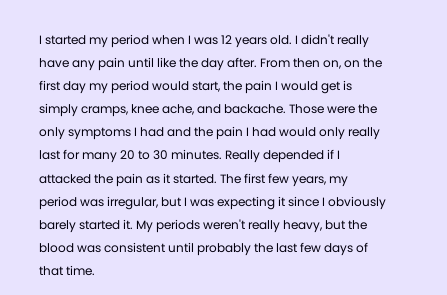I started my period when I was 12 years old. I didn't really have any pain until like the day after. From then on, on the first day my period would start, the pain I would get is simply cramps, knee ache, and backache. Those were the only symptoms I had and the pain I had would only really last for many 20 to 30 minutes. Really depended if I attacked the pain as it started. The first few years, my period was irregular, but I was expecting it since I obviously barely started it. My periods weren't really heavy, but the blood was consistent until probably the last few days of that time.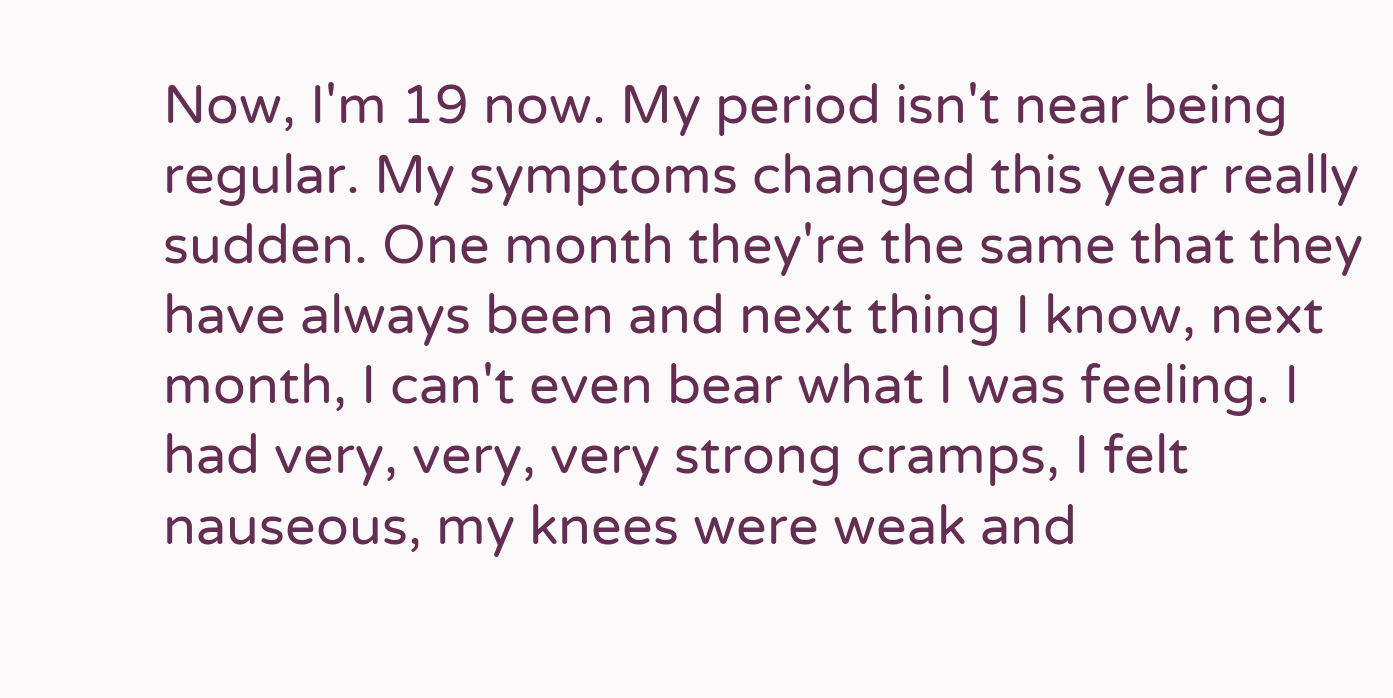Now, I'm 19 now. My period isn't near being regular. My symptoms changed this year really sudden. One month they're the same that they have always been and next thing I know, next month, I can't even bear what I was feeling. I had very, very, very strong cramps, I felt nauseous, my knees were weak and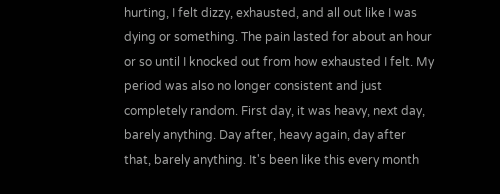hurting, I felt dizzy, exhausted, and all out like I was dying or something. The pain lasted for about an hour or so until I knocked out from how exhausted I felt. My period was also no longer consistent and just completely random. First day, it was heavy, next day, barely anything. Day after, heavy again, day after that, barely anything. It's been like this every month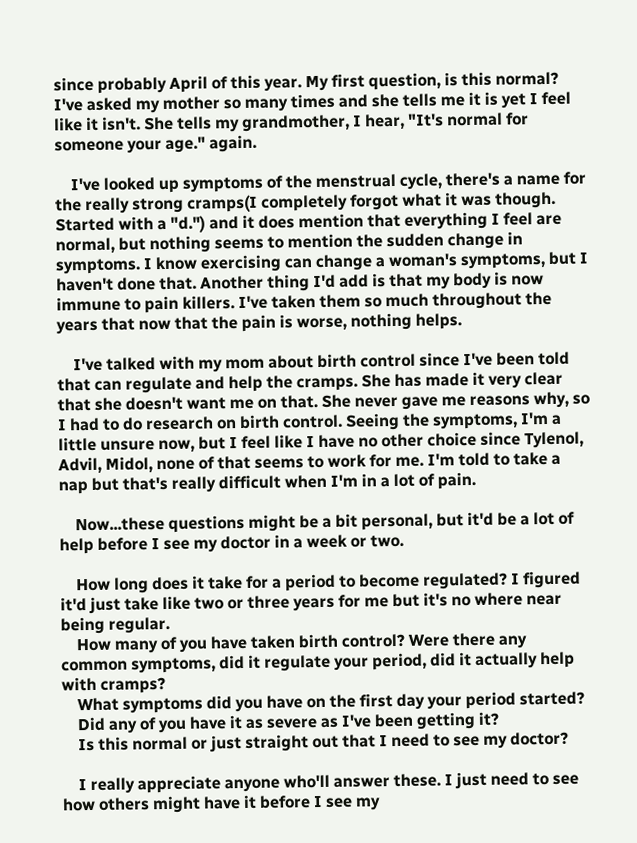since probably April of this year. My first question, is this normal? I've asked my mother so many times and she tells me it is yet I feel like it isn't. She tells my grandmother, I hear, "It's normal for someone your age." again.

    I've looked up symptoms of the menstrual cycle, there's a name for the really strong cramps(I completely forgot what it was though. Started with a "d.") and it does mention that everything I feel are normal, but nothing seems to mention the sudden change in symptoms. I know exercising can change a woman's symptoms, but I haven't done that. Another thing I'd add is that my body is now immune to pain killers. I've taken them so much throughout the years that now that the pain is worse, nothing helps.

    I've talked with my mom about birth control since I've been told that can regulate and help the cramps. She has made it very clear that she doesn't want me on that. She never gave me reasons why, so I had to do research on birth control. Seeing the symptoms, I'm a little unsure now, but I feel like I have no other choice since Tylenol, Advil, Midol, none of that seems to work for me. I'm told to take a nap but that's really difficult when I'm in a lot of pain.

    Now...these questions might be a bit personal, but it'd be a lot of help before I see my doctor in a week or two.

    How long does it take for a period to become regulated? I figured it'd just take like two or three years for me but it's no where near being regular.
    How many of you have taken birth control? Were there any common symptoms, did it regulate your period, did it actually help with cramps?
    What symptoms did you have on the first day your period started?
    Did any of you have it as severe as I've been getting it?
    Is this normal or just straight out that I need to see my doctor?

    I really appreciate anyone who'll answer these. I just need to see how others might have it before I see my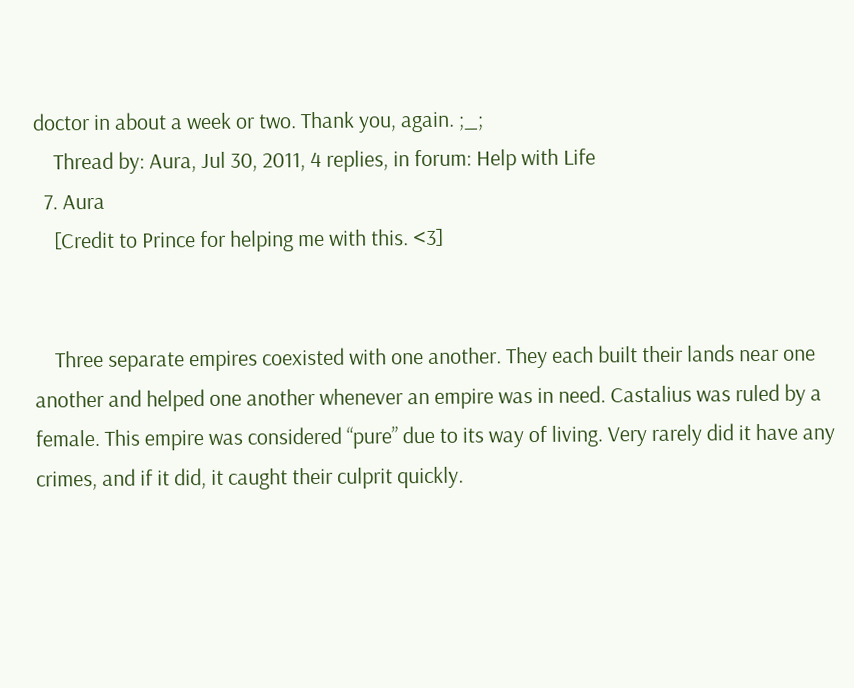doctor in about a week or two. Thank you, again. ;_;
    Thread by: Aura, Jul 30, 2011, 4 replies, in forum: Help with Life
  7. Aura
    [Credit to Prince for helping me with this. <3]


    Three separate empires coexisted with one another. They each built their lands near one another and helped one another whenever an empire was in need. Castalius was ruled by a female. This empire was considered “pure” due to its way of living. Very rarely did it have any crimes, and if it did, it caught their culprit quickly.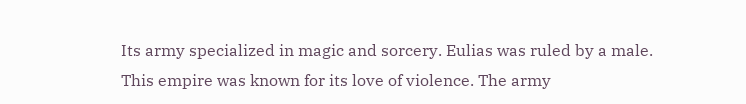Its army specialized in magic and sorcery. Eulias was ruled by a male. This empire was known for its love of violence. The army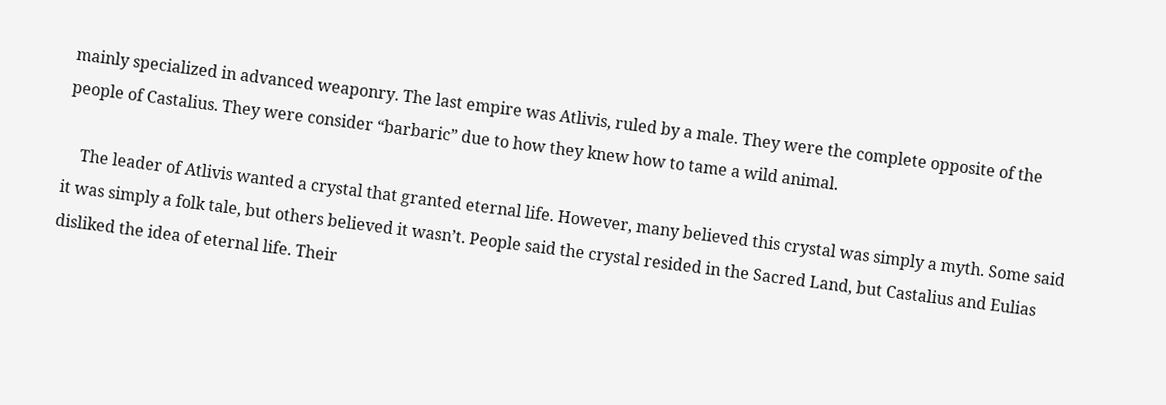mainly specialized in advanced weaponry. The last empire was Atlivis, ruled by a male. They were the complete opposite of the people of Castalius. They were consider “barbaric” due to how they knew how to tame a wild animal.

    The leader of Atlivis wanted a crystal that granted eternal life. However, many believed this crystal was simply a myth. Some said it was simply a folk tale, but others believed it wasn’t. People said the crystal resided in the Sacred Land, but Castalius and Eulias disliked the idea of eternal life. Their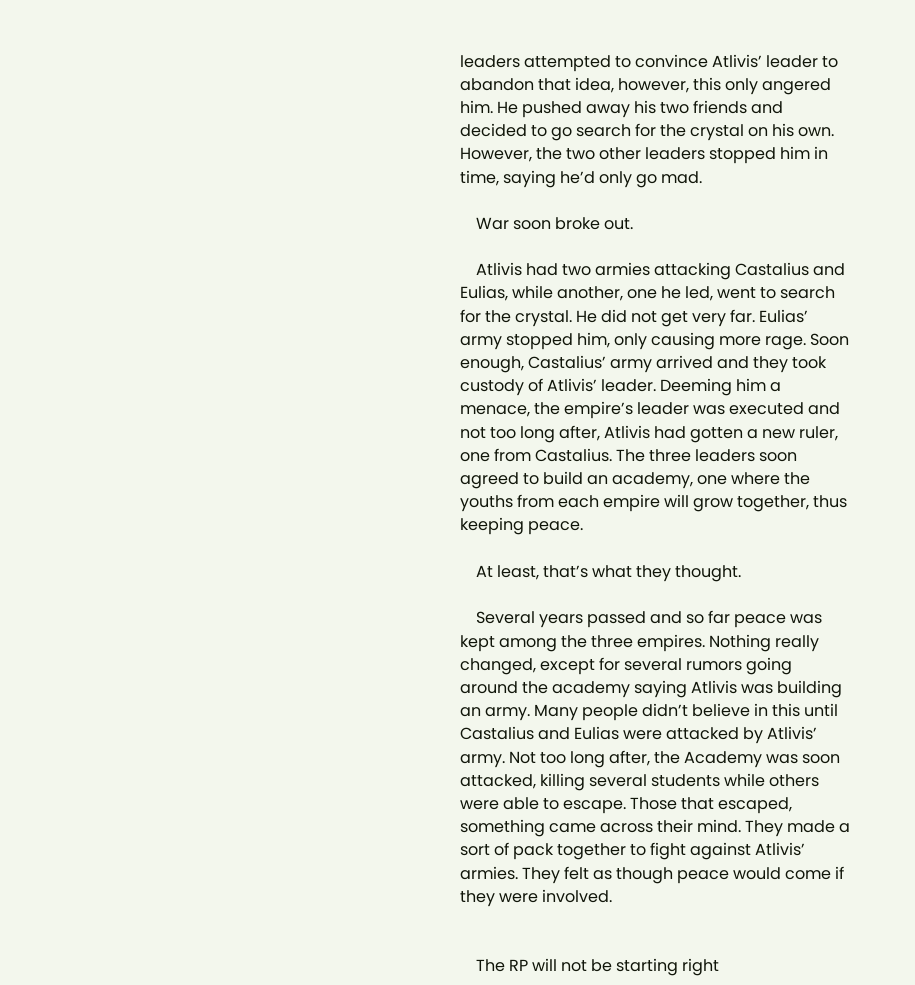leaders attempted to convince Atlivis’ leader to abandon that idea, however, this only angered him. He pushed away his two friends and decided to go search for the crystal on his own. However, the two other leaders stopped him in time, saying he’d only go mad.

    War soon broke out.

    Atlivis had two armies attacking Castalius and Eulias, while another, one he led, went to search for the crystal. He did not get very far. Eulias’ army stopped him, only causing more rage. Soon enough, Castalius’ army arrived and they took custody of Atlivis’ leader. Deeming him a menace, the empire’s leader was executed and not too long after, Atlivis had gotten a new ruler, one from Castalius. The three leaders soon agreed to build an academy, one where the youths from each empire will grow together, thus keeping peace.

    At least, that’s what they thought.

    Several years passed and so far peace was kept among the three empires. Nothing really changed, except for several rumors going around the academy saying Atlivis was building an army. Many people didn’t believe in this until Castalius and Eulias were attacked by Atlivis’ army. Not too long after, the Academy was soon attacked, killing several students while others were able to escape. Those that escaped, something came across their mind. They made a sort of pack together to fight against Atlivis’ armies. They felt as though peace would come if they were involved.


    The RP will not be starting right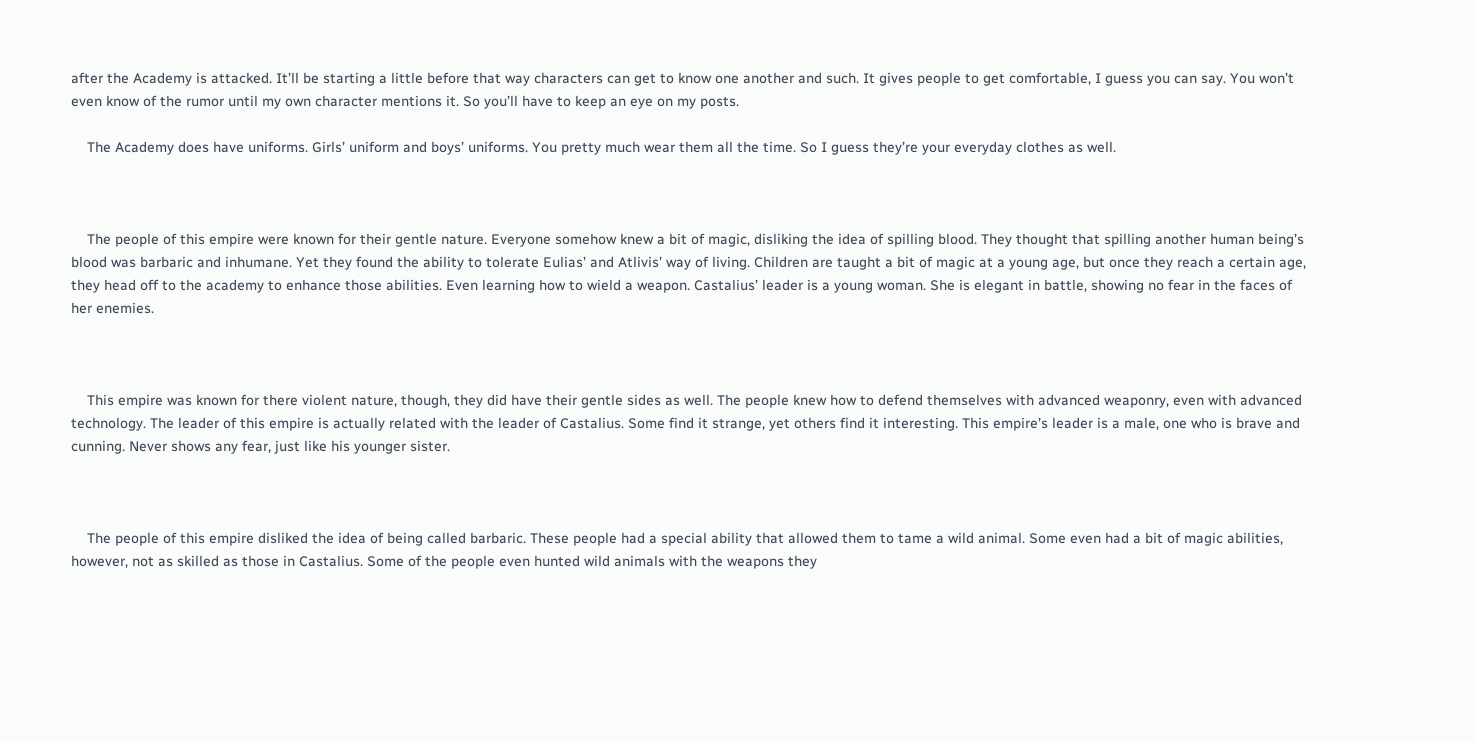after the Academy is attacked. It’ll be starting a little before that way characters can get to know one another and such. It gives people to get comfortable, I guess you can say. You won’t even know of the rumor until my own character mentions it. So you’ll have to keep an eye on my posts.

    The Academy does have uniforms. Girls’ uniform and boys’ uniforms. You pretty much wear them all the time. So I guess they’re your everyday clothes as well.



    The people of this empire were known for their gentle nature. Everyone somehow knew a bit of magic, disliking the idea of spilling blood. They thought that spilling another human being’s blood was barbaric and inhumane. Yet they found the ability to tolerate Eulias’ and Atlivis’ way of living. Children are taught a bit of magic at a young age, but once they reach a certain age, they head off to the academy to enhance those abilities. Even learning how to wield a weapon. Castalius’ leader is a young woman. She is elegant in battle, showing no fear in the faces of her enemies.



    This empire was known for there violent nature, though, they did have their gentle sides as well. The people knew how to defend themselves with advanced weaponry, even with advanced technology. The leader of this empire is actually related with the leader of Castalius. Some find it strange, yet others find it interesting. This empire’s leader is a male, one who is brave and cunning. Never shows any fear, just like his younger sister.



    The people of this empire disliked the idea of being called barbaric. These people had a special ability that allowed them to tame a wild animal. Some even had a bit of magic abilities, however, not as skilled as those in Castalius. Some of the people even hunted wild animals with the weapons they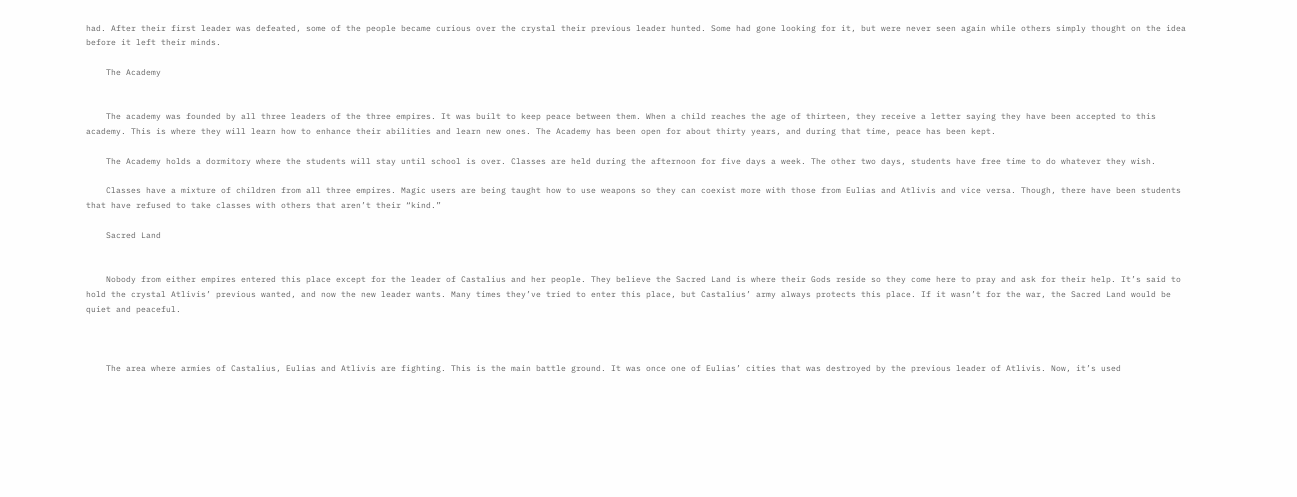had. After their first leader was defeated, some of the people became curious over the crystal their previous leader hunted. Some had gone looking for it, but were never seen again while others simply thought on the idea before it left their minds.

    The Academy


    The academy was founded by all three leaders of the three empires. It was built to keep peace between them. When a child reaches the age of thirteen, they receive a letter saying they have been accepted to this academy. This is where they will learn how to enhance their abilities and learn new ones. The Academy has been open for about thirty years, and during that time, peace has been kept.

    The Academy holds a dormitory where the students will stay until school is over. Classes are held during the afternoon for five days a week. The other two days, students have free time to do whatever they wish.

    Classes have a mixture of children from all three empires. Magic users are being taught how to use weapons so they can coexist more with those from Eulias and Atlivis and vice versa. Though, there have been students that have refused to take classes with others that aren’t their “kind.”

    Sacred Land


    Nobody from either empires entered this place except for the leader of Castalius and her people. They believe the Sacred Land is where their Gods reside so they come here to pray and ask for their help. It’s said to hold the crystal Atlivis’ previous wanted, and now the new leader wants. Many times they’ve tried to enter this place, but Castalius’ army always protects this place. If it wasn’t for the war, the Sacred Land would be quiet and peaceful.



    The area where armies of Castalius, Eulias and Atlivis are fighting. This is the main battle ground. It was once one of Eulias’ cities that was destroyed by the previous leader of Atlivis. Now, it’s used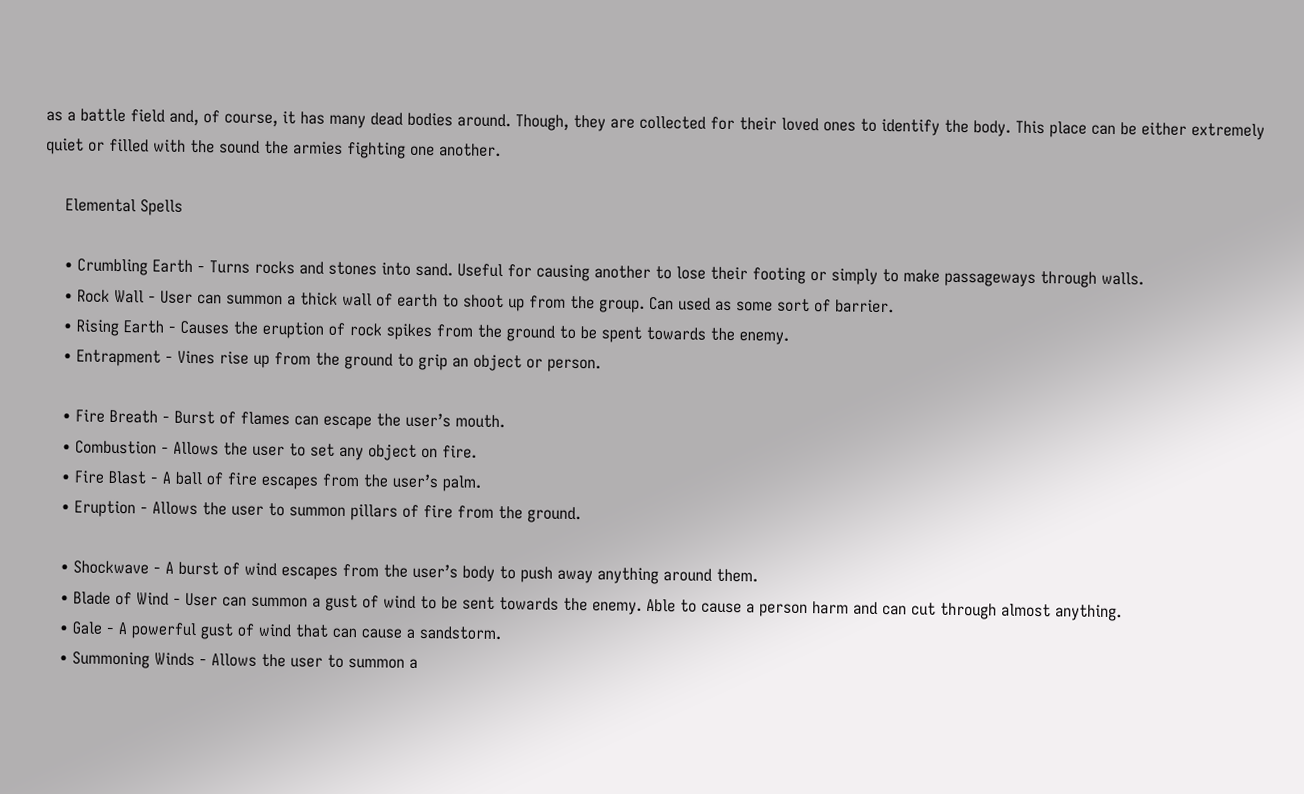as a battle field and, of course, it has many dead bodies around. Though, they are collected for their loved ones to identify the body. This place can be either extremely quiet or filled with the sound the armies fighting one another.

    Elemental Spells

    • Crumbling Earth - Turns rocks and stones into sand. Useful for causing another to lose their footing or simply to make passageways through walls.
    • Rock Wall - User can summon a thick wall of earth to shoot up from the group. Can used as some sort of barrier.
    • Rising Earth - Causes the eruption of rock spikes from the ground to be spent towards the enemy.
    • Entrapment - Vines rise up from the ground to grip an object or person.

    • Fire Breath - Burst of flames can escape the user’s mouth.
    • Combustion - Allows the user to set any object on fire.
    • Fire Blast - A ball of fire escapes from the user’s palm.
    • Eruption - Allows the user to summon pillars of fire from the ground.

    • Shockwave - A burst of wind escapes from the user’s body to push away anything around them.
    • Blade of Wind - User can summon a gust of wind to be sent towards the enemy. Able to cause a person harm and can cut through almost anything.
    • Gale - A powerful gust of wind that can cause a sandstorm.
    • Summoning Winds - Allows the user to summon a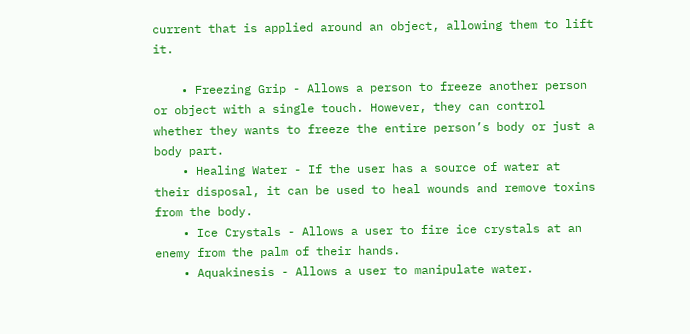current that is applied around an object, allowing them to lift it.

    • Freezing Grip - Allows a person to freeze another person or object with a single touch. However, they can control whether they wants to freeze the entire person’s body or just a body part.
    • Healing Water - If the user has a source of water at their disposal, it can be used to heal wounds and remove toxins from the body.
    • Ice Crystals - Allows a user to fire ice crystals at an enemy from the palm of their hands.
    • Aquakinesis - Allows a user to manipulate water.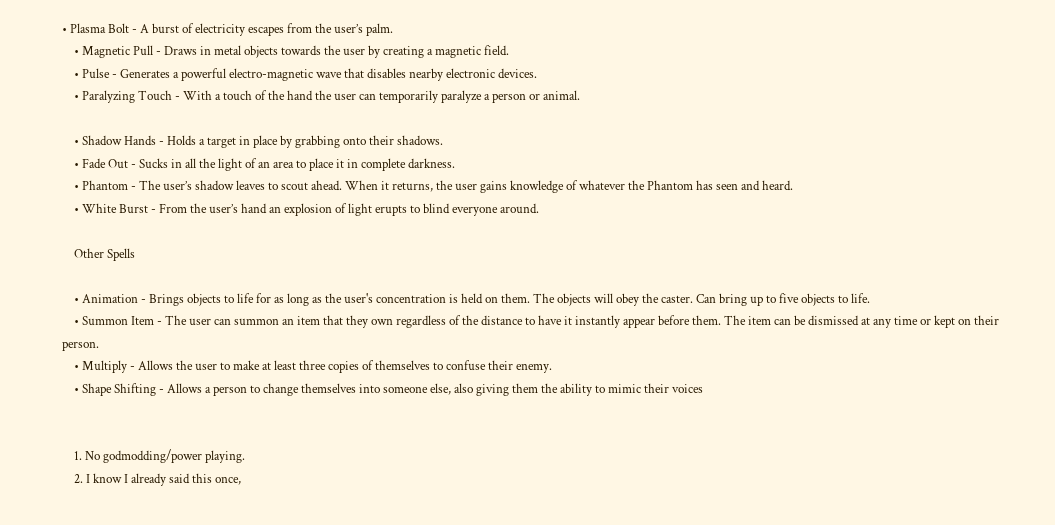• Plasma Bolt - A burst of electricity escapes from the user’s palm.
    • Magnetic Pull - Draws in metal objects towards the user by creating a magnetic field.
    • Pulse - Generates a powerful electro-magnetic wave that disables nearby electronic devices.
    • Paralyzing Touch - With a touch of the hand the user can temporarily paralyze a person or animal.

    • Shadow Hands - Holds a target in place by grabbing onto their shadows.
    • Fade Out - Sucks in all the light of an area to place it in complete darkness.
    • Phantom - The user’s shadow leaves to scout ahead. When it returns, the user gains knowledge of whatever the Phantom has seen and heard.
    • White Burst - From the user’s hand an explosion of light erupts to blind everyone around.

    Other Spells

    • Animation - Brings objects to life for as long as the user's concentration is held on them. The objects will obey the caster. Can bring up to five objects to life.
    • Summon Item - The user can summon an item that they own regardless of the distance to have it instantly appear before them. The item can be dismissed at any time or kept on their person.
    • Multiply - Allows the user to make at least three copies of themselves to confuse their enemy.
    • Shape Shifting - Allows a person to change themselves into someone else, also giving them the ability to mimic their voices


    1. No godmodding/power playing.
    2. I know I already said this once,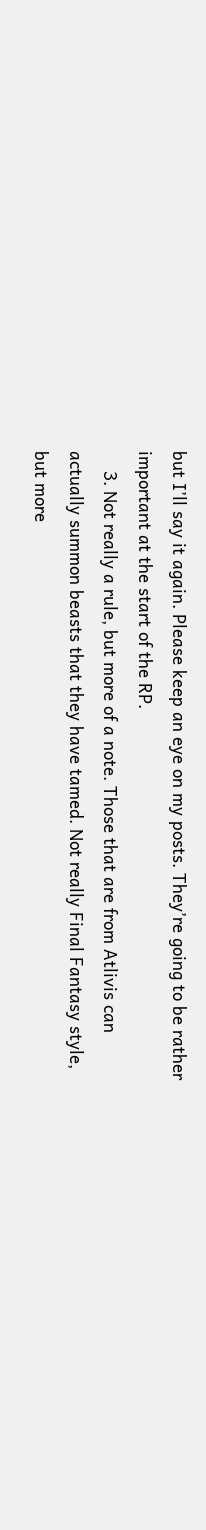but I’ll say it again. Please keep an eye on my posts. They’re going to be rather important at the start of the RP.
    3. Not really a rule, but more of a note. Those that are from Atlivis can actually summon beasts that they have tamed. Not really Final Fantasy style, but more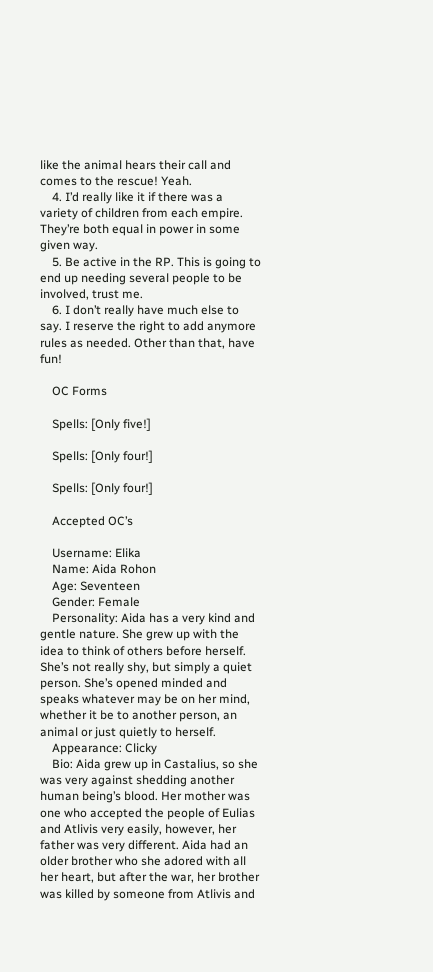like the animal hears their call and comes to the rescue! Yeah.
    4. I’d really like it if there was a variety of children from each empire. They’re both equal in power in some given way.
    5. Be active in the RP. This is going to end up needing several people to be involved, trust me.
    6. I don’t really have much else to say. I reserve the right to add anymore rules as needed. Other than that, have fun!

    OC Forms

    Spells: [Only five!]

    Spells: [Only four!]

    Spells: [Only four!]

    Accepted OC’s

    Username: Elika
    Name: Aida Rohon
    Age: Seventeen
    Gender: Female
    Personality: Aida has a very kind and gentle nature. She grew up with the idea to think of others before herself. She’s not really shy, but simply a quiet person. She’s opened minded and speaks whatever may be on her mind, whether it be to another person, an animal or just quietly to herself.
    Appearance: Clicky
    Bio: Aida grew up in Castalius, so she was very against shedding another human being’s blood. Her mother was one who accepted the people of Eulias and Atlivis very easily, however, her father was very different. Aida had an older brother who she adored with all her heart, but after the war, her brother was killed by someone from Atlivis and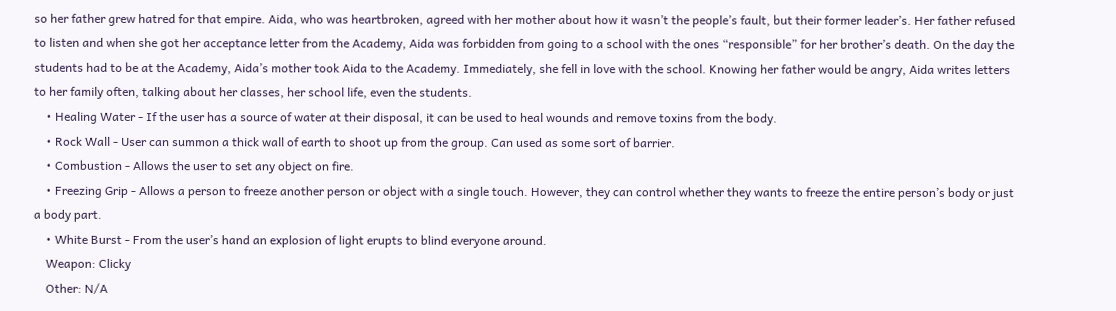so her father grew hatred for that empire. Aida, who was heartbroken, agreed with her mother about how it wasn’t the people’s fault, but their former leader’s. Her father refused to listen and when she got her acceptance letter from the Academy, Aida was forbidden from going to a school with the ones “responsible” for her brother’s death. On the day the students had to be at the Academy, Aida’s mother took Aida to the Academy. Immediately, she fell in love with the school. Knowing her father would be angry, Aida writes letters to her family often, talking about her classes, her school life, even the students.
    • Healing Water - If the user has a source of water at their disposal, it can be used to heal wounds and remove toxins from the body.
    • Rock Wall - User can summon a thick wall of earth to shoot up from the group. Can used as some sort of barrier.
    • Combustion - Allows the user to set any object on fire.
    • Freezing Grip - Allows a person to freeze another person or object with a single touch. However, they can control whether they wants to freeze the entire person’s body or just a body part.
    • White Burst - From the user’s hand an explosion of light erupts to blind everyone around.
    Weapon: Clicky
    Other: N/A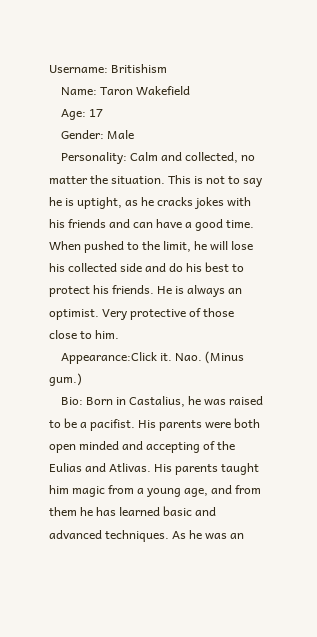Username: Britishism
    Name: Taron Wakefield
    Age: 17
    Gender: Male
    Personality: Calm and collected, no matter the situation. This is not to say he is uptight, as he cracks jokes with his friends and can have a good time. When pushed to the limit, he will lose his collected side and do his best to protect his friends. He is always an optimist. Very protective of those close to him.
    Appearance:Click it. Nao. (Minus gum.)
    Bio: Born in Castalius, he was raised to be a pacifist. His parents were both open minded and accepting of the Eulias and Atlivas. His parents taught him magic from a young age, and from them he has learned basic and advanced techniques. As he was an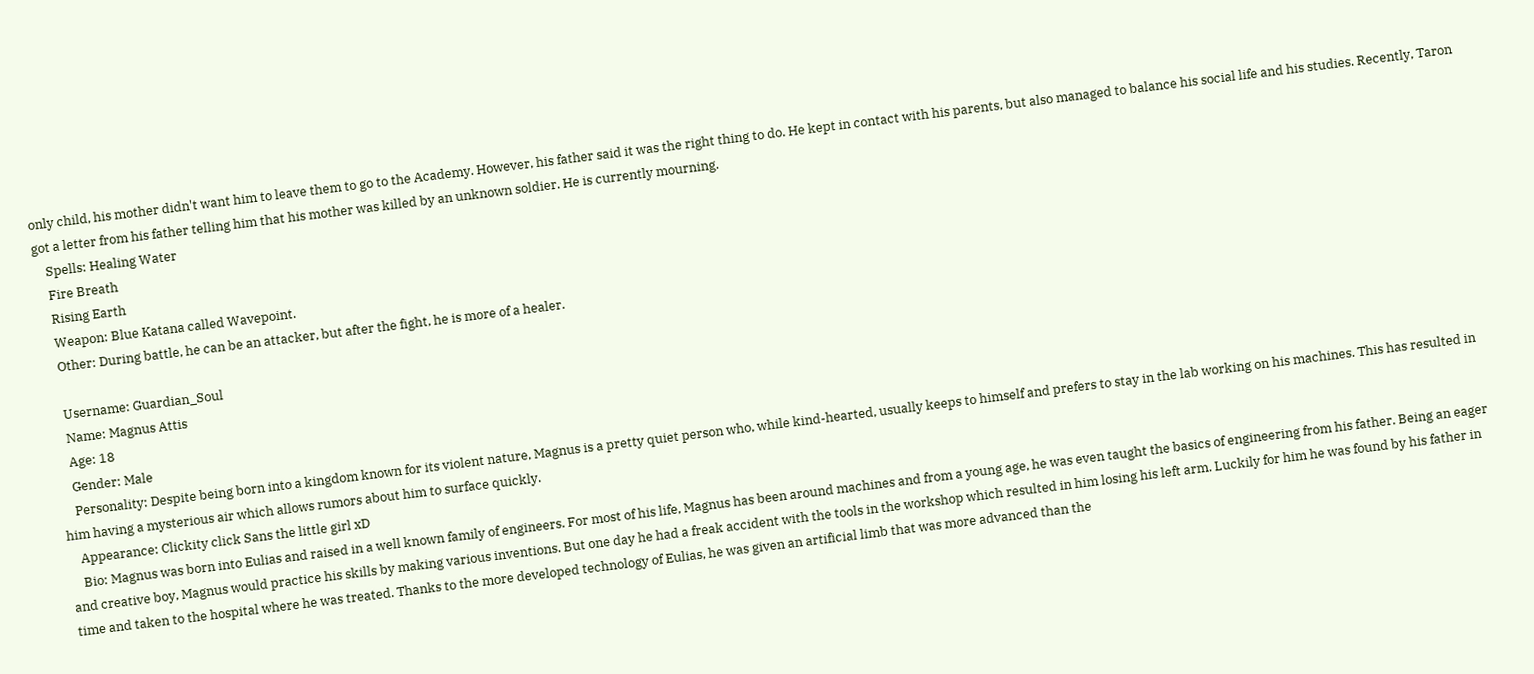only child, his mother didn't want him to leave them to go to the Academy. However, his father said it was the right thing to do. He kept in contact with his parents, but also managed to balance his social life and his studies. Recently, Taron got a letter from his father telling him that his mother was killed by an unknown soldier. He is currently mourning.
    Spells: Healing Water
    Fire Breath
    Rising Earth
    Weapon: Blue Katana called Wavepoint.
    Other: During battle, he can be an attacker, but after the fight, he is more of a healer.

    Username: Guardian_Soul
    Name: Magnus Attis
    Age: 18
    Gender: Male
    Personality: Despite being born into a kingdom known for its violent nature, Magnus is a pretty quiet person who, while kind-hearted, usually keeps to himself and prefers to stay in the lab working on his machines. This has resulted in him having a mysterious air which allows rumors about him to surface quickly.
    Appearance: Clickity click Sans the little girl xD
    Bio: Magnus was born into Eulias and raised in a well known family of engineers. For most of his life, Magnus has been around machines and from a young age, he was even taught the basics of engineering from his father. Being an eager and creative boy, Magnus would practice his skills by making various inventions. But one day he had a freak accident with the tools in the workshop which resulted in him losing his left arm. Luckily for him he was found by his father in time and taken to the hospital where he was treated. Thanks to the more developed technology of Eulias, he was given an artificial limb that was more advanced than the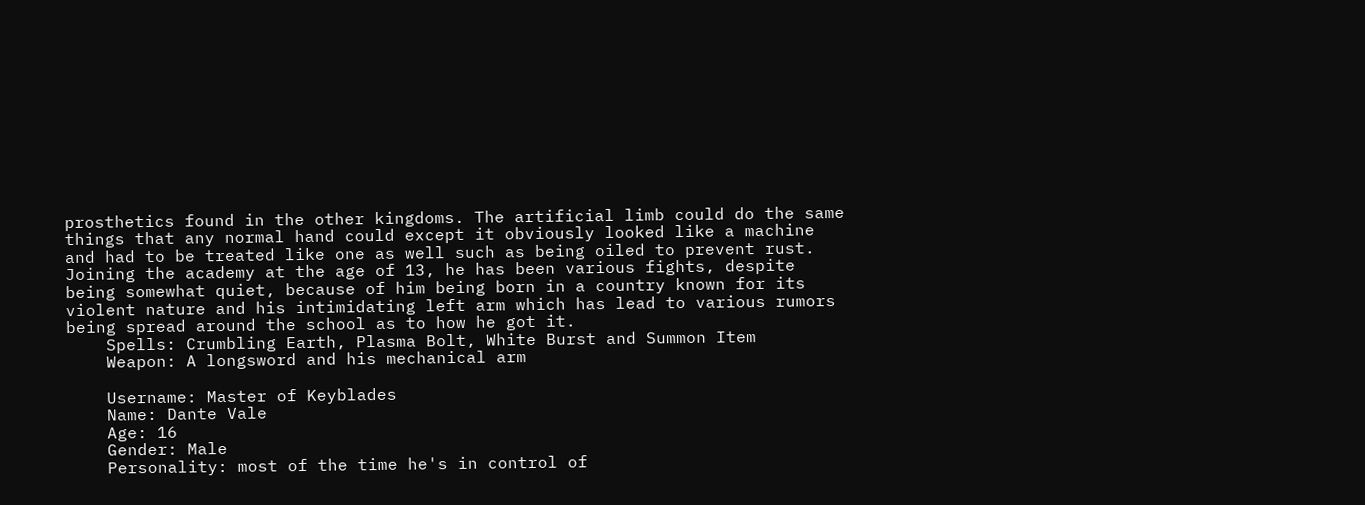prosthetics found in the other kingdoms. The artificial limb could do the same things that any normal hand could except it obviously looked like a machine and had to be treated like one as well such as being oiled to prevent rust. Joining the academy at the age of 13, he has been various fights, despite being somewhat quiet, because of him being born in a country known for its violent nature and his intimidating left arm which has lead to various rumors being spread around the school as to how he got it.
    Spells: Crumbling Earth, Plasma Bolt, White Burst and Summon Item
    Weapon: A longsword and his mechanical arm

    Username: Master of Keyblades
    Name: Dante Vale
    Age: 16
    Gender: Male
    Personality: most of the time he's in control of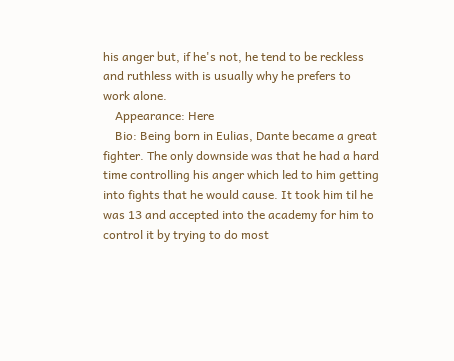his anger but, if he's not, he tend to be reckless and ruthless with is usually why he prefers to work alone.
    Appearance: Here
    Bio: Being born in Eulias, Dante became a great fighter. The only downside was that he had a hard time controlling his anger which led to him getting into fights that he would cause. It took him til he was 13 and accepted into the academy for him to control it by trying to do most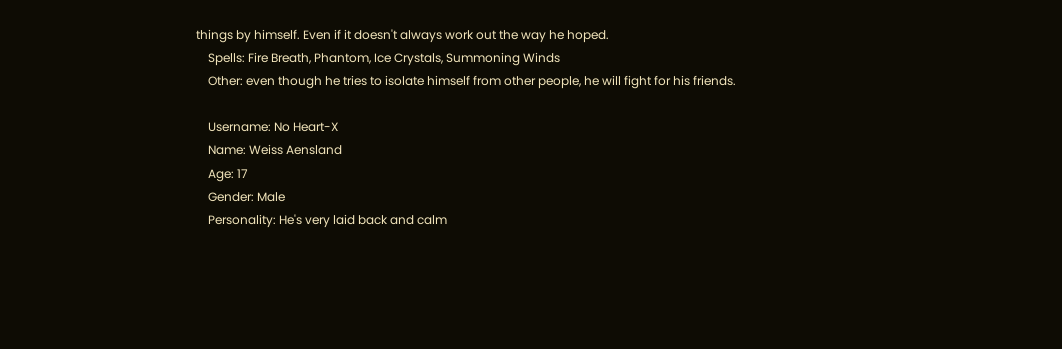things by himself. Even if it doesn't always work out the way he hoped.
    Spells: Fire Breath, Phantom, Ice Crystals, Summoning Winds
    Other: even though he tries to isolate himself from other people, he will fight for his friends.

    Username: No Heart-X
    Name: Weiss Aensland
    Age: 17
    Gender: Male
    Personality: He's very laid back and calm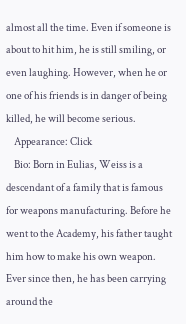almost all the time. Even if someone is about to hit him, he is still smiling, or even laughing. However, when he or one of his friends is in danger of being killed, he will become serious.
    Appearance: Click
    Bio: Born in Eulias, Weiss is a descendant of a family that is famous for weapons manufacturing. Before he went to the Academy, his father taught him how to make his own weapon. Ever since then, he has been carrying around the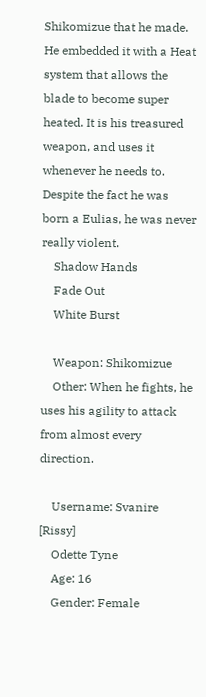Shikomizue that he made. He embedded it with a Heat system that allows the blade to become super heated. It is his treasured weapon, and uses it whenever he needs to. Despite the fact he was born a Eulias, he was never really violent.
    Shadow Hands
    Fade Out
    White Burst

    Weapon: Shikomizue
    Other: When he fights, he uses his agility to attack from almost every direction.

    Username: Svanire [Rissy]
    Odette Tyne
    Age: 16
    Gender: Female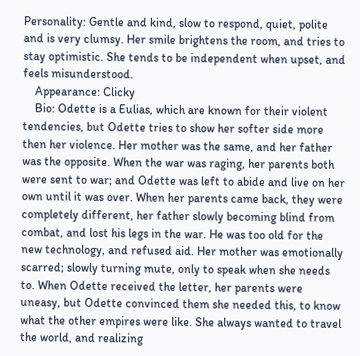Personality: Gentle and kind, slow to respond, quiet, polite and is very clumsy. Her smile brightens the room, and tries to stay optimistic. She tends to be independent when upset, and feels misunderstood.
    Appearance: Clicky
    Bio: Odette is a Eulias, which are known for their violent tendencies, but Odette tries to show her softer side more then her violence. Her mother was the same, and her father was the opposite. When the war was raging, her parents both were sent to war; and Odette was left to abide and live on her own until it was over. When her parents came back, they were completely different, her father slowly becoming blind from combat, and lost his legs in the war. He was too old for the new technology, and refused aid. Her mother was emotionally scarred; slowly turning mute, only to speak when she needs to. When Odette received the letter, her parents were uneasy, but Odette convinced them she needed this, to know what the other empires were like. She always wanted to travel the world, and realizing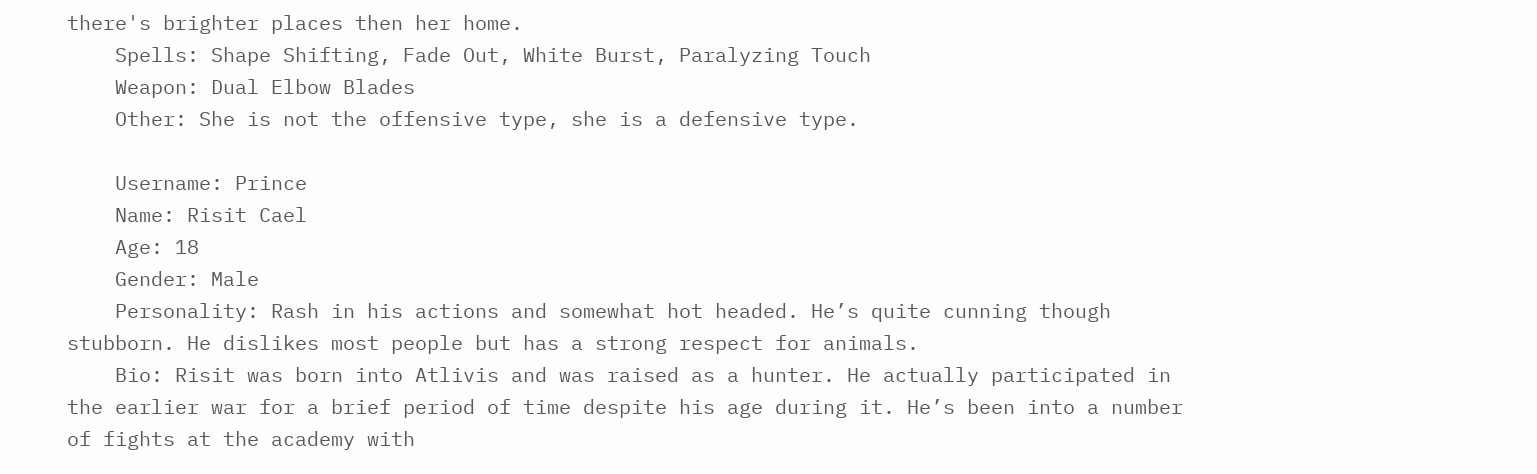there's brighter places then her home.
    Spells: Shape Shifting, Fade Out, White Burst, Paralyzing Touch
    Weapon: Dual Elbow Blades
    Other: She is not the offensive type, she is a defensive type.

    Username: Prince
    Name: Risit Cael
    Age: 18
    Gender: Male
    Personality: Rash in his actions and somewhat hot headed. He’s quite cunning though stubborn. He dislikes most people but has a strong respect for animals.
    Bio: Risit was born into Atlivis and was raised as a hunter. He actually participated in the earlier war for a brief period of time despite his age during it. He’s been into a number of fights at the academy with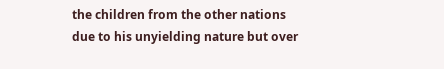the children from the other nations due to his unyielding nature but over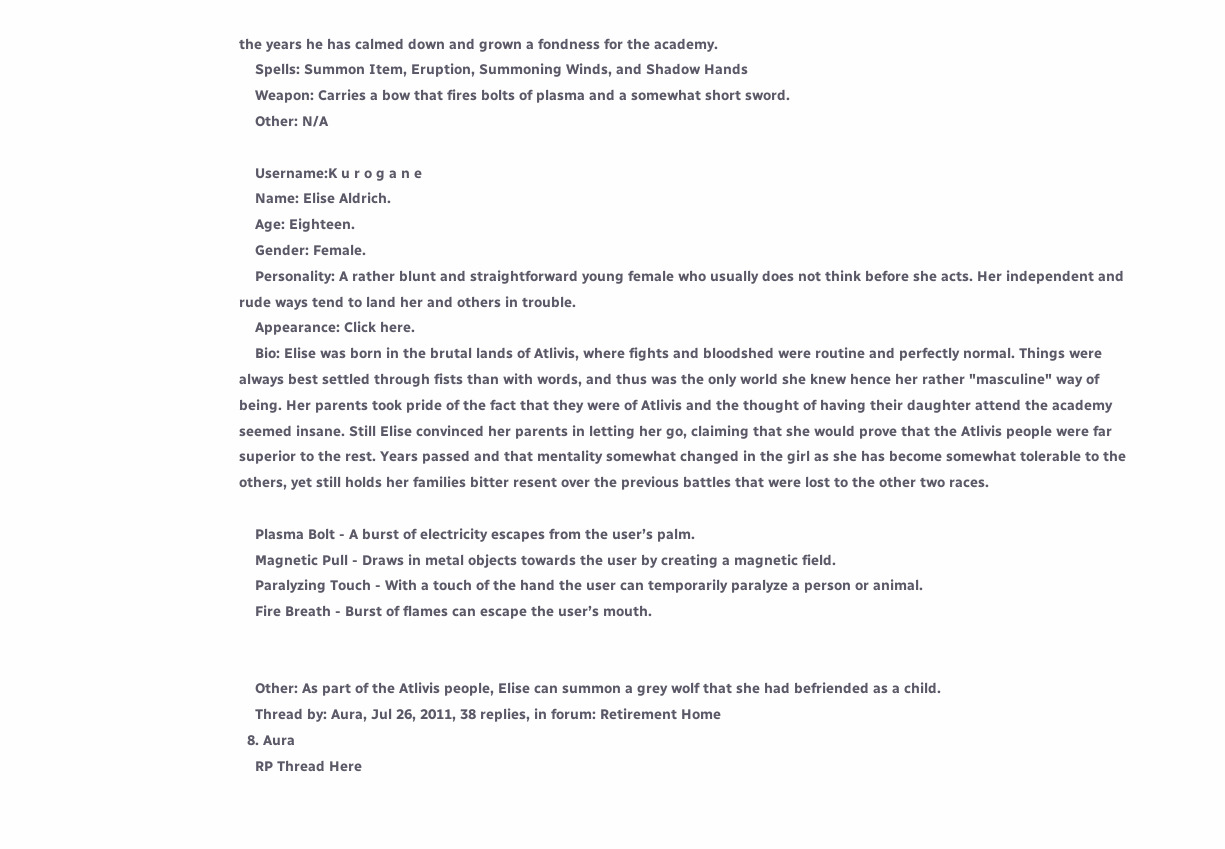the years he has calmed down and grown a fondness for the academy.
    Spells: Summon Item, Eruption, Summoning Winds, and Shadow Hands
    Weapon: Carries a bow that fires bolts of plasma and a somewhat short sword.
    Other: N/A

    Username:K u r o g a n e
    Name: Elise Aldrich.
    Age: Eighteen.
    Gender: Female.
    Personality: A rather blunt and straightforward young female who usually does not think before she acts. Her independent and rude ways tend to land her and others in trouble.
    Appearance: Click here.
    Bio: Elise was born in the brutal lands of Atlivis, where fights and bloodshed were routine and perfectly normal. Things were always best settled through fists than with words, and thus was the only world she knew hence her rather "masculine" way of being. Her parents took pride of the fact that they were of Atlivis and the thought of having their daughter attend the academy seemed insane. Still Elise convinced her parents in letting her go, claiming that she would prove that the Atlivis people were far superior to the rest. Years passed and that mentality somewhat changed in the girl as she has become somewhat tolerable to the others, yet still holds her families bitter resent over the previous battles that were lost to the other two races.

    Plasma Bolt - A burst of electricity escapes from the user’s palm.
    Magnetic Pull - Draws in metal objects towards the user by creating a magnetic field.
    Paralyzing Touch - With a touch of the hand the user can temporarily paralyze a person or animal.
    Fire Breath - Burst of flames can escape the user’s mouth.


    Other: As part of the Atlivis people, Elise can summon a grey wolf that she had befriended as a child.
    Thread by: Aura, Jul 26, 2011, 38 replies, in forum: Retirement Home
  8. Aura
    RP Thread Here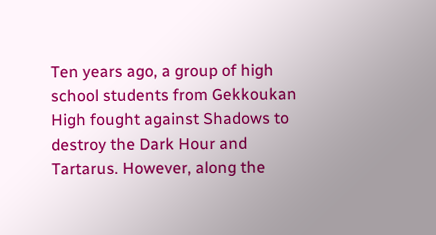Ten years ago, a group of high school students from Gekkoukan High fought against Shadows to destroy the Dark Hour and Tartarus. However, along the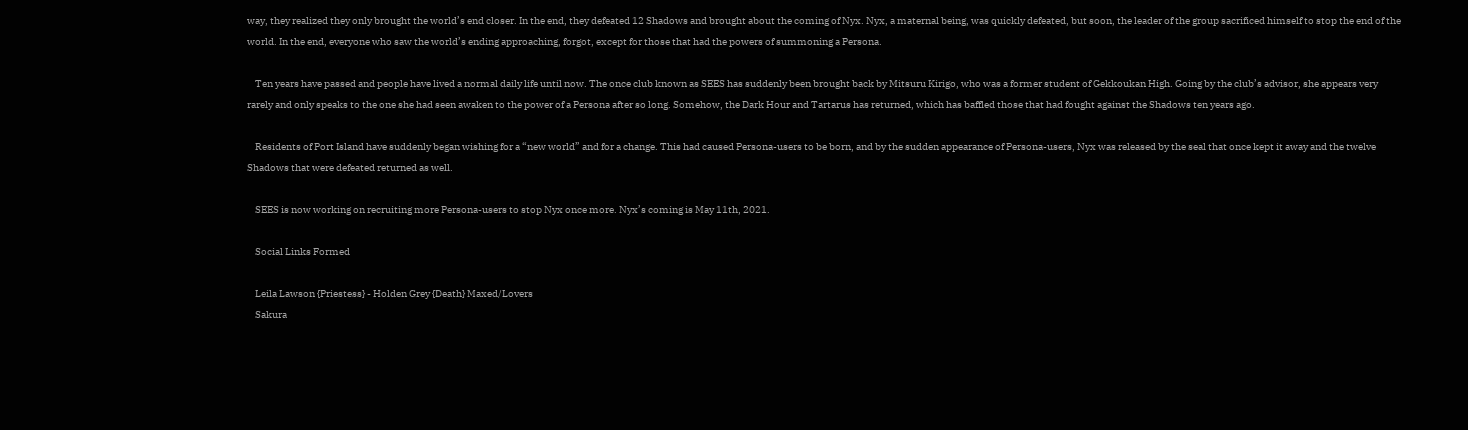way, they realized they only brought the world’s end closer. In the end, they defeated 12 Shadows and brought about the coming of Nyx. Nyx, a maternal being, was quickly defeated, but soon, the leader of the group sacrificed himself to stop the end of the world. In the end, everyone who saw the world’s ending approaching, forgot, except for those that had the powers of summoning a Persona.

    Ten years have passed and people have lived a normal daily life until now. The once club known as SEES has suddenly been brought back by Mitsuru Kirigo, who was a former student of Gekkoukan High. Going by the club’s advisor, she appears very rarely and only speaks to the one she had seen awaken to the power of a Persona after so long. Somehow, the Dark Hour and Tartarus has returned, which has baffled those that had fought against the Shadows ten years ago.

    Residents of Port Island have suddenly began wishing for a “new world” and for a change. This had caused Persona-users to be born, and by the sudden appearance of Persona-users, Nyx was released by the seal that once kept it away and the twelve Shadows that were defeated returned as well.

    SEES is now working on recruiting more Persona-users to stop Nyx once more. Nyx’s coming is May 11th, 2021.

    Social Links Formed

    Leila Lawson {Priestess} - Holden Grey {Death} Maxed/Lovers
    Sakura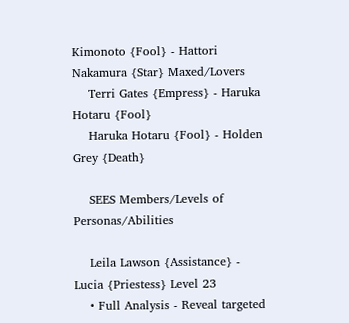Kimonoto {Fool} - Hattori Nakamura {Star} Maxed/Lovers
    Terri Gates {Empress} - Haruka Hotaru {Fool}
    Haruka Hotaru {Fool} - Holden Grey {Death}

    SEES Members/Levels of Personas/Abilities

    Leila Lawson {Assistance} - Lucia {Priestess} Level 23
    • Full Analysis - Reveal targeted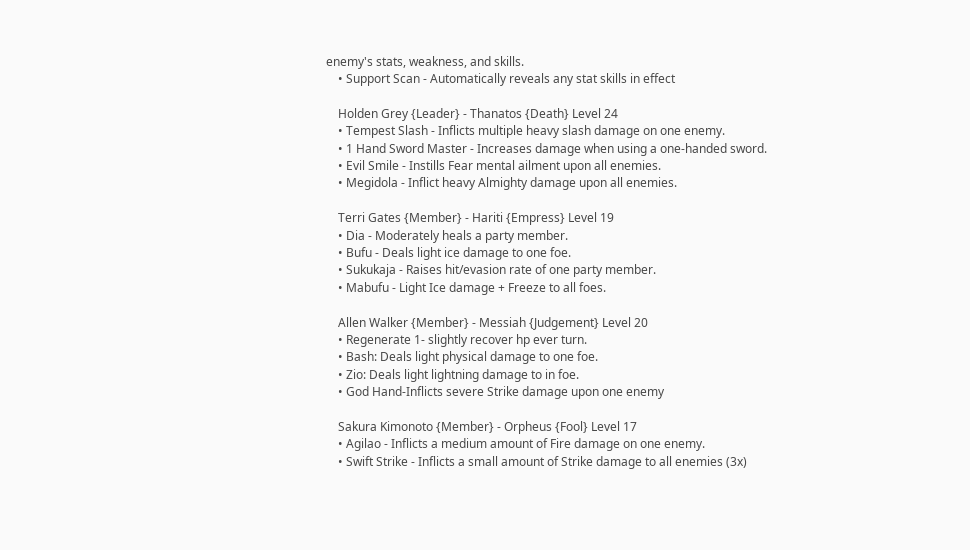enemy's stats, weakness, and skills.
    • Support Scan - Automatically reveals any stat skills in effect

    Holden Grey {Leader} - Thanatos {Death} Level 24
    • Tempest Slash - Inflicts multiple heavy slash damage on one enemy.
    • 1 Hand Sword Master - Increases damage when using a one-handed sword.
    • Evil Smile - Instills Fear mental ailment upon all enemies.
    • Megidola - Inflict heavy Almighty damage upon all enemies.

    Terri Gates {Member} - Hariti {Empress} Level 19
    • Dia - Moderately heals a party member.
    • Bufu - Deals light ice damage to one foe.
    • Sukukaja - Raises hit/evasion rate of one party member.
    • Mabufu - Light Ice damage + Freeze to all foes.

    Allen Walker {Member} - Messiah {Judgement} Level 20
    • Regenerate 1- slightly recover hp ever turn.
    • Bash: Deals light physical damage to one foe.
    • Zio: Deals light lightning damage to in foe.
    • God Hand-Inflicts severe Strike damage upon one enemy

    Sakura Kimonoto {Member} - Orpheus {Fool} Level 17
    • Agilao - Inflicts a medium amount of Fire damage on one enemy.
    • Swift Strike - Inflicts a small amount of Strike damage to all enemies (3x)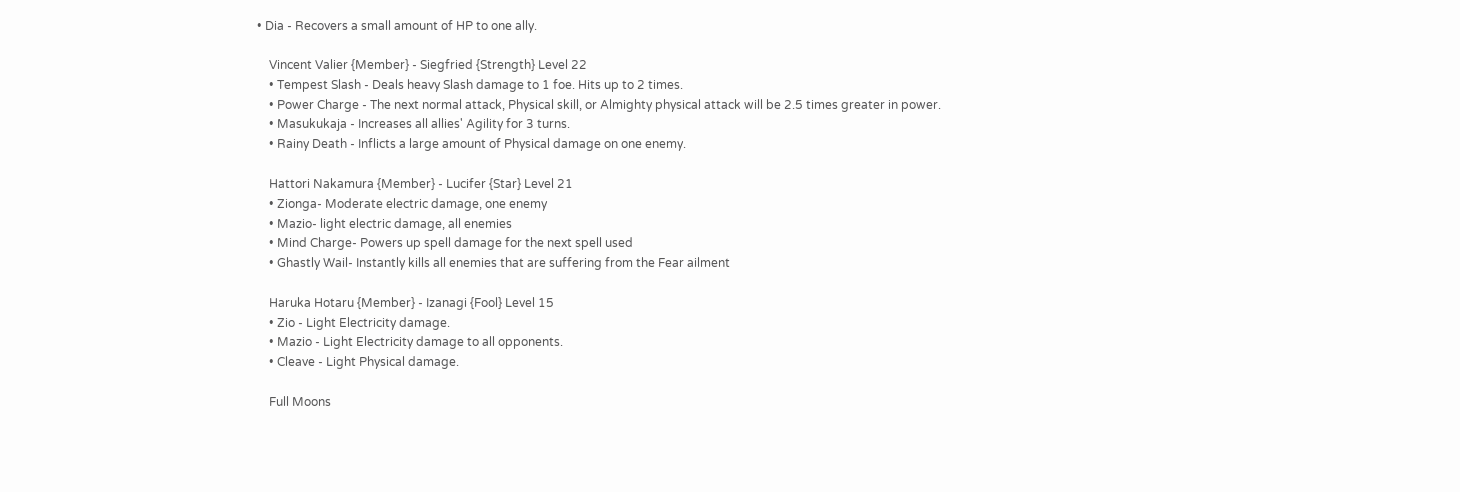• Dia - Recovers a small amount of HP to one ally.

    Vincent Valier {Member} - Siegfried {Strength} Level 22
    • Tempest Slash - Deals heavy Slash damage to 1 foe. Hits up to 2 times.
    • Power Charge - The next normal attack, Physical skill, or Almighty physical attack will be 2.5 times greater in power.
    • Masukukaja - Increases all allies' Agility for 3 turns.
    • Rainy Death - Inflicts a large amount of Physical damage on one enemy.

    Hattori Nakamura {Member} - Lucifer {Star} Level 21
    • Zionga- Moderate electric damage, one enemy
    • Mazio- light electric damage, all enemies
    • Mind Charge- Powers up spell damage for the next spell used
    • Ghastly Wail- Instantly kills all enemies that are suffering from the Fear ailment

    Haruka Hotaru {Member} - Izanagi {Fool} Level 15
    • Zio - Light Electricity damage.
    • Mazio - Light Electricity damage to all opponents.
    • Cleave - Light Physical damage.

    Full Moons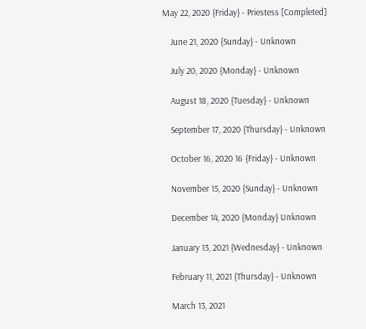May 22, 2020 {Friday} - Priestess [Completed]

    June 21, 2020 {Sunday} - Unknown

    July 20, 2020 {Monday} - Unknown

    August 18, 2020 {Tuesday} - Unknown

    September 17, 2020 {Thursday} - Unknown

    October 16, 2020 16 {Friday} - Unknown

    November 15, 2020 {Sunday} - Unknown

    December 14, 2020 {Monday} Unknown

    January 13, 2021 {Wednesday} - Unknown

    February 11, 2021 {Thursday} - Unknown

    March 13, 2021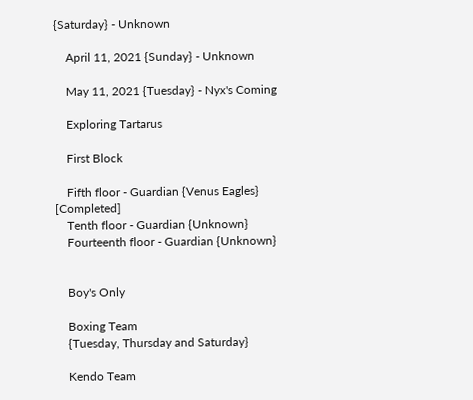{Saturday} - Unknown

    April 11, 2021 {Sunday} - Unknown

    May 11, 2021 {Tuesday} - Nyx's Coming

    Exploring Tartarus

    First Block

    Fifth floor - Guardian {Venus Eagles} [Completed]
    Tenth floor - Guardian {Unknown}
    Fourteenth floor - Guardian {Unknown}


    Boy's Only

    Boxing Team
    {Tuesday, Thursday and Saturday}

    Kendo Team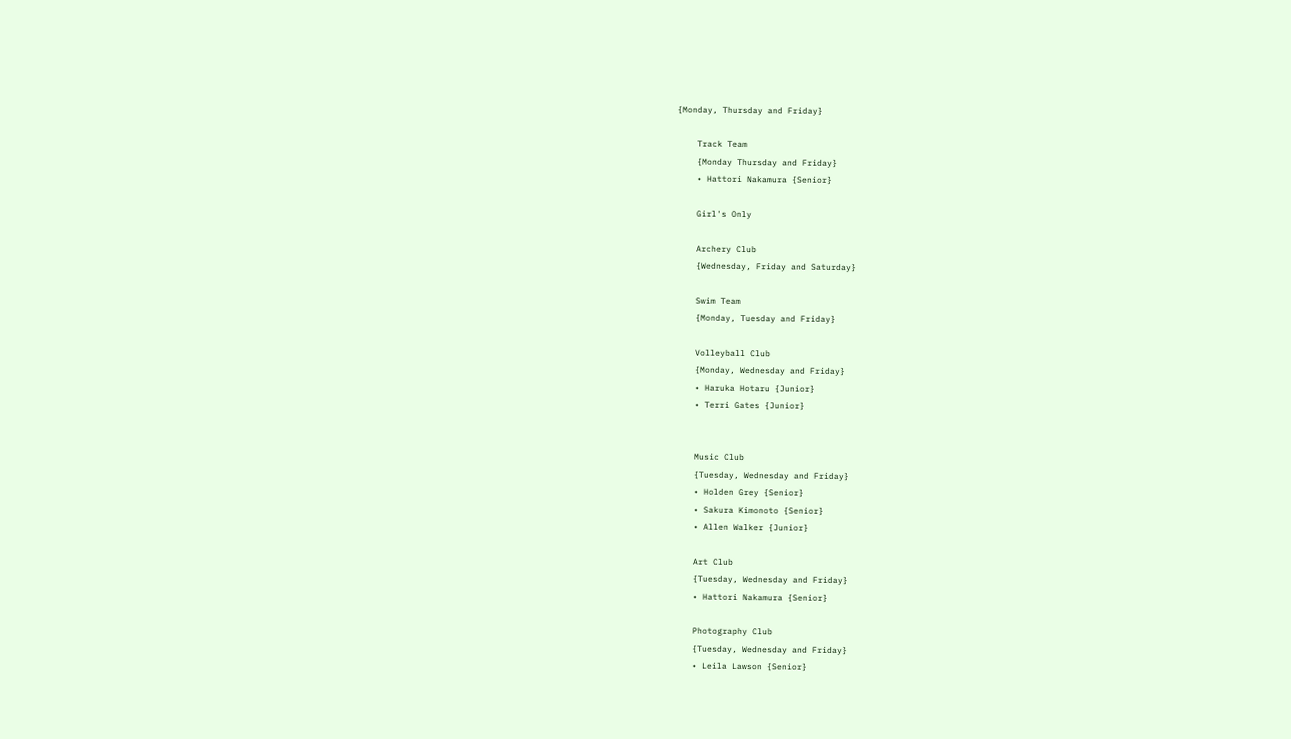{Monday, Thursday and Friday}

    Track Team
    {Monday Thursday and Friday}
    • Hattori Nakamura {Senior}

    Girl's Only

    Archery Club
    {Wednesday, Friday and Saturday}

    Swim Team
    {Monday, Tuesday and Friday}

    Volleyball Club
    {Monday, Wednesday and Friday}
    • Haruka Hotaru {Junior}
    • Terri Gates {Junior}


    Music Club
    {Tuesday, Wednesday and Friday}
    • Holden Grey {Senior}
    • Sakura Kimonoto {Senior}
    • Allen Walker {Junior}

    Art Club
    {Tuesday, Wednesday and Friday}
    • Hattori Nakamura {Senior}

    Photography Club
    {Tuesday, Wednesday and Friday}
    • Leila Lawson {Senior}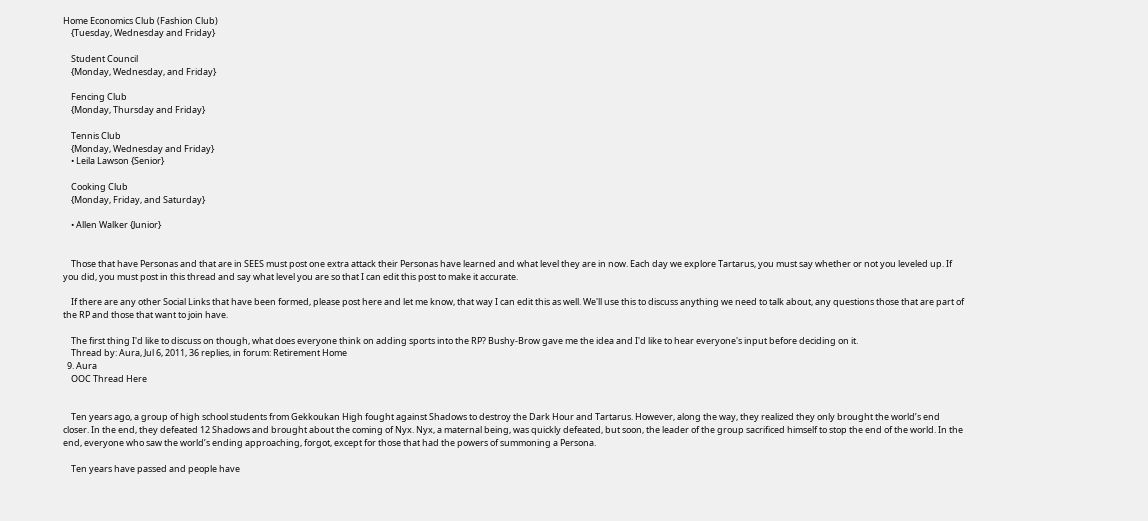Home Economics Club (Fashion Club)
    {Tuesday, Wednesday and Friday}

    Student Council
    {Monday, Wednesday, and Friday}

    Fencing Club
    {Monday, Thursday and Friday}

    Tennis Club
    {Monday, Wednesday and Friday}
    • Leila Lawson {Senior}

    Cooking Club
    {Monday, Friday, and Saturday}

    • Allen Walker {Junior}


    Those that have Personas and that are in SEES must post one extra attack their Personas have learned and what level they are in now. Each day we explore Tartarus, you must say whether or not you leveled up. If you did, you must post in this thread and say what level you are so that I can edit this post to make it accurate.

    If there are any other Social Links that have been formed, please post here and let me know, that way I can edit this as well. We'll use this to discuss anything we need to talk about, any questions those that are part of the RP and those that want to join have.

    The first thing I'd like to discuss on though, what does everyone think on adding sports into the RP? Bushy-Brow gave me the idea and I'd like to hear everyone's input before deciding on it.
    Thread by: Aura, Jul 6, 2011, 36 replies, in forum: Retirement Home
  9. Aura
    OOC Thread Here


    Ten years ago, a group of high school students from Gekkoukan High fought against Shadows to destroy the Dark Hour and Tartarus. However, along the way, they realized they only brought the world’s end closer. In the end, they defeated 12 Shadows and brought about the coming of Nyx. Nyx, a maternal being, was quickly defeated, but soon, the leader of the group sacrificed himself to stop the end of the world. In the end, everyone who saw the world’s ending approaching, forgot, except for those that had the powers of summoning a Persona.

    Ten years have passed and people have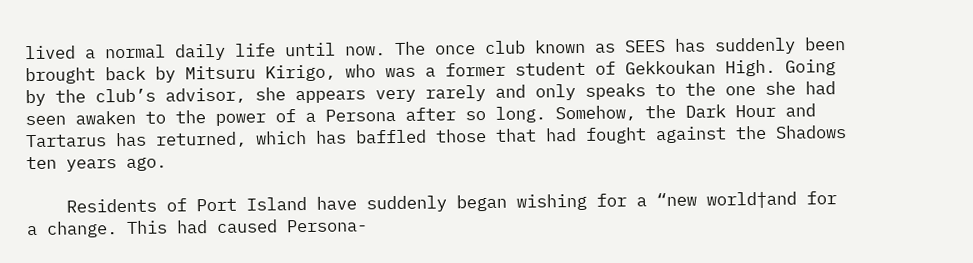lived a normal daily life until now. The once club known as SEES has suddenly been brought back by Mitsuru Kirigo, who was a former student of Gekkoukan High. Going by the club’s advisor, she appears very rarely and only speaks to the one she had seen awaken to the power of a Persona after so long. Somehow, the Dark Hour and Tartarus has returned, which has baffled those that had fought against the Shadows ten years ago.

    Residents of Port Island have suddenly began wishing for a “new world†and for a change. This had caused Persona-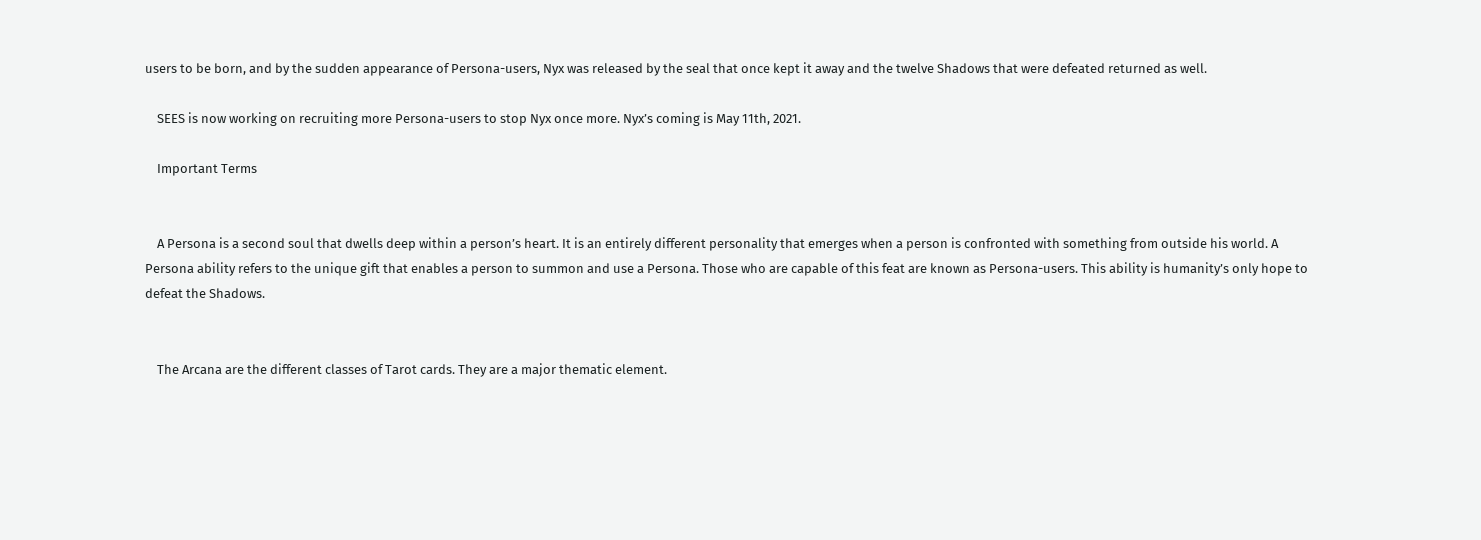users to be born, and by the sudden appearance of Persona-users, Nyx was released by the seal that once kept it away and the twelve Shadows that were defeated returned as well.

    SEES is now working on recruiting more Persona-users to stop Nyx once more. Nyx’s coming is May 11th, 2021.

    Important Terms


    A Persona is a second soul that dwells deep within a person’s heart. It is an entirely different personality that emerges when a person is confronted with something from outside his world. A Persona ability refers to the unique gift that enables a person to summon and use a Persona. Those who are capable of this feat are known as Persona-users. This ability is humanity’s only hope to defeat the Shadows.


    The Arcana are the different classes of Tarot cards. They are a major thematic element.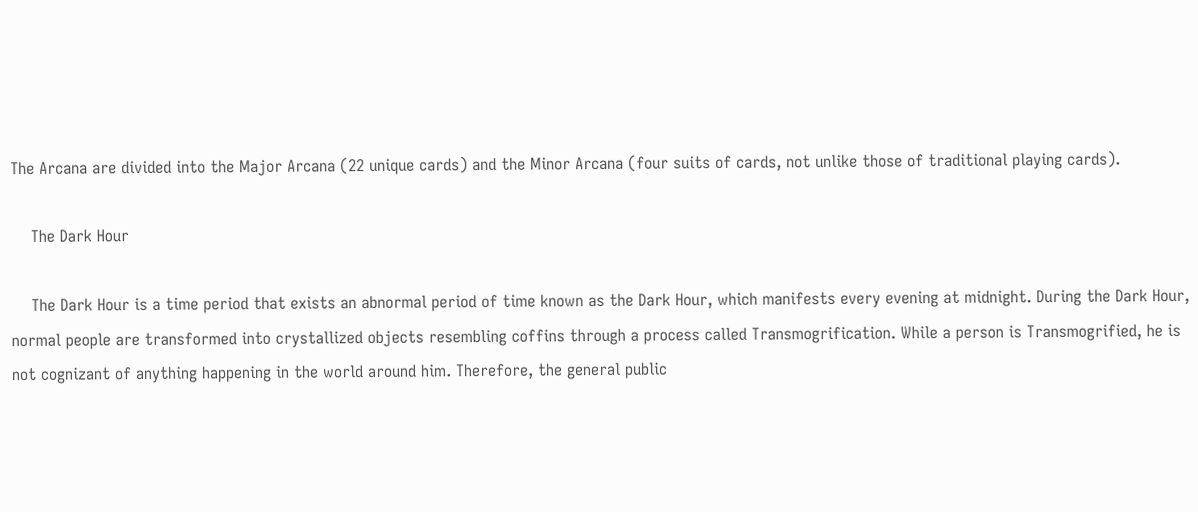The Arcana are divided into the Major Arcana (22 unique cards) and the Minor Arcana (four suits of cards, not unlike those of traditional playing cards).

    The Dark Hour

    The Dark Hour is a time period that exists an abnormal period of time known as the Dark Hour, which manifests every evening at midnight. During the Dark Hour, normal people are transformed into crystallized objects resembling coffins through a process called Transmogrification. While a person is Transmogrified, he is not cognizant of anything happening in the world around him. Therefore, the general public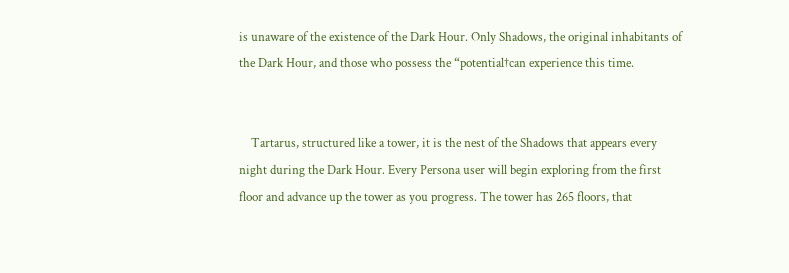is unaware of the existence of the Dark Hour. Only Shadows, the original inhabitants of the Dark Hour, and those who possess the “potential†can experience this time.


    Tartarus, structured like a tower, it is the nest of the Shadows that appears every night during the Dark Hour. Every Persona user will begin exploring from the first floor and advance up the tower as you progress. The tower has 265 floors, that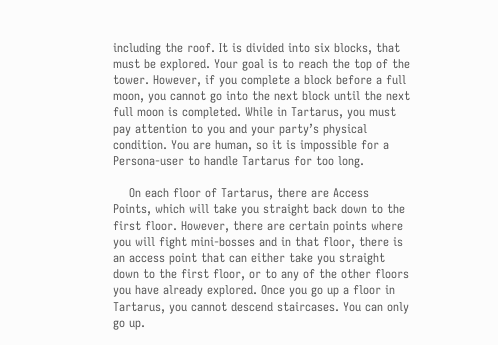including the roof. It is divided into six blocks, that must be explored. Your goal is to reach the top of the tower. However, if you complete a block before a full moon, you cannot go into the next block until the next full moon is completed. While in Tartarus, you must pay attention to you and your party’s physical condition. You are human, so it is impossible for a Persona-user to handle Tartarus for too long.

    On each floor of Tartarus, there are Access Points, which will take you straight back down to the first floor. However, there are certain points where you will fight mini-bosses and in that floor, there is an access point that can either take you straight down to the first floor, or to any of the other floors you have already explored. Once you go up a floor in Tartarus, you cannot descend staircases. You can only go up.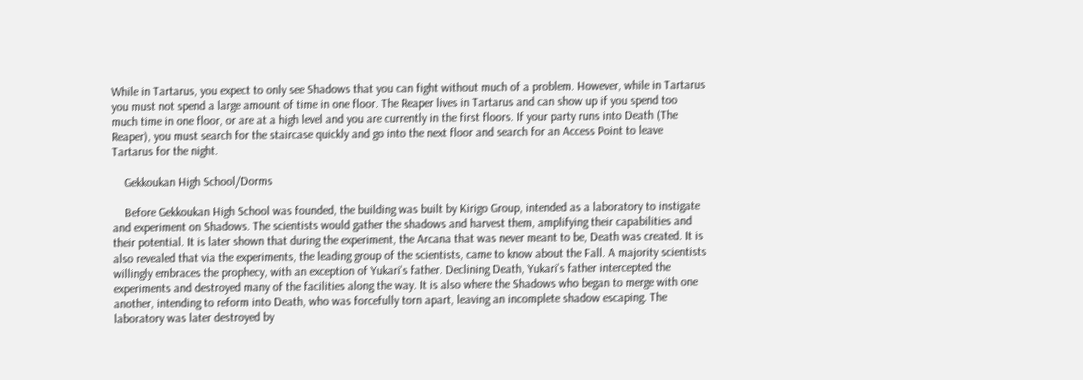While in Tartarus, you expect to only see Shadows that you can fight without much of a problem. However, while in Tartarus you must not spend a large amount of time in one floor. The Reaper lives in Tartarus and can show up if you spend too much time in one floor, or are at a high level and you are currently in the first floors. If your party runs into Death (The Reaper), you must search for the staircase quickly and go into the next floor and search for an Access Point to leave Tartarus for the night.

    Gekkoukan High School/Dorms

    Before Gekkoukan High School was founded, the building was built by Kirigo Group, intended as a laboratory to instigate and experiment on Shadows. The scientists would gather the shadows and harvest them, amplifying their capabilities and their potential. It is later shown that during the experiment, the Arcana that was never meant to be, Death was created. It is also revealed that via the experiments, the leading group of the scientists, came to know about the Fall. A majority scientists willingly embraces the prophecy, with an exception of Yukari's father. Declining Death, Yukari's father intercepted the experiments and destroyed many of the facilities along the way. It is also where the Shadows who began to merge with one another, intending to reform into Death, who was forcefully torn apart, leaving an incomplete shadow escaping. The laboratory was later destroyed by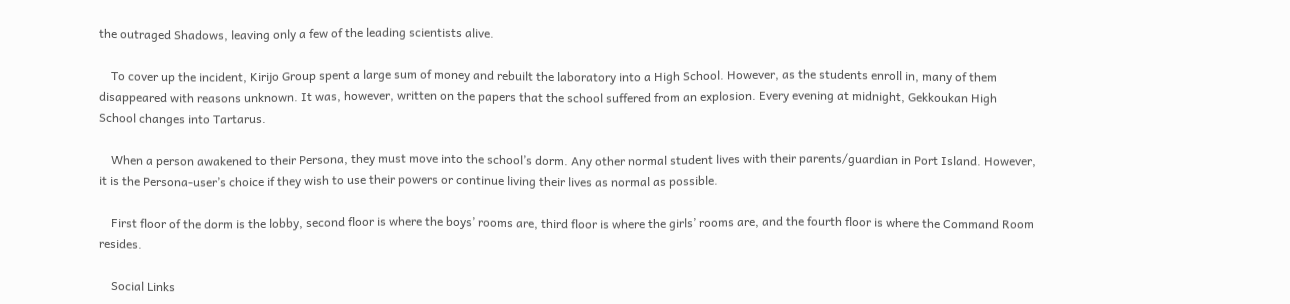the outraged Shadows, leaving only a few of the leading scientists alive.

    To cover up the incident, Kirijo Group spent a large sum of money and rebuilt the laboratory into a High School. However, as the students enroll in, many of them disappeared with reasons unknown. It was, however, written on the papers that the school suffered from an explosion. Every evening at midnight, Gekkoukan High School changes into Tartarus.

    When a person awakened to their Persona, they must move into the school’s dorm. Any other normal student lives with their parents/guardian in Port Island. However, it is the Persona-user’s choice if they wish to use their powers or continue living their lives as normal as possible.

    First floor of the dorm is the lobby, second floor is where the boys’ rooms are, third floor is where the girls’ rooms are, and the fourth floor is where the Command Room resides.

    Social Links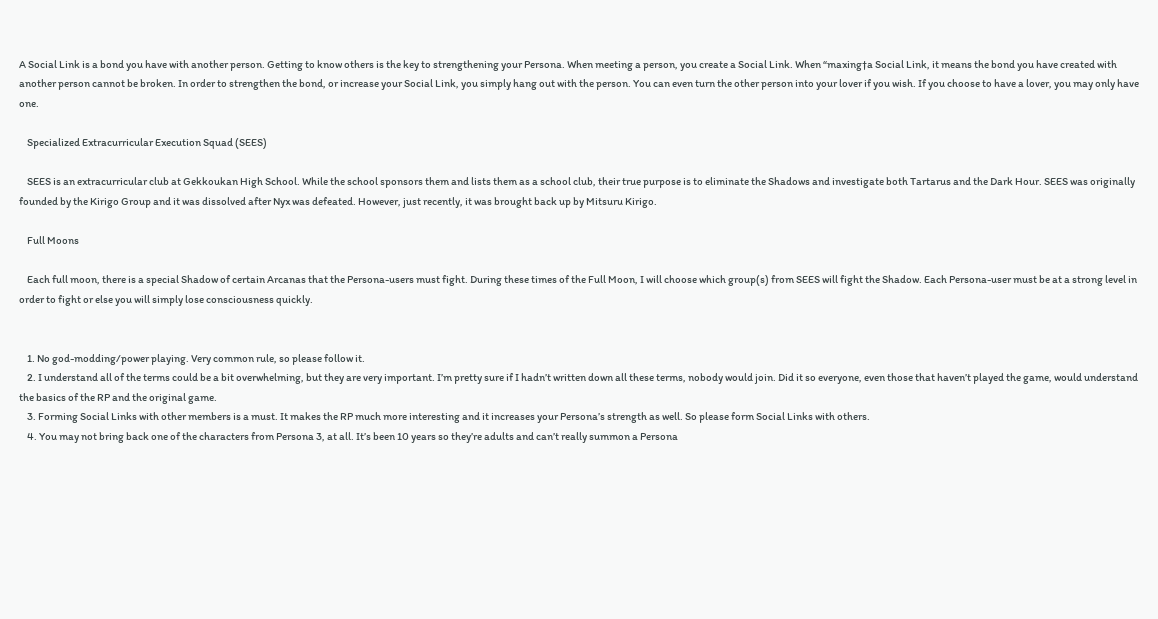A Social Link is a bond you have with another person. Getting to know others is the key to strengthening your Persona. When meeting a person, you create a Social Link. When “maxing†a Social Link, it means the bond you have created with another person cannot be broken. In order to strengthen the bond, or increase your Social Link, you simply hang out with the person. You can even turn the other person into your lover if you wish. If you choose to have a lover, you may only have one.

    Specialized Extracurricular Execution Squad (SEES)

    SEES is an extracurricular club at Gekkoukan High School. While the school sponsors them and lists them as a school club, their true purpose is to eliminate the Shadows and investigate both Tartarus and the Dark Hour. SEES was originally founded by the Kirigo Group and it was dissolved after Nyx was defeated. However, just recently, it was brought back up by Mitsuru Kirigo.

    Full Moons

    Each full moon, there is a special Shadow of certain Arcanas that the Persona-users must fight. During these times of the Full Moon, I will choose which group(s) from SEES will fight the Shadow. Each Persona-user must be at a strong level in order to fight or else you will simply lose consciousness quickly.


    1. No god-modding/power playing. Very common rule, so please follow it.
    2. I understand all of the terms could be a bit overwhelming, but they are very important. I’m pretty sure if I hadn’t written down all these terms, nobody would join. Did it so everyone, even those that haven’t played the game, would understand the basics of the RP and the original game.
    3. Forming Social Links with other members is a must. It makes the RP much more interesting and it increases your Persona’s strength as well. So please form Social Links with others.
    4. You may not bring back one of the characters from Persona 3, at all. It’s been 10 years so they’re adults and can’t really summon a Persona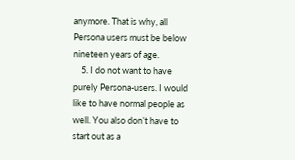anymore. That is why, all Persona users must be below nineteen years of age.
    5. I do not want to have purely Persona-users. I would like to have normal people as well. You also don’t have to start out as a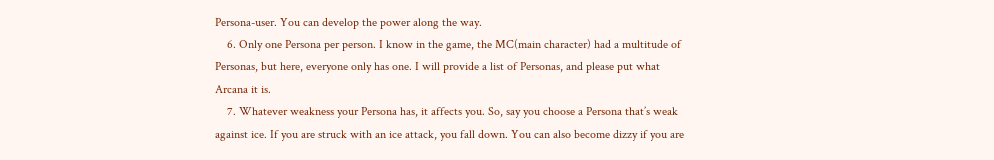Persona-user. You can develop the power along the way.
    6. Only one Persona per person. I know in the game, the MC(main character) had a multitude of Personas, but here, everyone only has one. I will provide a list of Personas, and please put what Arcana it is.
    7. Whatever weakness your Persona has, it affects you. So, say you choose a Persona that’s weak against ice. If you are struck with an ice attack, you fall down. You can also become dizzy if you are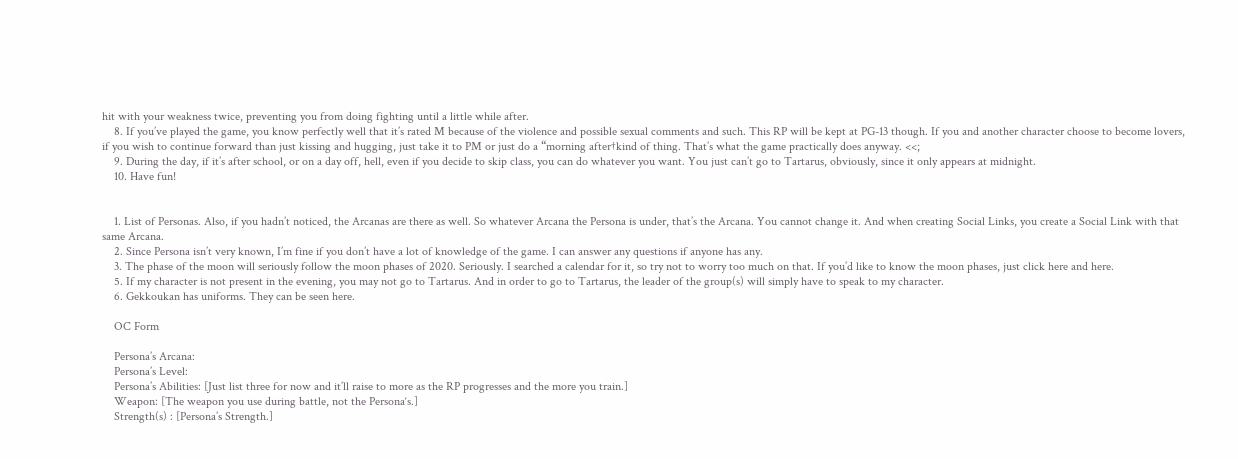hit with your weakness twice, preventing you from doing fighting until a little while after.
    8. If you’ve played the game, you know perfectly well that it’s rated M because of the violence and possible sexual comments and such. This RP will be kept at PG-13 though. If you and another character choose to become lovers, if you wish to continue forward than just kissing and hugging, just take it to PM or just do a “morning after†kind of thing. That’s what the game practically does anyway. <<;
    9. During the day, if it’s after school, or on a day off, hell, even if you decide to skip class, you can do whatever you want. You just can’t go to Tartarus, obviously, since it only appears at midnight.
    10. Have fun!


    1. List of Personas. Also, if you hadn’t noticed, the Arcanas are there as well. So whatever Arcana the Persona is under, that’s the Arcana. You cannot change it. And when creating Social Links, you create a Social Link with that same Arcana.
    2. Since Persona isn’t very known, I’m fine if you don’t have a lot of knowledge of the game. I can answer any questions if anyone has any.
    3. The phase of the moon will seriously follow the moon phases of 2020. Seriously. I searched a calendar for it, so try not to worry too much on that. If you’d like to know the moon phases, just click here and here.
    5. If my character is not present in the evening, you may not go to Tartarus. And in order to go to Tartarus, the leader of the group(s) will simply have to speak to my character.
    6. Gekkoukan has uniforms. They can be seen here.

    OC Form

    Persona’s Arcana:
    Persona’s Level:
    Persona’s Abilities: [Just list three for now and it’ll raise to more as the RP progresses and the more you train.]
    Weapon: [The weapon you use during battle, not the Persona‘s.]
    Strength(s) : [Persona’s Strength.]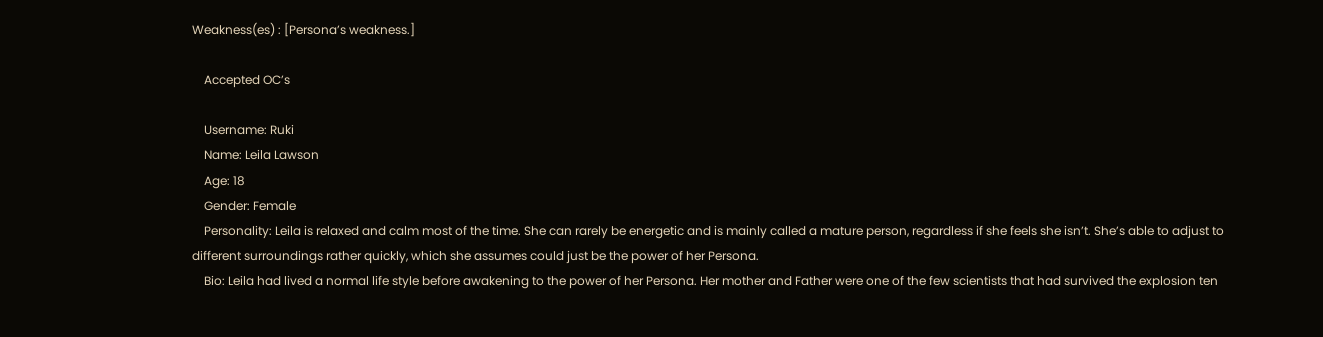Weakness(es) : [Persona’s weakness.]

    Accepted OC’s

    Username: Ruki
    Name: Leila Lawson
    Age: 18
    Gender: Female
    Personality: Leila is relaxed and calm most of the time. She can rarely be energetic and is mainly called a mature person, regardless if she feels she isn’t. She’s able to adjust to different surroundings rather quickly, which she assumes could just be the power of her Persona.
    Bio: Leila had lived a normal life style before awakening to the power of her Persona. Her mother and Father were one of the few scientists that had survived the explosion ten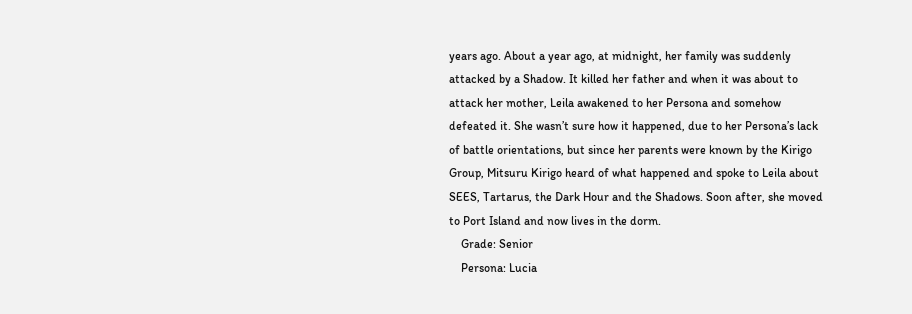years ago. About a year ago, at midnight, her family was suddenly attacked by a Shadow. It killed her father and when it was about to attack her mother, Leila awakened to her Persona and somehow defeated it. She wasn’t sure how it happened, due to her Persona’s lack of battle orientations, but since her parents were known by the Kirigo Group, Mitsuru Kirigo heard of what happened and spoke to Leila about SEES, Tartarus, the Dark Hour and the Shadows. Soon after, she moved to Port Island and now lives in the dorm.
    Grade: Senior
    Persona: Lucia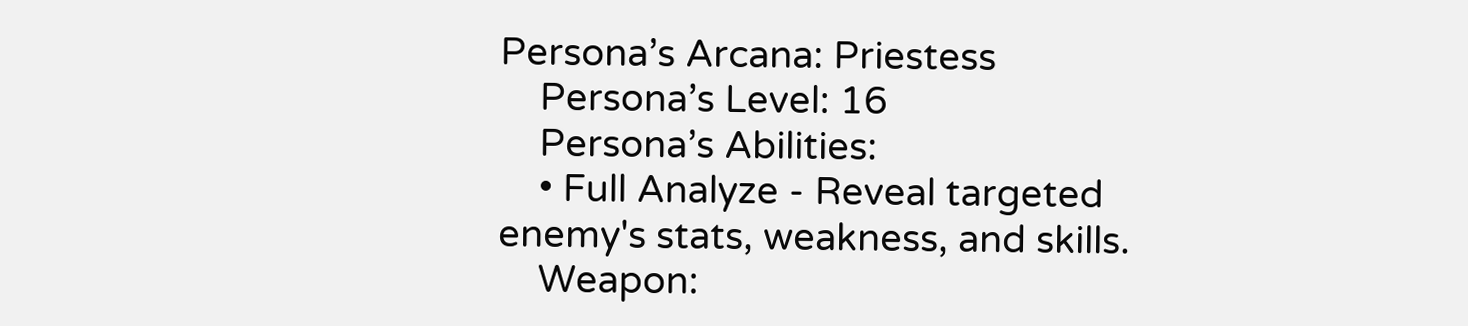Persona’s Arcana: Priestess
    Persona’s Level: 16
    Persona’s Abilities:
    • Full Analyze - Reveal targeted enemy's stats, weakness, and skills.
    Weapon: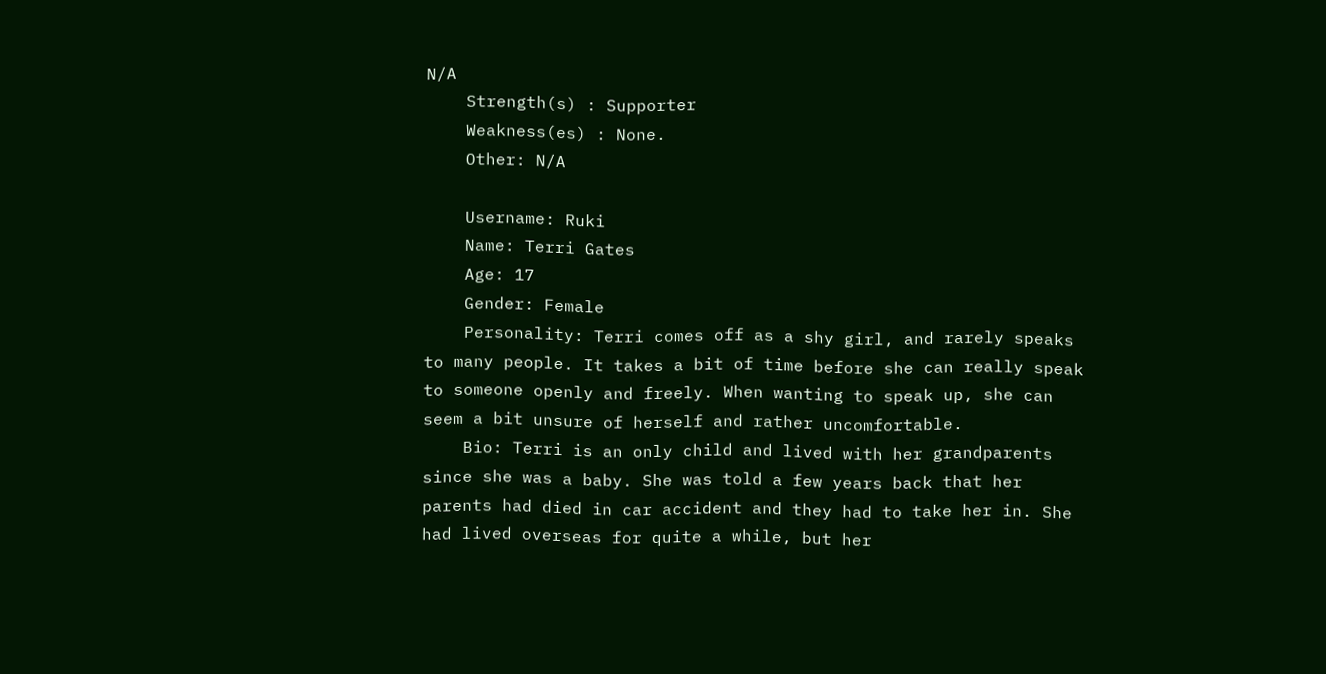N/A
    Strength(s) : Supporter
    Weakness(es) : None.
    Other: N/A

    Username: Ruki
    Name: Terri Gates
    Age: 17
    Gender: Female
    Personality: Terri comes off as a shy girl, and rarely speaks to many people. It takes a bit of time before she can really speak to someone openly and freely. When wanting to speak up, she can seem a bit unsure of herself and rather uncomfortable.
    Bio: Terri is an only child and lived with her grandparents since she was a baby. She was told a few years back that her parents had died in car accident and they had to take her in. She had lived overseas for quite a while, but her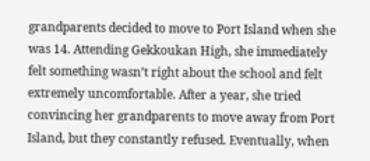grandparents decided to move to Port Island when she was 14. Attending Gekkoukan High, she immediately felt something wasn’t right about the school and felt extremely uncomfortable. After a year, she tried convincing her grandparents to move away from Port Island, but they constantly refused. Eventually, when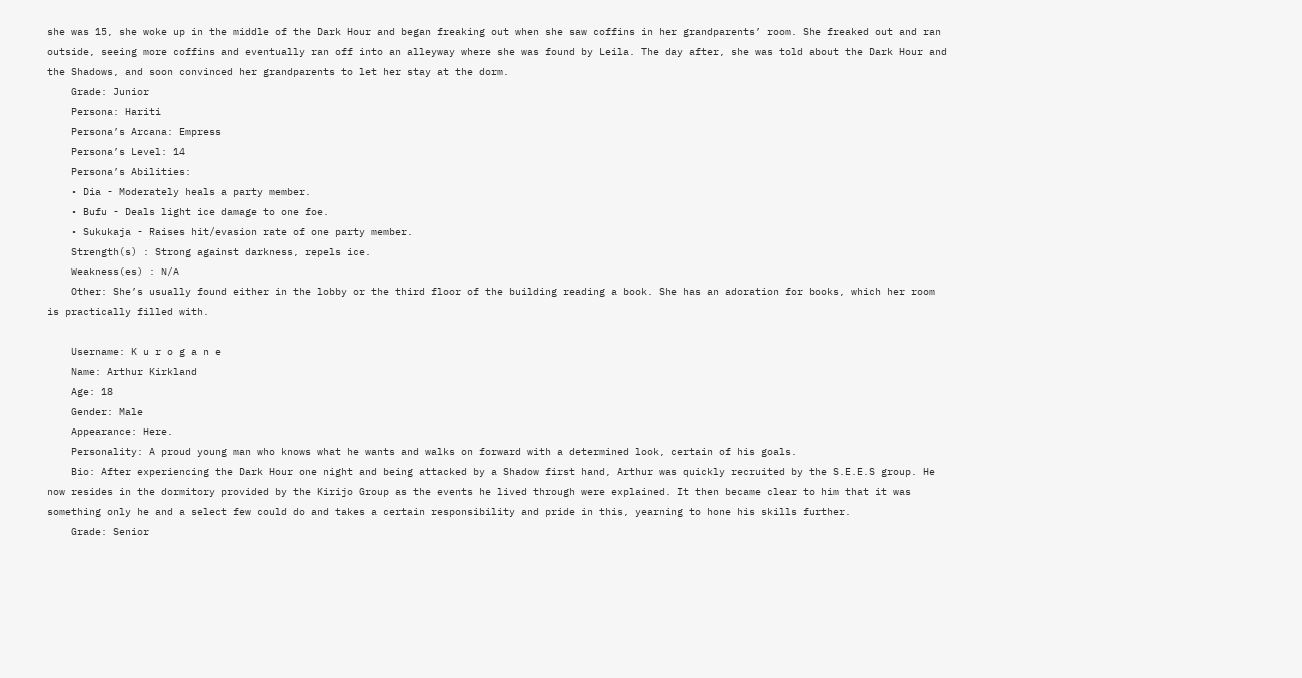she was 15, she woke up in the middle of the Dark Hour and began freaking out when she saw coffins in her grandparents’ room. She freaked out and ran outside, seeing more coffins and eventually ran off into an alleyway where she was found by Leila. The day after, she was told about the Dark Hour and the Shadows, and soon convinced her grandparents to let her stay at the dorm.
    Grade: Junior
    Persona: Hariti
    Persona’s Arcana: Empress
    Persona’s Level: 14
    Persona’s Abilities:
    • Dia - Moderately heals a party member.
    • Bufu - Deals light ice damage to one foe.
    • Sukukaja - Raises hit/evasion rate of one party member.
    Strength(s) : Strong against darkness, repels ice.
    Weakness(es) : N/A
    Other: She’s usually found either in the lobby or the third floor of the building reading a book. She has an adoration for books, which her room is practically filled with.

    Username: K u r o g a n e
    Name: Arthur Kirkland
    Age: 18
    Gender: Male
    Appearance: Here.
    Personality: A proud young man who knows what he wants and walks on forward with a determined look, certain of his goals.
    Bio: After experiencing the Dark Hour one night and being attacked by a Shadow first hand, Arthur was quickly recruited by the S.E.E.S group. He now resides in the dormitory provided by the Kirijo Group as the events he lived through were explained. It then became clear to him that it was something only he and a select few could do and takes a certain responsibility and pride in this, yearning to hone his skills further.
    Grade: Senior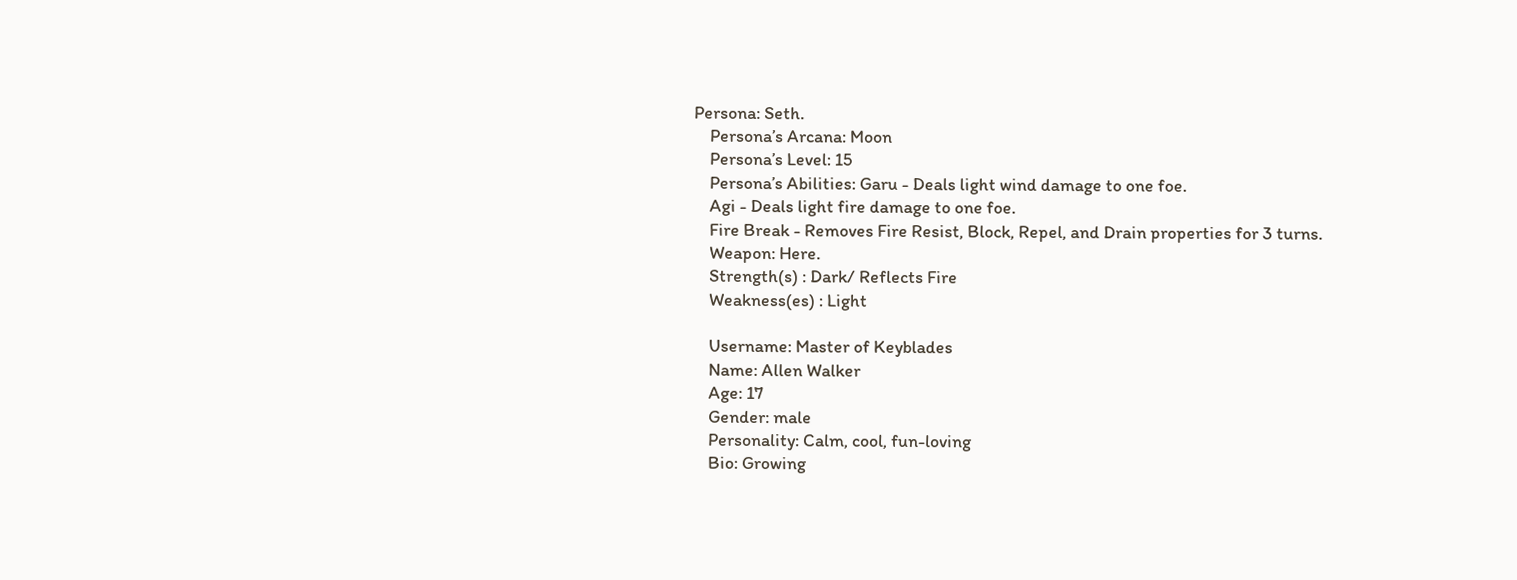Persona: Seth.
    Persona’s Arcana: Moon
    Persona’s Level: 15
    Persona’s Abilities: Garu - Deals light wind damage to one foe.
    Agi - Deals light fire damage to one foe.
    Fire Break - Removes Fire Resist, Block, Repel, and Drain properties for 3 turns.
    Weapon: Here.
    Strength(s) : Dark/ Reflects Fire
    Weakness(es) : Light

    Username: Master of Keyblades
    Name: Allen Walker
    Age: 17
    Gender: male
    Personality: Calm, cool, fun-loving
    Bio: Growing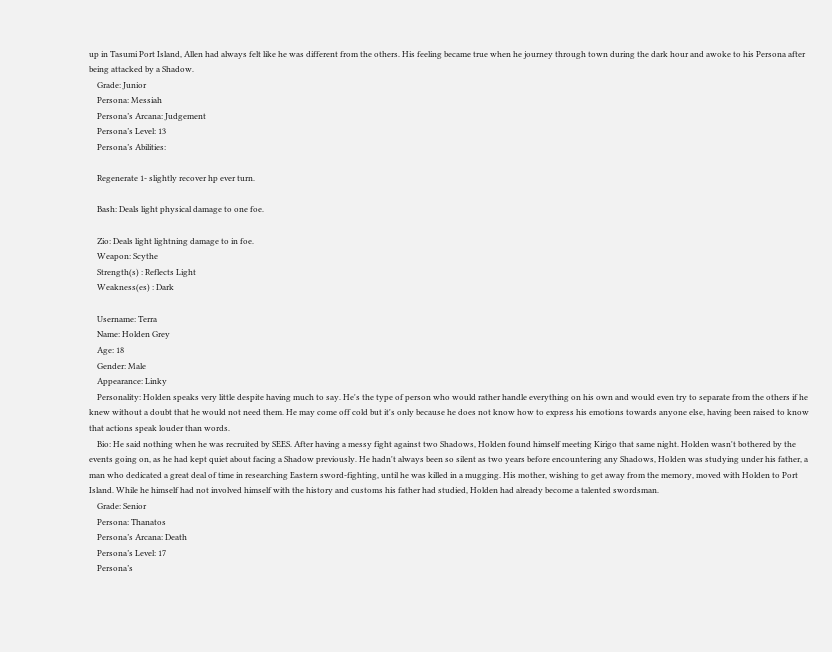up in Tasumi Port Island, Allen had always felt like he was different from the others. His feeling became true when he journey through town during the dark hour and awoke to his Persona after being attacked by a Shadow.
    Grade: Junior
    Persona: Messiah
    Persona’s Arcana: Judgement
    Persona’s Level: 13
    Persona’s Abilities:

    Regenerate 1- slightly recover hp ever turn.

    Bash: Deals light physical damage to one foe.

    Zio: Deals light lightning damage to in foe.
    Weapon: Scythe
    Strength(s) : Reflects Light
    Weakness(es) : Dark

    Username: Terra
    Name: Holden Grey
    Age: 18
    Gender: Male
    Appearance: Linky
    Personality: Holden speaks very little despite having much to say. He's the type of person who would rather handle everything on his own and would even try to separate from the others if he knew without a doubt that he would not need them. He may come off cold but it's only because he does not know how to express his emotions towards anyone else, having been raised to know that actions speak louder than words.
    Bio: He said nothing when he was recruited by SEES. After having a messy fight against two Shadows, Holden found himself meeting Kirigo that same night. Holden wasn't bothered by the events going on, as he had kept quiet about facing a Shadow previously. He hadn't always been so silent as two years before encountering any Shadows, Holden was studying under his father, a man who dedicated a great deal of time in researching Eastern sword-fighting, until he was killed in a mugging. His mother, wishing to get away from the memory, moved with Holden to Port Island. While he himself had not involved himself with the history and customs his father had studied, Holden had already become a talented swordsman.
    Grade: Senior
    Persona: Thanatos
    Persona’s Arcana: Death
    Persona’s Level: 17
    Persona’s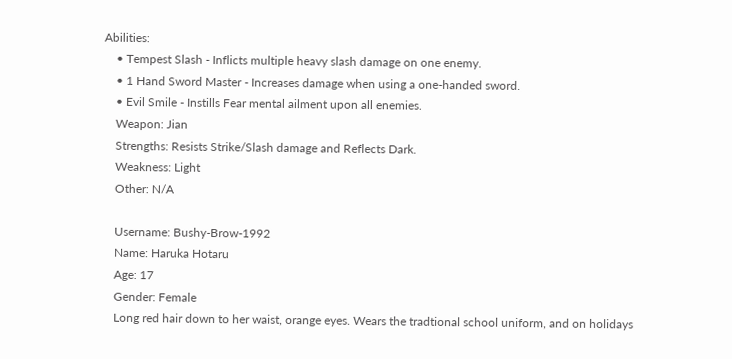Abilities:
    • Tempest Slash - Inflicts multiple heavy slash damage on one enemy.
    • 1 Hand Sword Master - Increases damage when using a one-handed sword.
    • Evil Smile - Instills Fear mental ailment upon all enemies.
    Weapon: Jian
    Strengths: Resists Strike/Slash damage and Reflects Dark.
    Weakness: Light
    Other: N/A

    Username: Bushy-Brow-1992
    Name: Haruka Hotaru
    Age: 17
    Gender: Female
    Long red hair down to her waist, orange eyes. Wears the tradtional school uniform, and on holidays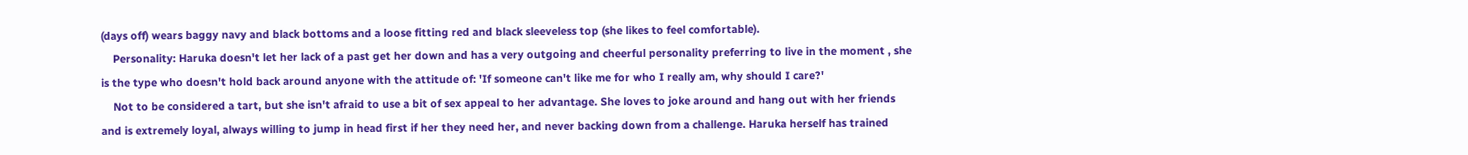(days off) wears baggy navy and black bottoms and a loose fitting red and black sleeveless top (she likes to feel comfortable).
    Personality: Haruka doesn't let her lack of a past get her down and has a very outgoing and cheerful personality preferring to live in the moment , she is the type who doesn't hold back around anyone with the attitude of: 'If someone can't like me for who I really am, why should I care?'
    Not to be considered a tart, but she isn't afraid to use a bit of sex appeal to her advantage. She loves to joke around and hang out with her friends and is extremely loyal, always willing to jump in head first if her they need her, and never backing down from a challenge. Haruka herself has trained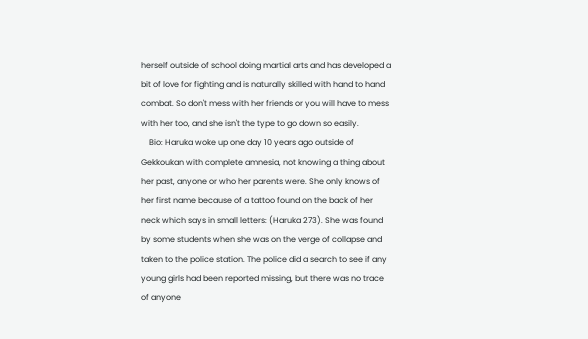herself outside of school doing martial arts and has developed a bit of love for fighting and is naturally skilled with hand to hand combat. So don't mess with her friends or you will have to mess with her too, and she isn't the type to go down so easily.
    Bio: Haruka woke up one day 10 years ago outside of Gekkoukan with complete amnesia, not knowing a thing about her past, anyone or who her parents were. She only knows of her first name because of a tattoo found on the back of her neck which says in small letters: (Haruka 273). She was found by some students when she was on the verge of collapse and taken to the police station. The police did a search to see if any young girls had been reported missing, but there was no trace of anyone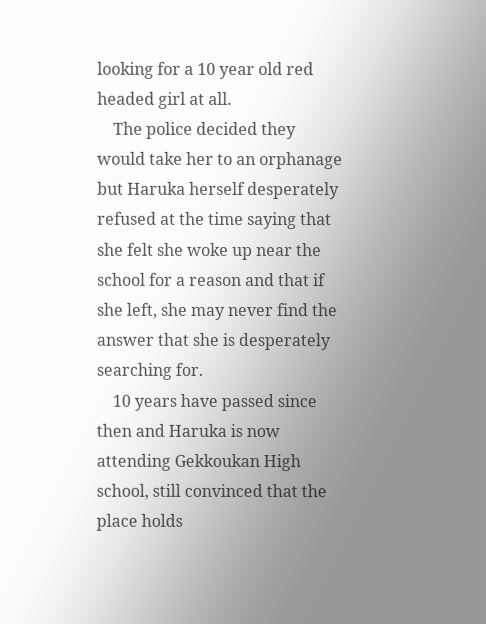looking for a 10 year old red headed girl at all.
    The police decided they would take her to an orphanage but Haruka herself desperately refused at the time saying that she felt she woke up near the school for a reason and that if she left, she may never find the answer that she is desperately searching for.
    10 years have passed since then and Haruka is now attending Gekkoukan High school, still convinced that the place holds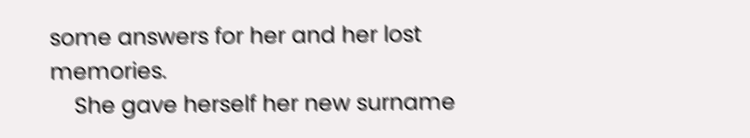some answers for her and her lost memories.
    She gave herself her new surname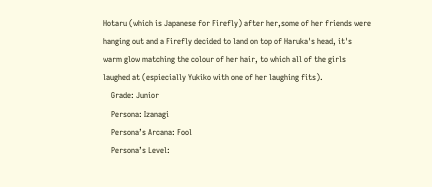Hotaru (which is Japanese for Firefly) after her,some of her friends were hanging out and a Firefly decided to land on top of Haruka's head, it's warm glow matching the colour of her hair, to which all of the girls laughed at (espiecially Yukiko with one of her laughing fits).
    Grade: Junior
    Persona: Izanagi
    Persona’s Arcana: Fool
    Persona’s Level: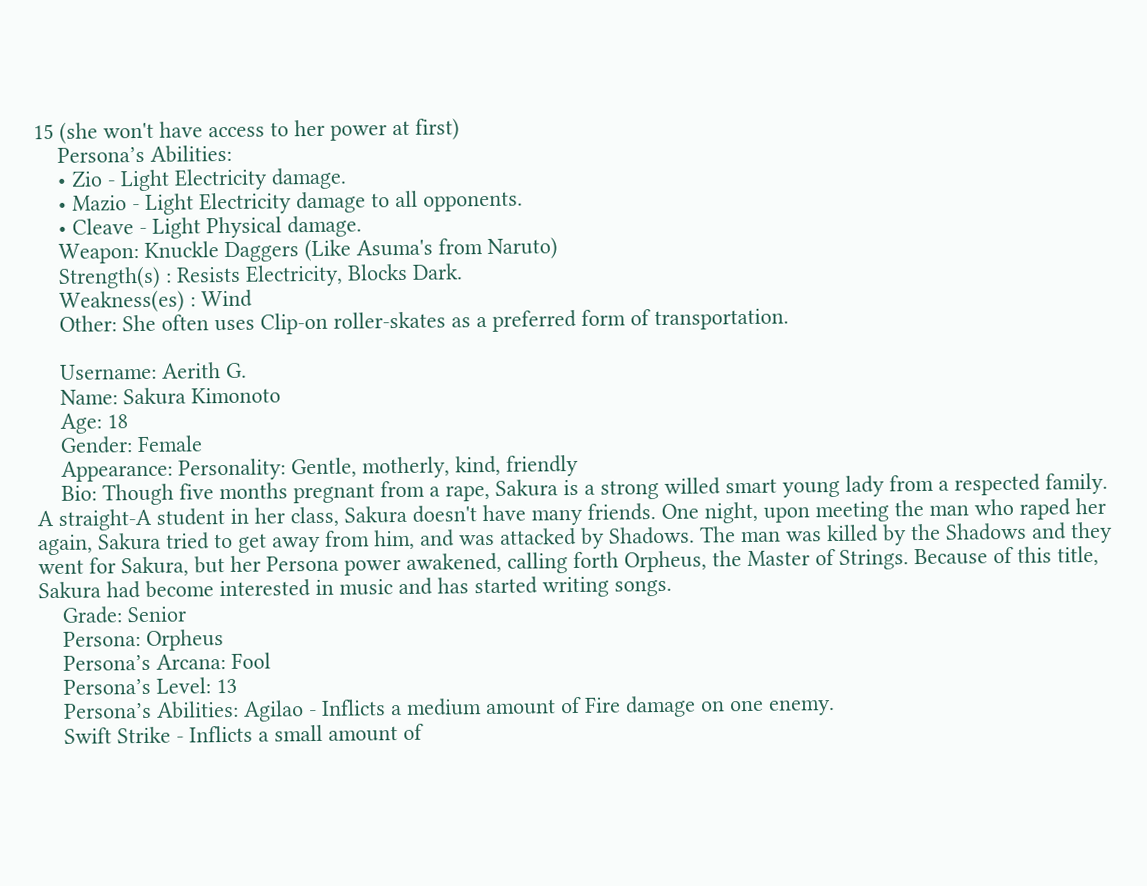15 (she won't have access to her power at first)
    Persona’s Abilities:
    • Zio - Light Electricity damage.
    • Mazio - Light Electricity damage to all opponents.
    • Cleave - Light Physical damage.
    Weapon: Knuckle Daggers (Like Asuma's from Naruto)
    Strength(s) : Resists Electricity, Blocks Dark.
    Weakness(es) : Wind
    Other: She often uses Clip-on roller-skates as a preferred form of transportation.

    Username: Aerith G.
    Name: Sakura Kimonoto
    Age: 18
    Gender: Female
    Appearance: Personality: Gentle, motherly, kind, friendly
    Bio: Though five months pregnant from a rape, Sakura is a strong willed smart young lady from a respected family. A straight-A student in her class, Sakura doesn't have many friends. One night, upon meeting the man who raped her again, Sakura tried to get away from him, and was attacked by Shadows. The man was killed by the Shadows and they went for Sakura, but her Persona power awakened, calling forth Orpheus, the Master of Strings. Because of this title, Sakura had become interested in music and has started writing songs.
    Grade: Senior
    Persona: Orpheus
    Persona’s Arcana: Fool
    Persona’s Level: 13
    Persona’s Abilities: Agilao - Inflicts a medium amount of Fire damage on one enemy.
    Swift Strike - Inflicts a small amount of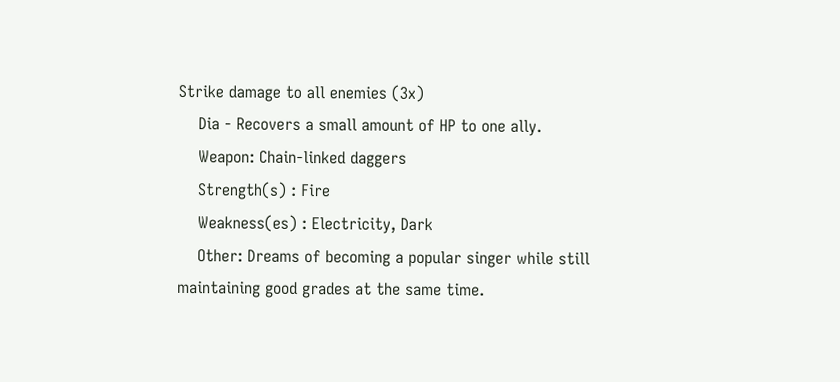Strike damage to all enemies (3x)
    Dia - Recovers a small amount of HP to one ally.
    Weapon: Chain-linked daggers
    Strength(s) : Fire
    Weakness(es) : Electricity, Dark
    Other: Dreams of becoming a popular singer while still maintaining good grades at the same time.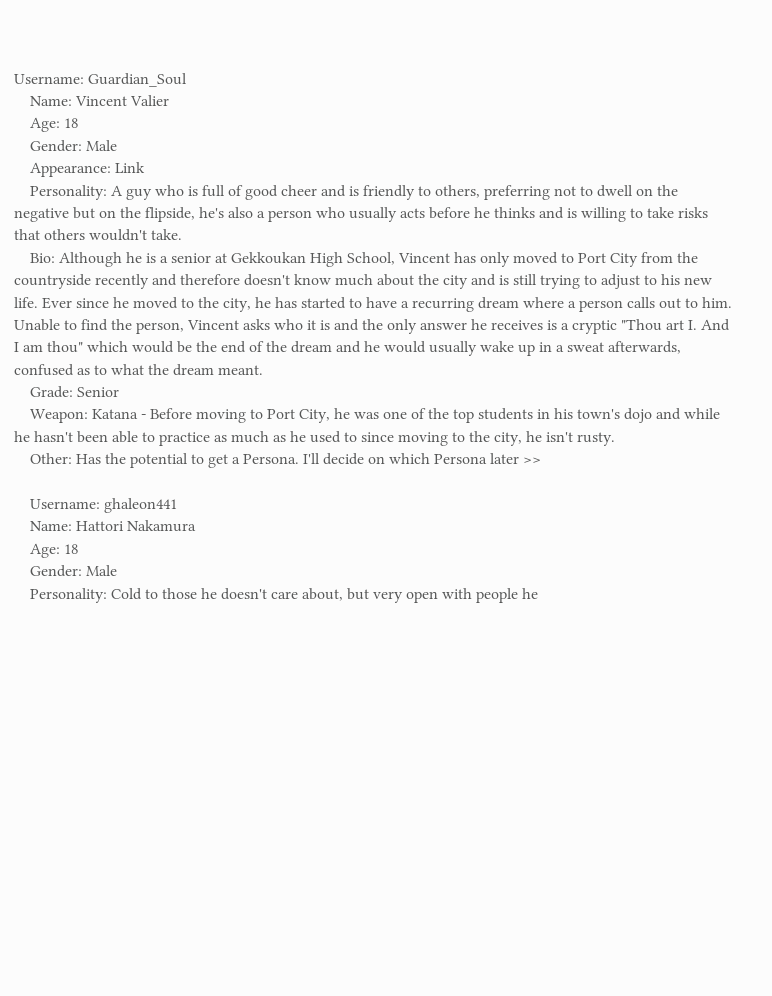Username: Guardian_Soul
    Name: Vincent Valier
    Age: 18
    Gender: Male
    Appearance: Link
    Personality: A guy who is full of good cheer and is friendly to others, preferring not to dwell on the negative but on the flipside, he's also a person who usually acts before he thinks and is willing to take risks that others wouldn't take.
    Bio: Although he is a senior at Gekkoukan High School, Vincent has only moved to Port City from the countryside recently and therefore doesn't know much about the city and is still trying to adjust to his new life. Ever since he moved to the city, he has started to have a recurring dream where a person calls out to him. Unable to find the person, Vincent asks who it is and the only answer he receives is a cryptic "Thou art I. And I am thou" which would be the end of the dream and he would usually wake up in a sweat afterwards, confused as to what the dream meant.
    Grade: Senior
    Weapon: Katana - Before moving to Port City, he was one of the top students in his town's dojo and while he hasn't been able to practice as much as he used to since moving to the city, he isn't rusty.
    Other: Has the potential to get a Persona. I'll decide on which Persona later >>

    Username: ghaleon441
    Name: Hattori Nakamura
    Age: 18
    Gender: Male
    Personality: Cold to those he doesn't care about, but very open with people he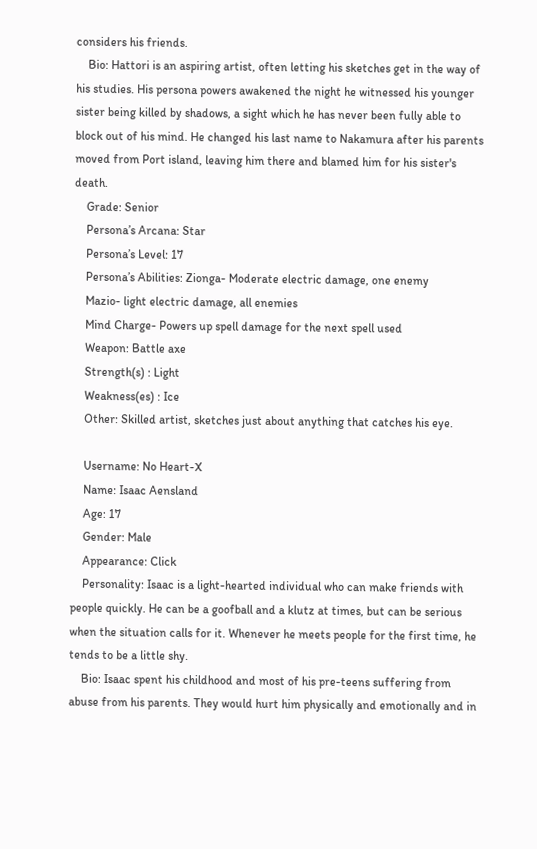considers his friends.
    Bio: Hattori is an aspiring artist, often letting his sketches get in the way of his studies. His persona powers awakened the night he witnessed his younger sister being killed by shadows, a sight which he has never been fully able to block out of his mind. He changed his last name to Nakamura after his parents moved from Port island, leaving him there and blamed him for his sister's death.
    Grade: Senior
    Persona’s Arcana: Star
    Persona’s Level: 17
    Persona’s Abilities: Zionga- Moderate electric damage, one enemy
    Mazio- light electric damage, all enemies
    Mind Charge- Powers up spell damage for the next spell used
    Weapon: Battle axe
    Strength(s) : Light
    Weakness(es) : Ice
    Other: Skilled artist, sketches just about anything that catches his eye.

    Username: No Heart-X
    Name: Isaac Aensland
    Age: 17
    Gender: Male
    Appearance: Click
    Personality: Isaac is a light-hearted individual who can make friends with people quickly. He can be a goofball and a klutz at times, but can be serious when the situation calls for it. Whenever he meets people for the first time, he tends to be a little shy.
    Bio: Isaac spent his childhood and most of his pre-teens suffering from abuse from his parents. They would hurt him physically and emotionally and in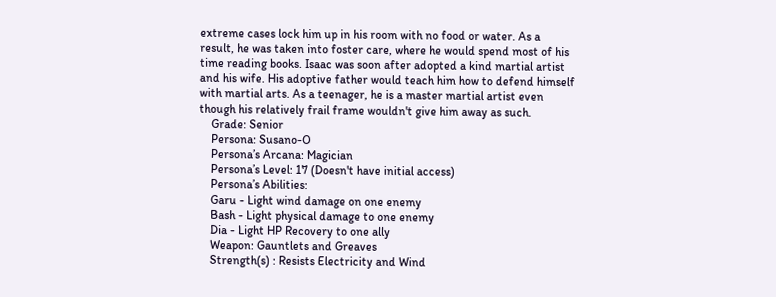extreme cases lock him up in his room with no food or water. As a result, he was taken into foster care, where he would spend most of his time reading books. Isaac was soon after adopted a kind martial artist and his wife. His adoptive father would teach him how to defend himself with martial arts. As a teenager, he is a master martial artist even though his relatively frail frame wouldn't give him away as such.
    Grade: Senior
    Persona: Susano-O
    Persona’s Arcana: Magician
    Persona’s Level: 17 (Doesn't have initial access)
    Persona’s Abilities:
    Garu - Light wind damage on one enemy
    Bash - Light physical damage to one enemy
    Dia - Light HP Recovery to one ally
    Weapon: Gauntlets and Greaves
    Strength(s) : Resists Electricity and Wind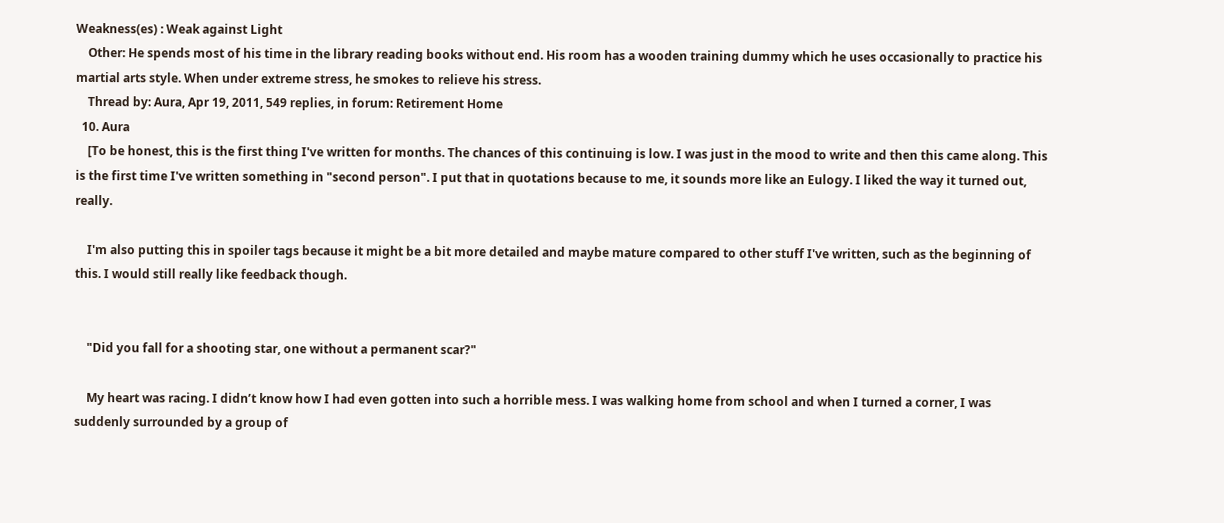Weakness(es) : Weak against Light
    Other: He spends most of his time in the library reading books without end. His room has a wooden training dummy which he uses occasionally to practice his martial arts style. When under extreme stress, he smokes to relieve his stress.
    Thread by: Aura, Apr 19, 2011, 549 replies, in forum: Retirement Home
  10. Aura
    [To be honest, this is the first thing I've written for months. The chances of this continuing is low. I was just in the mood to write and then this came along. This is the first time I've written something in "second person". I put that in quotations because to me, it sounds more like an Eulogy. I liked the way it turned out, really.

    I'm also putting this in spoiler tags because it might be a bit more detailed and maybe mature compared to other stuff I've written, such as the beginning of this. I would still really like feedback though.


    "Did you fall for a shooting star, one without a permanent scar?"

    My heart was racing. I didn’t know how I had even gotten into such a horrible mess. I was walking home from school and when I turned a corner, I was suddenly surrounded by a group of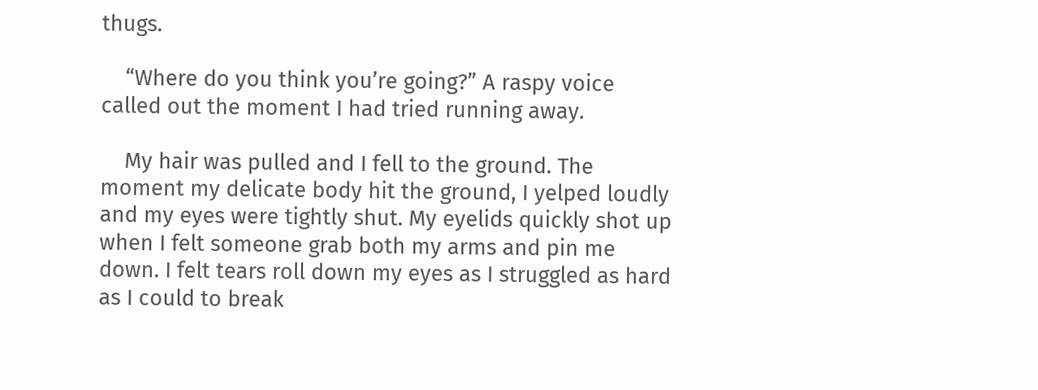thugs.

    “Where do you think you’re going?” A raspy voice called out the moment I had tried running away.

    My hair was pulled and I fell to the ground. The moment my delicate body hit the ground, I yelped loudly and my eyes were tightly shut. My eyelids quickly shot up when I felt someone grab both my arms and pin me down. I felt tears roll down my eyes as I struggled as hard as I could to break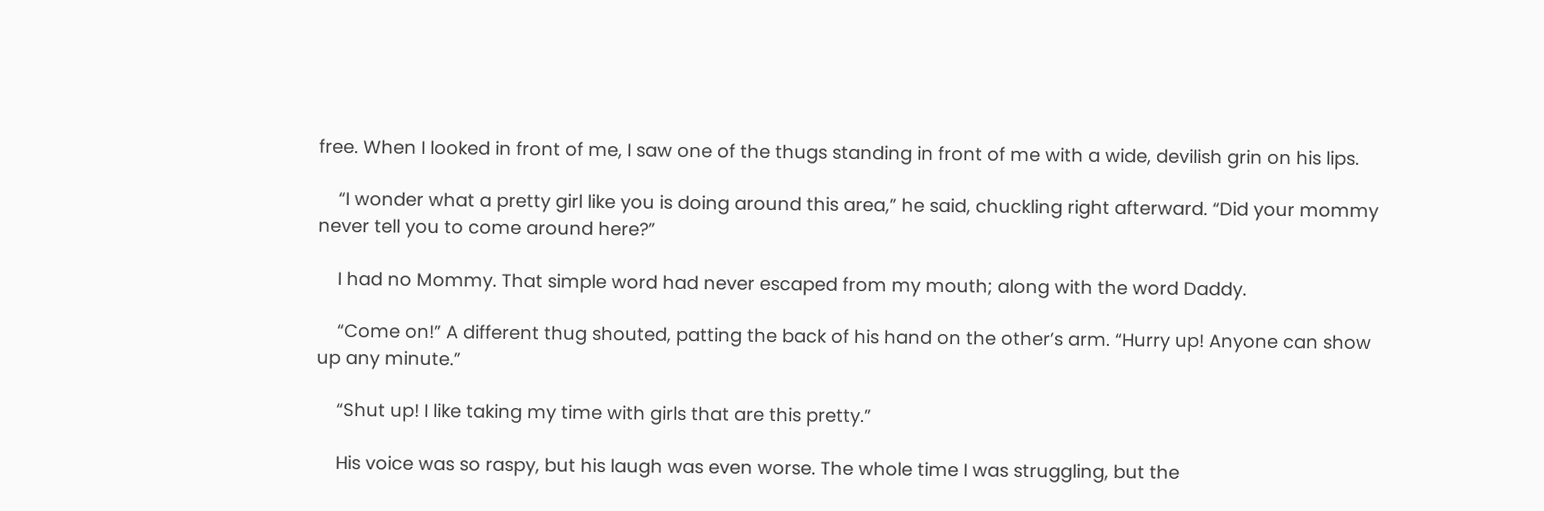free. When I looked in front of me, I saw one of the thugs standing in front of me with a wide, devilish grin on his lips.

    “I wonder what a pretty girl like you is doing around this area,” he said, chuckling right afterward. “Did your mommy never tell you to come around here?”

    I had no Mommy. That simple word had never escaped from my mouth; along with the word Daddy.

    “Come on!” A different thug shouted, patting the back of his hand on the other’s arm. “Hurry up! Anyone can show up any minute.”

    “Shut up! I like taking my time with girls that are this pretty.”

    His voice was so raspy, but his laugh was even worse. The whole time I was struggling, but the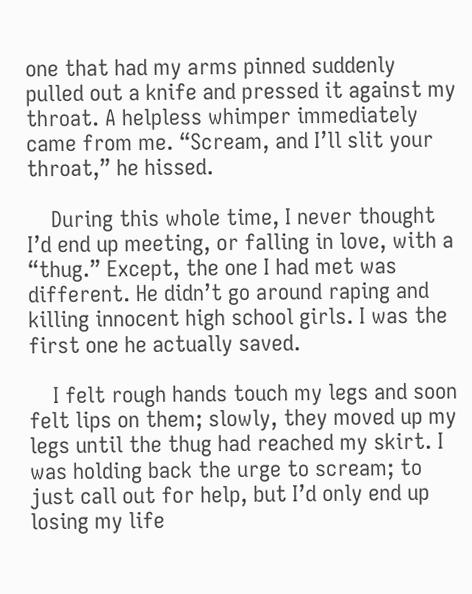one that had my arms pinned suddenly pulled out a knife and pressed it against my throat. A helpless whimper immediately came from me. “Scream, and I’ll slit your throat,” he hissed.

    During this whole time, I never thought I’d end up meeting, or falling in love, with a “thug.” Except, the one I had met was different. He didn’t go around raping and killing innocent high school girls. I was the first one he actually saved.

    I felt rough hands touch my legs and soon felt lips on them; slowly, they moved up my legs until the thug had reached my skirt. I was holding back the urge to scream; to just call out for help, but I’d only end up losing my life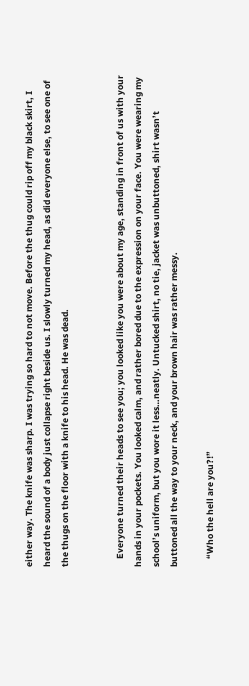either way. The knife was sharp. I was trying so hard to not move. Before the thug could rip off my black skirt, I heard the sound of a body just collapse right beside us. I slowly turned my head, as did everyone else, to see one of the thugs on the floor with a knife to his head. He was dead.


    Everyone turned their heads to see you; you looked like you were about my age, standing in front of us with your hands in your pockets. You looked calm, and rather bored due to the expression on your face. You were wearing my school’s uniform, but you wore it less…neatly. Untucked shirt, no tie, jacket was unbuttoned, shirt wasn’t buttoned all the way to your neck, and your brown hair was rather messy.

    “Who the hell are you?!”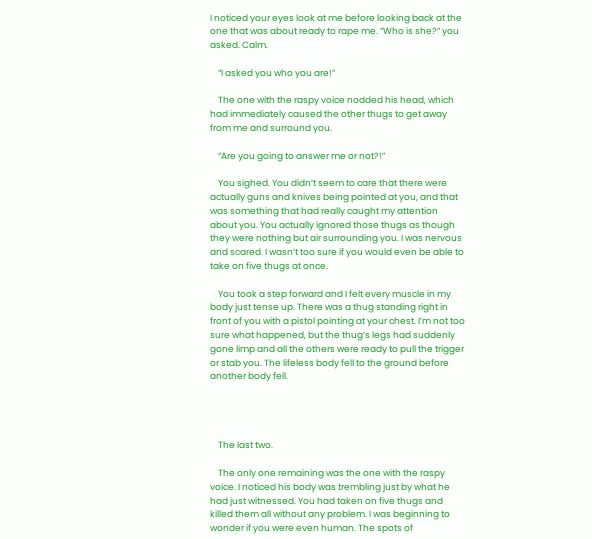I noticed your eyes look at me before looking back at the one that was about ready to rape me. “Who is she?” you asked. Calm.

    “I asked you who you are!”

    The one with the raspy voice nodded his head, which had immediately caused the other thugs to get away from me and surround you.

    “Are you going to answer me or not?!”

    You sighed. You didn’t seem to care that there were actually guns and knives being pointed at you, and that was something that had really caught my attention about you. You actually ignored those thugs as though they were nothing but air surrounding you. I was nervous and scared. I wasn’t too sure if you would even be able to take on five thugs at once.

    You took a step forward and I felt every muscle in my body just tense up. There was a thug standing right in front of you with a pistol pointing at your chest. I’m not too sure what happened, but the thug’s legs had suddenly gone limp and all the others were ready to pull the trigger or stab you. The lifeless body fell to the ground before another body fell.




    The last two.

    The only one remaining was the one with the raspy voice. I noticed his body was trembling just by what he had just witnessed. You had taken on five thugs and killed them all without any problem. I was beginning to wonder if you were even human. The spots of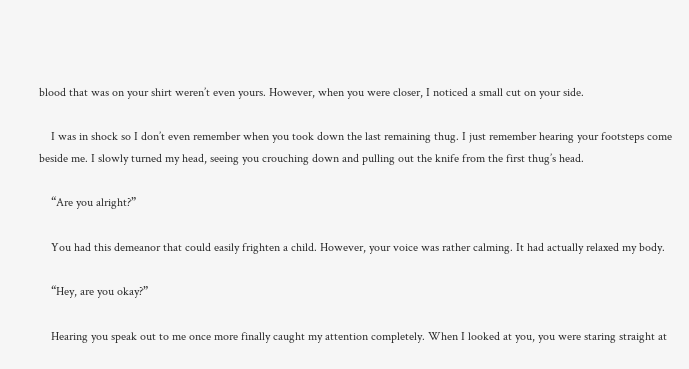blood that was on your shirt weren’t even yours. However, when you were closer, I noticed a small cut on your side.

    I was in shock so I don’t even remember when you took down the last remaining thug. I just remember hearing your footsteps come beside me. I slowly turned my head, seeing you crouching down and pulling out the knife from the first thug’s head.

    “Are you alright?”

    You had this demeanor that could easily frighten a child. However, your voice was rather calming. It had actually relaxed my body.

    “Hey, are you okay?”

    Hearing you speak out to me once more finally caught my attention completely. When I looked at you, you were staring straight at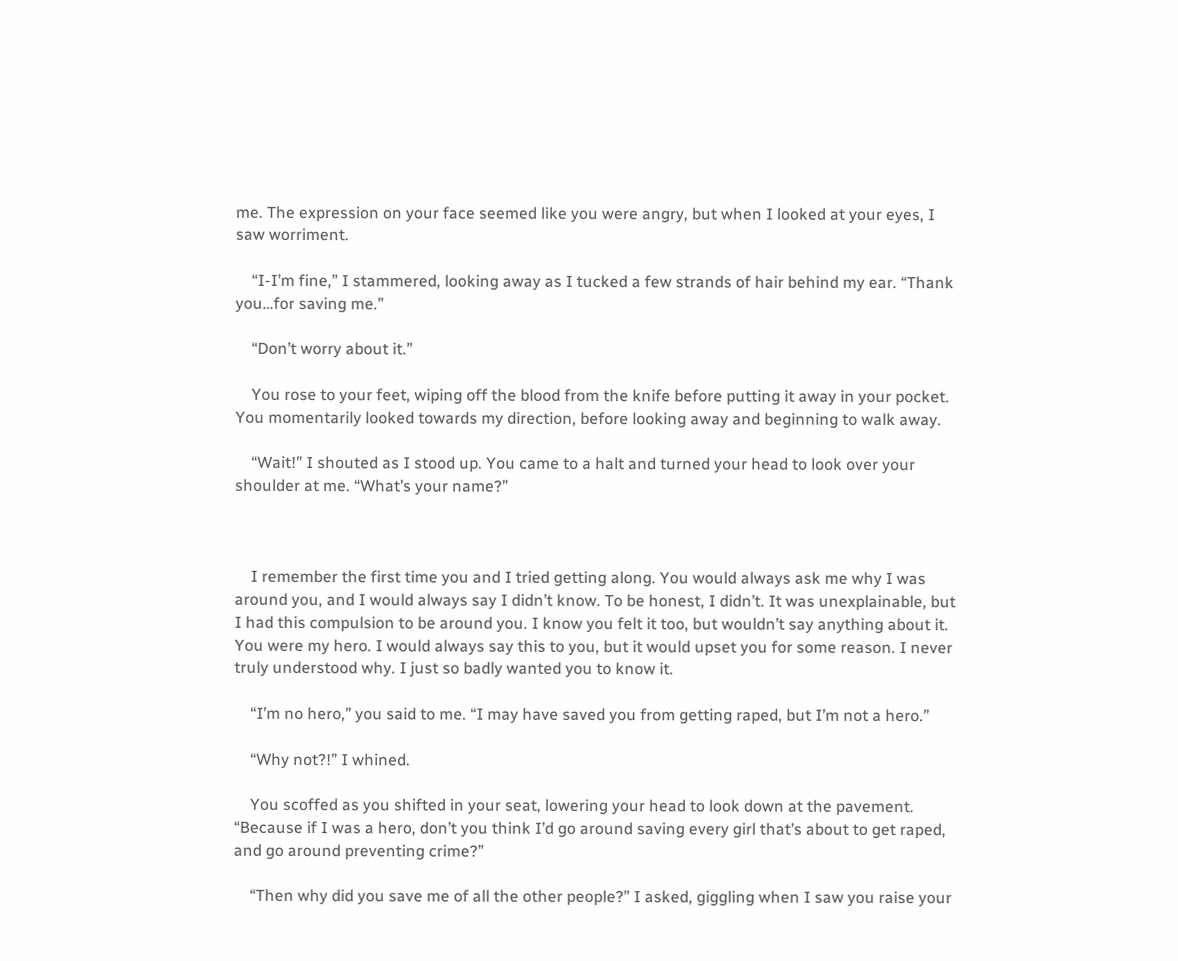me. The expression on your face seemed like you were angry, but when I looked at your eyes, I saw worriment.

    “I-I’m fine,” I stammered, looking away as I tucked a few strands of hair behind my ear. “Thank you…for saving me.”

    “Don’t worry about it.”

    You rose to your feet, wiping off the blood from the knife before putting it away in your pocket. You momentarily looked towards my direction, before looking away and beginning to walk away.

    “Wait!” I shouted as I stood up. You came to a halt and turned your head to look over your shoulder at me. “What’s your name?”



    I remember the first time you and I tried getting along. You would always ask me why I was around you, and I would always say I didn’t know. To be honest, I didn’t. It was unexplainable, but I had this compulsion to be around you. I know you felt it too, but wouldn’t say anything about it. You were my hero. I would always say this to you, but it would upset you for some reason. I never truly understood why. I just so badly wanted you to know it.

    “I’m no hero,” you said to me. “I may have saved you from getting raped, but I’m not a hero.”

    “Why not?!” I whined.

    You scoffed as you shifted in your seat, lowering your head to look down at the pavement. “Because if I was a hero, don’t you think I’d go around saving every girl that’s about to get raped, and go around preventing crime?”

    “Then why did you save me of all the other people?” I asked, giggling when I saw you raise your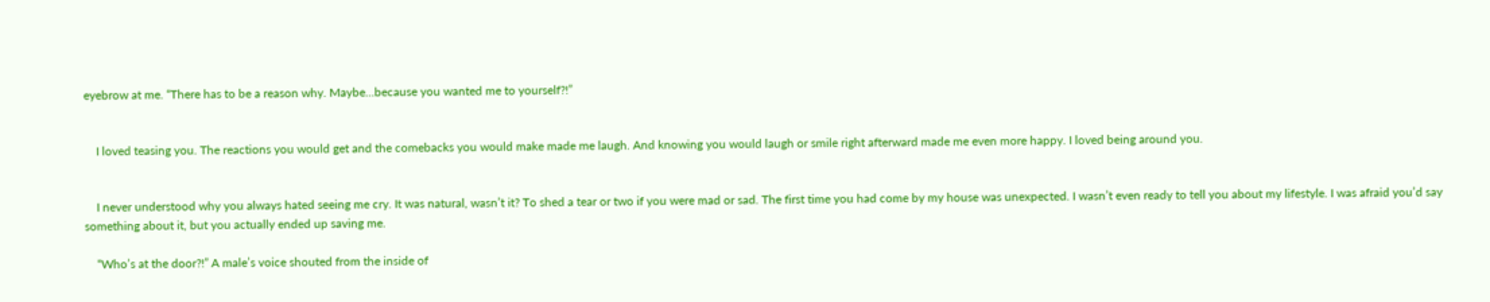eyebrow at me. “There has to be a reason why. Maybe…because you wanted me to yourself?!”


    I loved teasing you. The reactions you would get and the comebacks you would make made me laugh. And knowing you would laugh or smile right afterward made me even more happy. I loved being around you.


    I never understood why you always hated seeing me cry. It was natural, wasn’t it? To shed a tear or two if you were mad or sad. The first time you had come by my house was unexpected. I wasn’t even ready to tell you about my lifestyle. I was afraid you’d say something about it, but you actually ended up saving me.

    “Who’s at the door?!” A male’s voice shouted from the inside of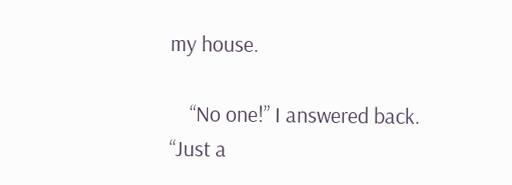my house.

    “No one!” I answered back. “Just a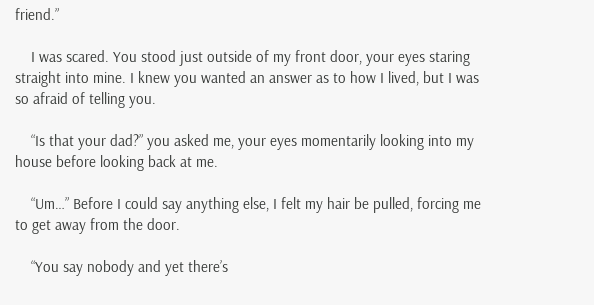friend.”

    I was scared. You stood just outside of my front door, your eyes staring straight into mine. I knew you wanted an answer as to how I lived, but I was so afraid of telling you.

    “Is that your dad?” you asked me, your eyes momentarily looking into my house before looking back at me.

    “Um…” Before I could say anything else, I felt my hair be pulled, forcing me to get away from the door.

    “You say nobody and yet there’s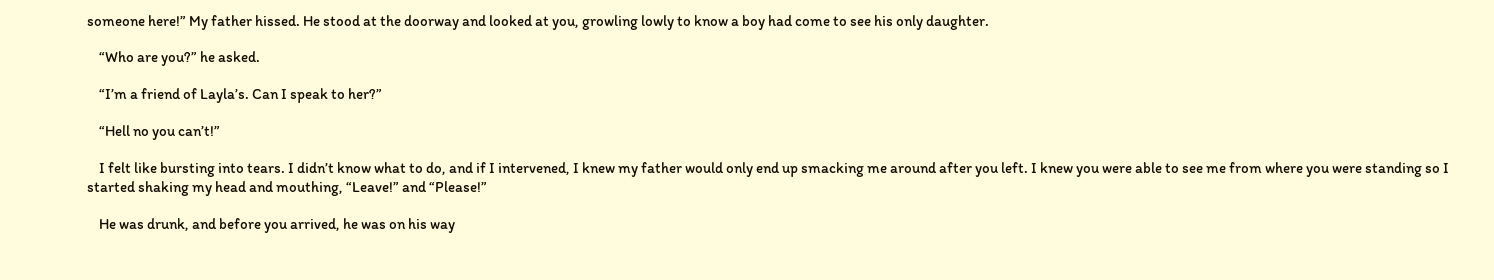someone here!” My father hissed. He stood at the doorway and looked at you, growling lowly to know a boy had come to see his only daughter.

    “Who are you?” he asked.

    “I’m a friend of Layla’s. Can I speak to her?”

    “Hell no you can’t!”

    I felt like bursting into tears. I didn’t know what to do, and if I intervened, I knew my father would only end up smacking me around after you left. I knew you were able to see me from where you were standing so I started shaking my head and mouthing, “Leave!” and “Please!”

    He was drunk, and before you arrived, he was on his way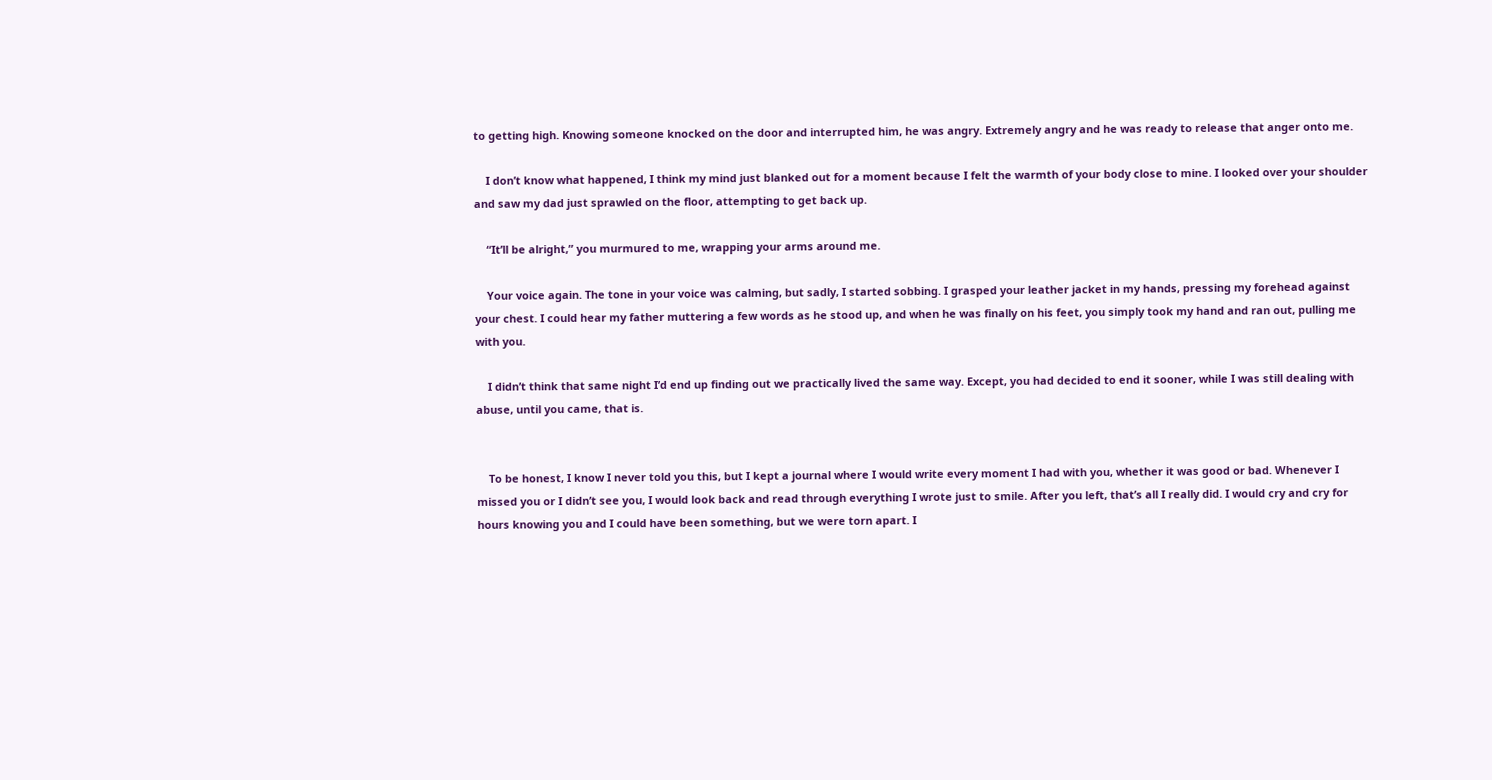to getting high. Knowing someone knocked on the door and interrupted him, he was angry. Extremely angry and he was ready to release that anger onto me.

    I don’t know what happened, I think my mind just blanked out for a moment because I felt the warmth of your body close to mine. I looked over your shoulder and saw my dad just sprawled on the floor, attempting to get back up.

    “It’ll be alright,” you murmured to me, wrapping your arms around me.

    Your voice again. The tone in your voice was calming, but sadly, I started sobbing. I grasped your leather jacket in my hands, pressing my forehead against your chest. I could hear my father muttering a few words as he stood up, and when he was finally on his feet, you simply took my hand and ran out, pulling me with you.

    I didn’t think that same night I’d end up finding out we practically lived the same way. Except, you had decided to end it sooner, while I was still dealing with abuse, until you came, that is.


    To be honest, I know I never told you this, but I kept a journal where I would write every moment I had with you, whether it was good or bad. Whenever I missed you or I didn’t see you, I would look back and read through everything I wrote just to smile. After you left, that’s all I really did. I would cry and cry for hours knowing you and I could have been something, but we were torn apart. I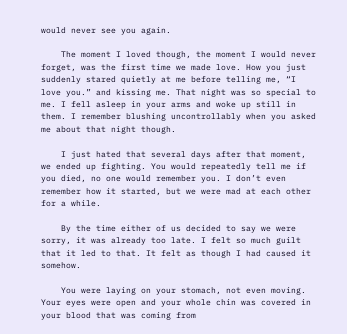would never see you again.

    The moment I loved though, the moment I would never forget, was the first time we made love. How you just suddenly stared quietly at me before telling me, “I love you.” and kissing me. That night was so special to me. I fell asleep in your arms and woke up still in them. I remember blushing uncontrollably when you asked me about that night though.

    I just hated that several days after that moment, we ended up fighting. You would repeatedly tell me if you died, no one would remember you. I don’t even remember how it started, but we were mad at each other for a while.

    By the time either of us decided to say we were sorry, it was already too late. I felt so much guilt that it led to that. It felt as though I had caused it somehow.

    You were laying on your stomach, not even moving. Your eyes were open and your whole chin was covered in your blood that was coming from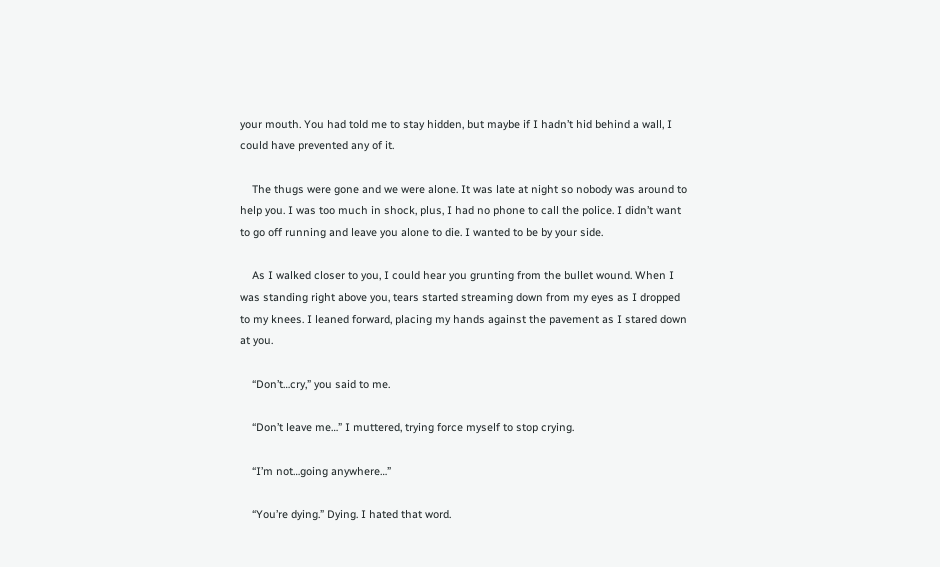your mouth. You had told me to stay hidden, but maybe if I hadn’t hid behind a wall, I could have prevented any of it.

    The thugs were gone and we were alone. It was late at night so nobody was around to help you. I was too much in shock, plus, I had no phone to call the police. I didn’t want to go off running and leave you alone to die. I wanted to be by your side.

    As I walked closer to you, I could hear you grunting from the bullet wound. When I was standing right above you, tears started streaming down from my eyes as I dropped to my knees. I leaned forward, placing my hands against the pavement as I stared down at you.

    “Don’t…cry,” you said to me.

    “Don’t leave me…” I muttered, trying force myself to stop crying.

    “I’m not…going anywhere…”

    “You’re dying.” Dying. I hated that word.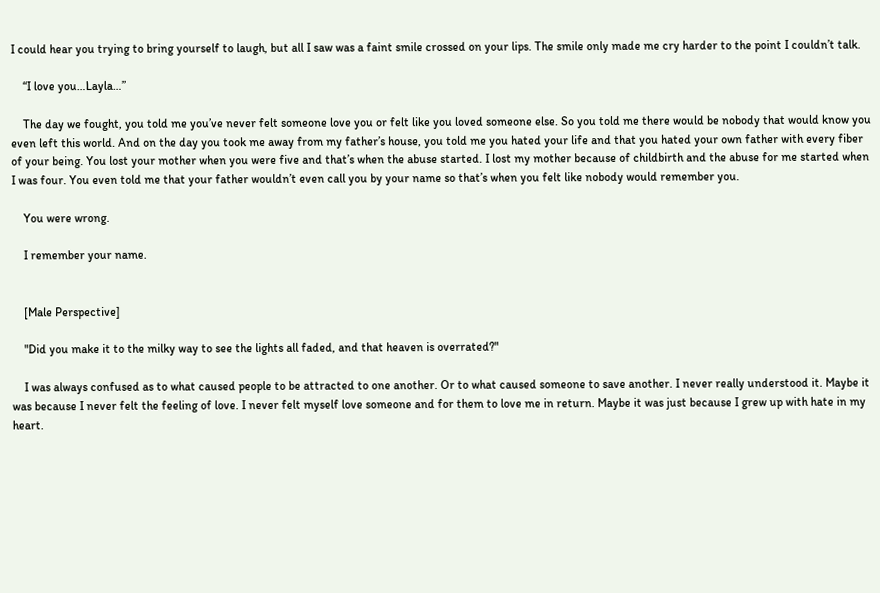I could hear you trying to bring yourself to laugh, but all I saw was a faint smile crossed on your lips. The smile only made me cry harder to the point I couldn’t talk.

    “I love you…Layla…”

    The day we fought, you told me you’ve never felt someone love you or felt like you loved someone else. So you told me there would be nobody that would know you even left this world. And on the day you took me away from my father’s house, you told me you hated your life and that you hated your own father with every fiber of your being. You lost your mother when you were five and that’s when the abuse started. I lost my mother because of childbirth and the abuse for me started when I was four. You even told me that your father wouldn’t even call you by your name so that’s when you felt like nobody would remember you.

    You were wrong.

    I remember your name.


    [Male Perspective]

    "Did you make it to the milky way to see the lights all faded, and that heaven is overrated?"

    I was always confused as to what caused people to be attracted to one another. Or to what caused someone to save another. I never really understood it. Maybe it was because I never felt the feeling of love. I never felt myself love someone and for them to love me in return. Maybe it was just because I grew up with hate in my heart.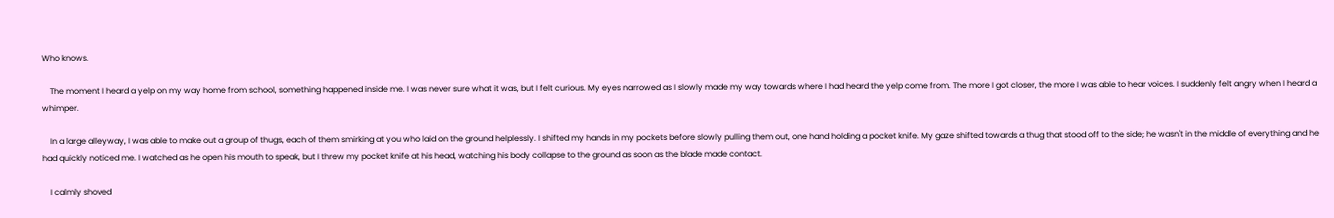Who knows.

    The moment I heard a yelp on my way home from school, something happened inside me. I was never sure what it was, but I felt curious. My eyes narrowed as I slowly made my way towards where I had heard the yelp come from. The more I got closer, the more I was able to hear voices. I suddenly felt angry when I heard a whimper.

    In a large alleyway, I was able to make out a group of thugs, each of them smirking at you who laid on the ground helplessly. I shifted my hands in my pockets before slowly pulling them out, one hand holding a pocket knife. My gaze shifted towards a thug that stood off to the side; he wasn't in the middle of everything and he had quickly noticed me. I watched as he open his mouth to speak, but I threw my pocket knife at his head, watching his body collapse to the ground as soon as the blade made contact.

    I calmly shoved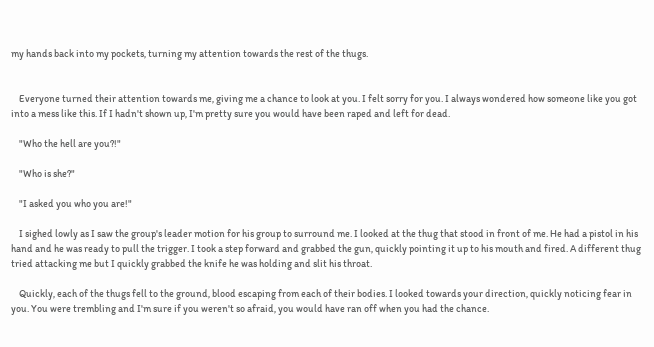my hands back into my pockets, turning my attention towards the rest of the thugs.


    Everyone turned their attention towards me, giving me a chance to look at you. I felt sorry for you. I always wondered how someone like you got into a mess like this. If I hadn't shown up, I'm pretty sure you would have been raped and left for dead.

    "Who the hell are you?!"

    "Who is she?"

    "I asked you who you are!"

    I sighed lowly as I saw the group's leader motion for his group to surround me. I looked at the thug that stood in front of me. He had a pistol in his hand and he was ready to pull the trigger. I took a step forward and grabbed the gun, quickly pointing it up to his mouth and fired. A different thug tried attacking me but I quickly grabbed the knife he was holding and slit his throat.

    Quickly, each of the thugs fell to the ground, blood escaping from each of their bodies. I looked towards your direction, quickly noticing fear in you. You were trembling and I'm sure if you weren't so afraid, you would have ran off when you had the chance.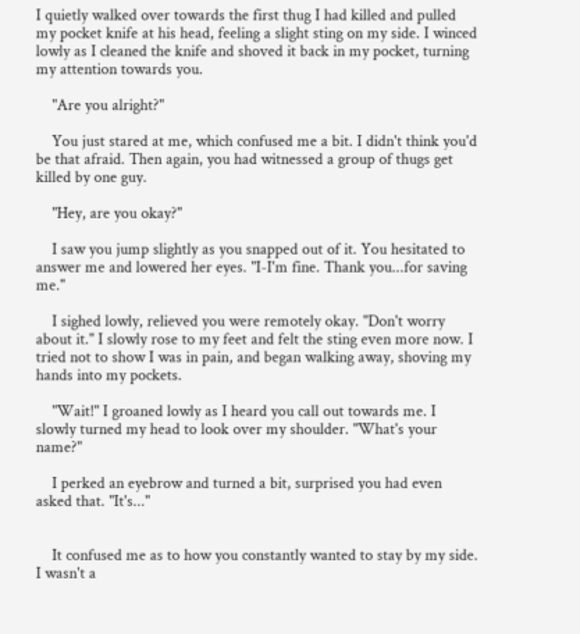I quietly walked over towards the first thug I had killed and pulled my pocket knife at his head, feeling a slight sting on my side. I winced lowly as I cleaned the knife and shoved it back in my pocket, turning my attention towards you.

    "Are you alright?"

    You just stared at me, which confused me a bit. I didn't think you'd be that afraid. Then again, you had witnessed a group of thugs get killed by one guy.

    "Hey, are you okay?"

    I saw you jump slightly as you snapped out of it. You hesitated to answer me and lowered her eyes. "I-I'm fine. Thank you...for saving me."

    I sighed lowly, relieved you were remotely okay. "Don't worry about it." I slowly rose to my feet and felt the sting even more now. I tried not to show I was in pain, and began walking away, shoving my hands into my pockets.

    "Wait!" I groaned lowly as I heard you call out towards me. I slowly turned my head to look over my shoulder. "What's your name?"

    I perked an eyebrow and turned a bit, surprised you had even asked that. "It's..."


    It confused me as to how you constantly wanted to stay by my side. I wasn't a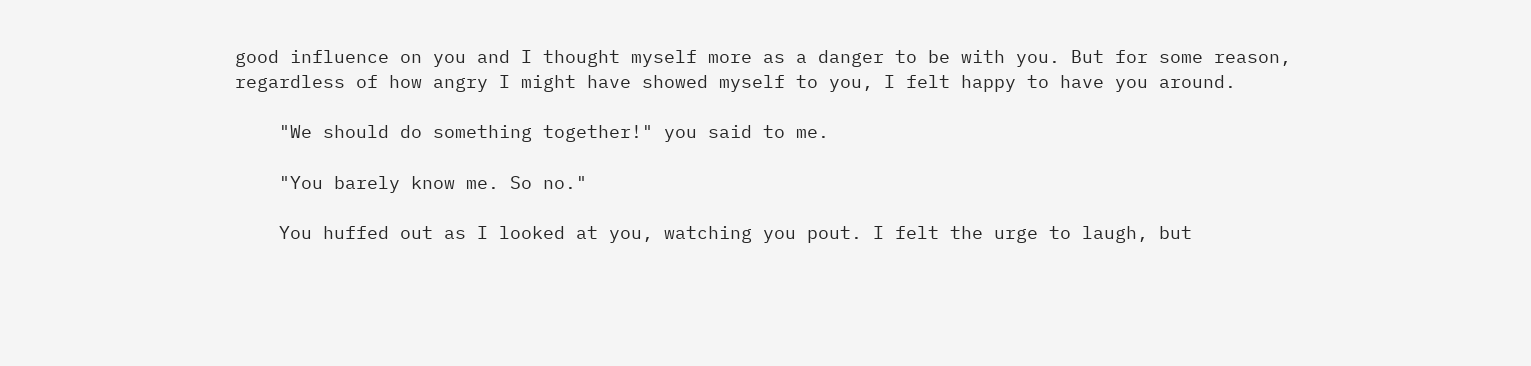good influence on you and I thought myself more as a danger to be with you. But for some reason, regardless of how angry I might have showed myself to you, I felt happy to have you around.

    "We should do something together!" you said to me.

    "You barely know me. So no."

    You huffed out as I looked at you, watching you pout. I felt the urge to laugh, but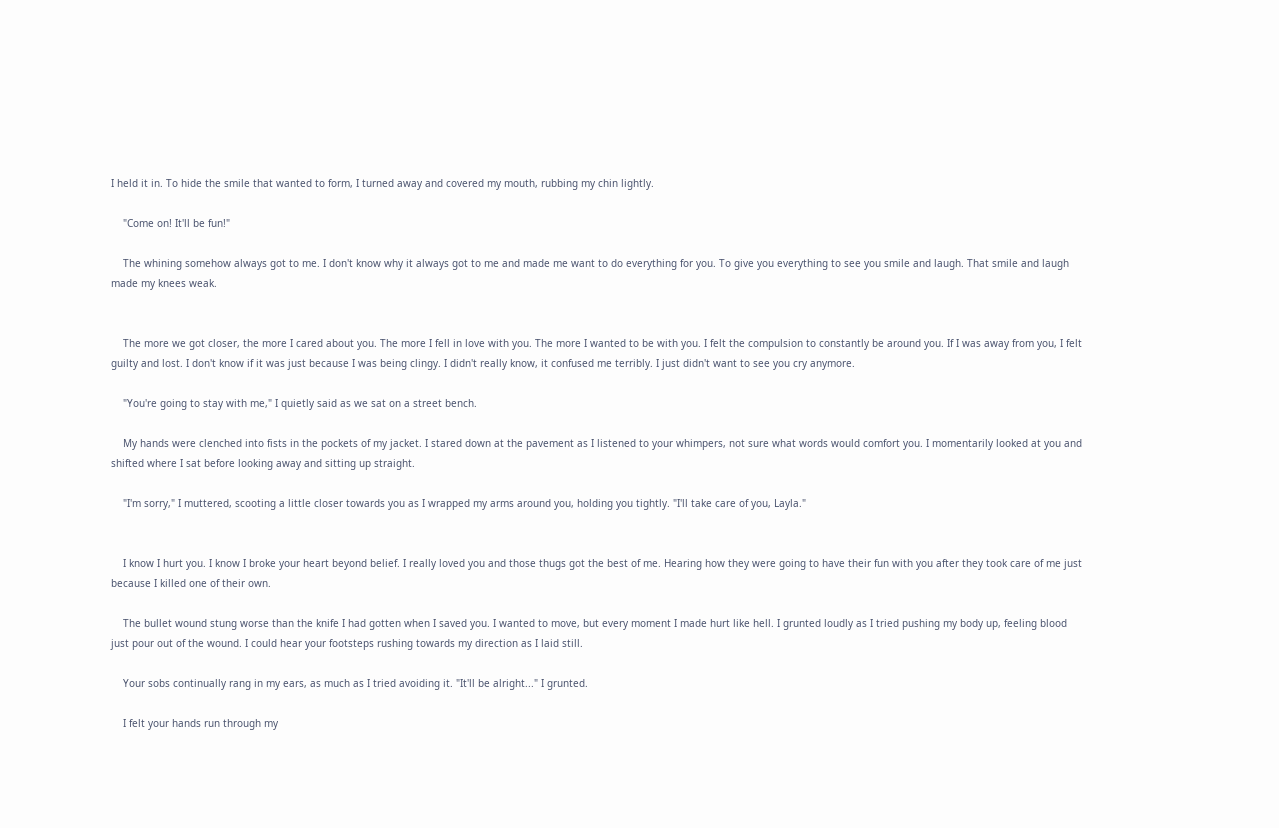I held it in. To hide the smile that wanted to form, I turned away and covered my mouth, rubbing my chin lightly.

    "Come on! It'll be fun!"

    The whining somehow always got to me. I don't know why it always got to me and made me want to do everything for you. To give you everything to see you smile and laugh. That smile and laugh made my knees weak.


    The more we got closer, the more I cared about you. The more I fell in love with you. The more I wanted to be with you. I felt the compulsion to constantly be around you. If I was away from you, I felt guilty and lost. I don't know if it was just because I was being clingy. I didn't really know, it confused me terribly. I just didn't want to see you cry anymore.

    "You're going to stay with me," I quietly said as we sat on a street bench.

    My hands were clenched into fists in the pockets of my jacket. I stared down at the pavement as I listened to your whimpers, not sure what words would comfort you. I momentarily looked at you and shifted where I sat before looking away and sitting up straight.

    "I'm sorry," I muttered, scooting a little closer towards you as I wrapped my arms around you, holding you tightly. "I'll take care of you, Layla."


    I know I hurt you. I know I broke your heart beyond belief. I really loved you and those thugs got the best of me. Hearing how they were going to have their fun with you after they took care of me just because I killed one of their own.

    The bullet wound stung worse than the knife I had gotten when I saved you. I wanted to move, but every moment I made hurt like hell. I grunted loudly as I tried pushing my body up, feeling blood just pour out of the wound. I could hear your footsteps rushing towards my direction as I laid still.

    Your sobs continually rang in my ears, as much as I tried avoiding it. "It'll be alright..." I grunted.

    I felt your hands run through my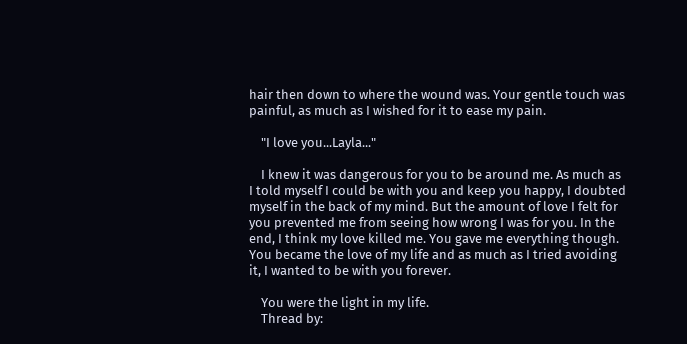hair then down to where the wound was. Your gentle touch was painful, as much as I wished for it to ease my pain.

    "I love you...Layla..."

    I knew it was dangerous for you to be around me. As much as I told myself I could be with you and keep you happy, I doubted myself in the back of my mind. But the amount of love I felt for you prevented me from seeing how wrong I was for you. In the end, I think my love killed me. You gave me everything though. You became the love of my life and as much as I tried avoiding it, I wanted to be with you forever.

    You were the light in my life.
    Thread by: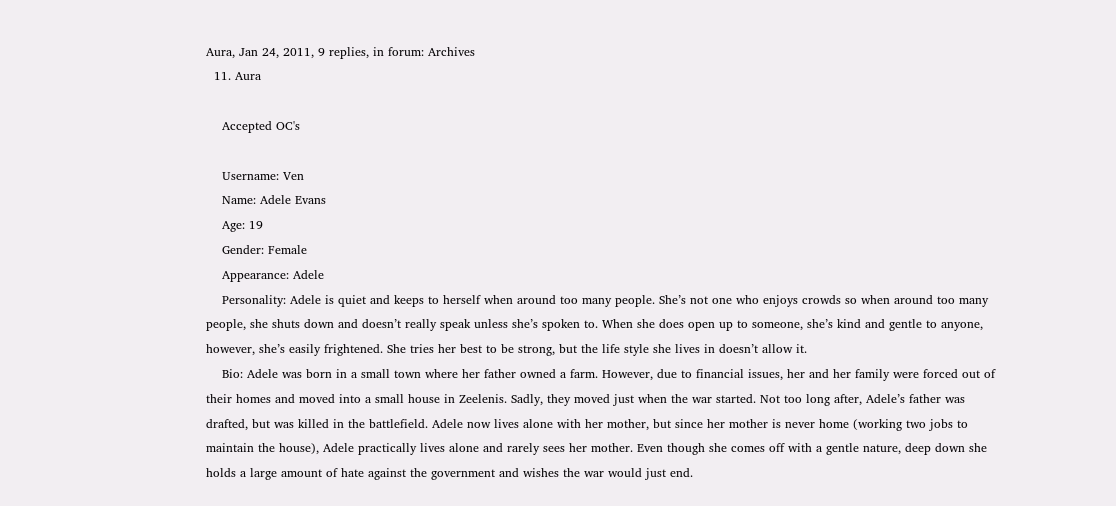Aura, Jan 24, 2011, 9 replies, in forum: Archives
  11. Aura

    Accepted OC's

    Username: Ven
    Name: Adele Evans
    Age: 19
    Gender: Female
    Appearance: Adele
    Personality: Adele is quiet and keeps to herself when around too many people. She’s not one who enjoys crowds so when around too many people, she shuts down and doesn’t really speak unless she’s spoken to. When she does open up to someone, she’s kind and gentle to anyone, however, she’s easily frightened. She tries her best to be strong, but the life style she lives in doesn’t allow it.
    Bio: Adele was born in a small town where her father owned a farm. However, due to financial issues, her and her family were forced out of their homes and moved into a small house in Zeelenis. Sadly, they moved just when the war started. Not too long after, Adele’s father was drafted, but was killed in the battlefield. Adele now lives alone with her mother, but since her mother is never home (working two jobs to maintain the house), Adele practically lives alone and rarely sees her mother. Even though she comes off with a gentle nature, deep down she holds a large amount of hate against the government and wishes the war would just end.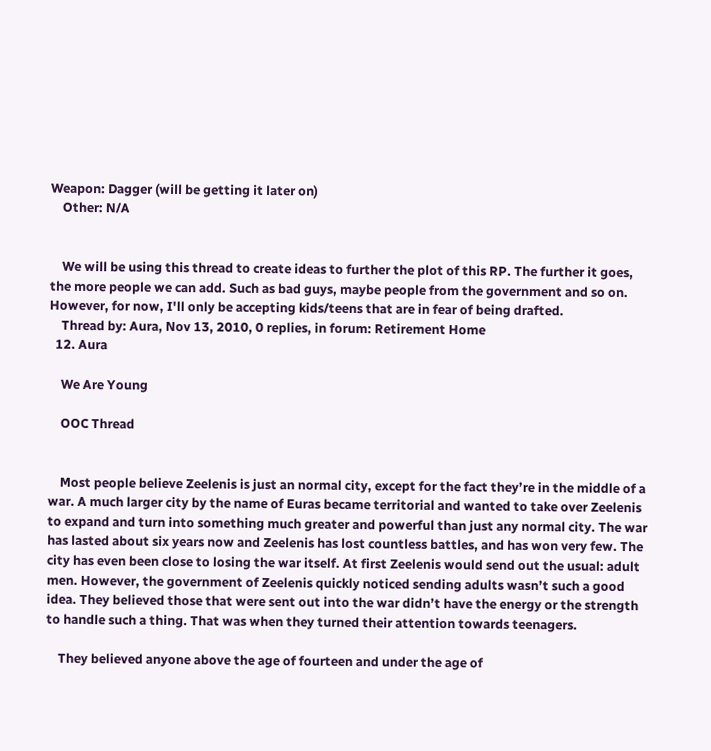Weapon: Dagger (will be getting it later on)
    Other: N/A


    We will be using this thread to create ideas to further the plot of this RP. The further it goes, the more people we can add. Such as bad guys, maybe people from the government and so on. However, for now, I'll only be accepting kids/teens that are in fear of being drafted.
    Thread by: Aura, Nov 13, 2010, 0 replies, in forum: Retirement Home
  12. Aura

    We Are Young

    OOC Thread


    Most people believe Zeelenis is just an normal city, except for the fact they’re in the middle of a war. A much larger city by the name of Euras became territorial and wanted to take over Zeelenis to expand and turn into something much greater and powerful than just any normal city. The war has lasted about six years now and Zeelenis has lost countless battles, and has won very few. The city has even been close to losing the war itself. At first Zeelenis would send out the usual: adult men. However, the government of Zeelenis quickly noticed sending adults wasn’t such a good idea. They believed those that were sent out into the war didn’t have the energy or the strength to handle such a thing. That was when they turned their attention towards teenagers.

    They believed anyone above the age of fourteen and under the age of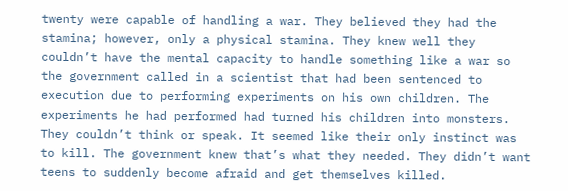twenty were capable of handling a war. They believed they had the stamina; however, only a physical stamina. They knew well they couldn’t have the mental capacity to handle something like a war so the government called in a scientist that had been sentenced to execution due to performing experiments on his own children. The experiments he had performed had turned his children into monsters. They couldn’t think or speak. It seemed like their only instinct was to kill. The government knew that’s what they needed. They didn’t want teens to suddenly become afraid and get themselves killed.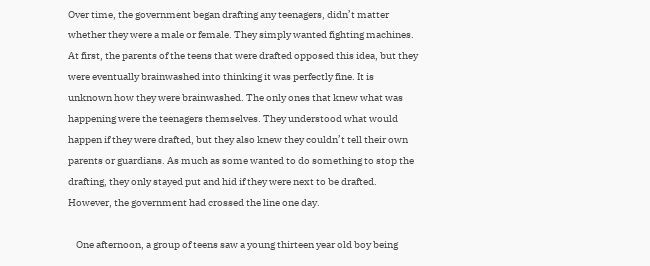Over time, the government began drafting any teenagers, didn’t matter whether they were a male or female. They simply wanted fighting machines. At first, the parents of the teens that were drafted opposed this idea, but they were eventually brainwashed into thinking it was perfectly fine. It is unknown how they were brainwashed. The only ones that knew what was happening were the teenagers themselves. They understood what would happen if they were drafted, but they also knew they couldn’t tell their own parents or guardians. As much as some wanted to do something to stop the drafting, they only stayed put and hid if they were next to be drafted. However, the government had crossed the line one day.

    One afternoon, a group of teens saw a young thirteen year old boy being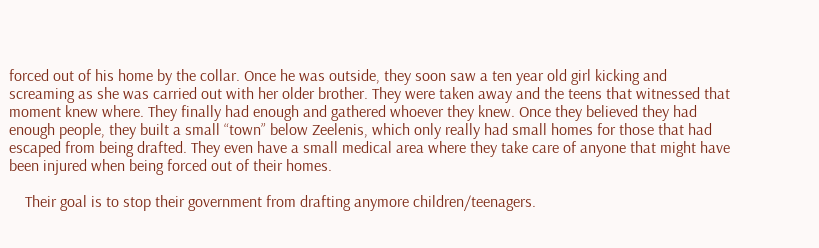forced out of his home by the collar. Once he was outside, they soon saw a ten year old girl kicking and screaming as she was carried out with her older brother. They were taken away and the teens that witnessed that moment knew where. They finally had enough and gathered whoever they knew. Once they believed they had enough people, they built a small “town” below Zeelenis, which only really had small homes for those that had escaped from being drafted. They even have a small medical area where they take care of anyone that might have been injured when being forced out of their homes.

    Their goal is to stop their government from drafting anymore children/teenagers.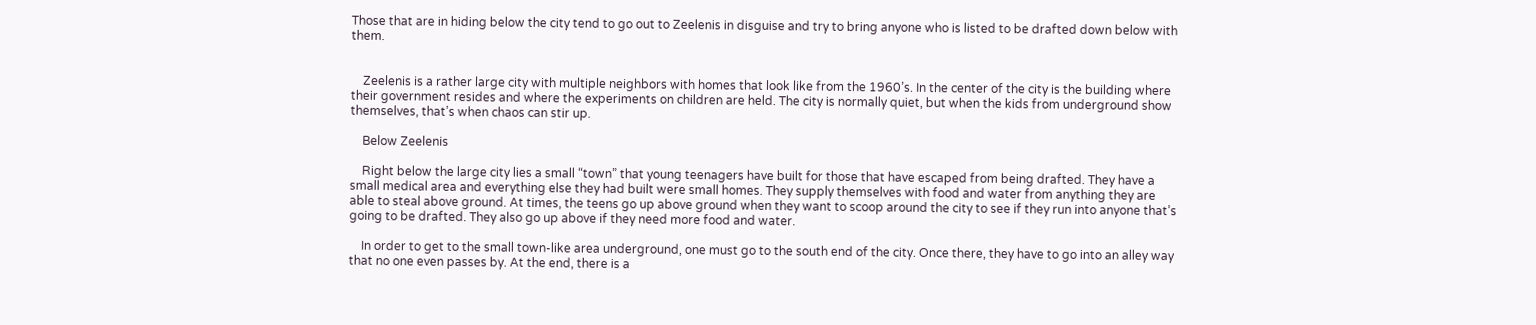Those that are in hiding below the city tend to go out to Zeelenis in disguise and try to bring anyone who is listed to be drafted down below with them.


    Zeelenis is a rather large city with multiple neighbors with homes that look like from the 1960’s. In the center of the city is the building where their government resides and where the experiments on children are held. The city is normally quiet, but when the kids from underground show themselves, that’s when chaos can stir up.

    Below Zeelenis

    Right below the large city lies a small “town” that young teenagers have built for those that have escaped from being drafted. They have a small medical area and everything else they had built were small homes. They supply themselves with food and water from anything they are able to steal above ground. At times, the teens go up above ground when they want to scoop around the city to see if they run into anyone that’s going to be drafted. They also go up above if they need more food and water.

    In order to get to the small town-like area underground, one must go to the south end of the city. Once there, they have to go into an alley way that no one even passes by. At the end, there is a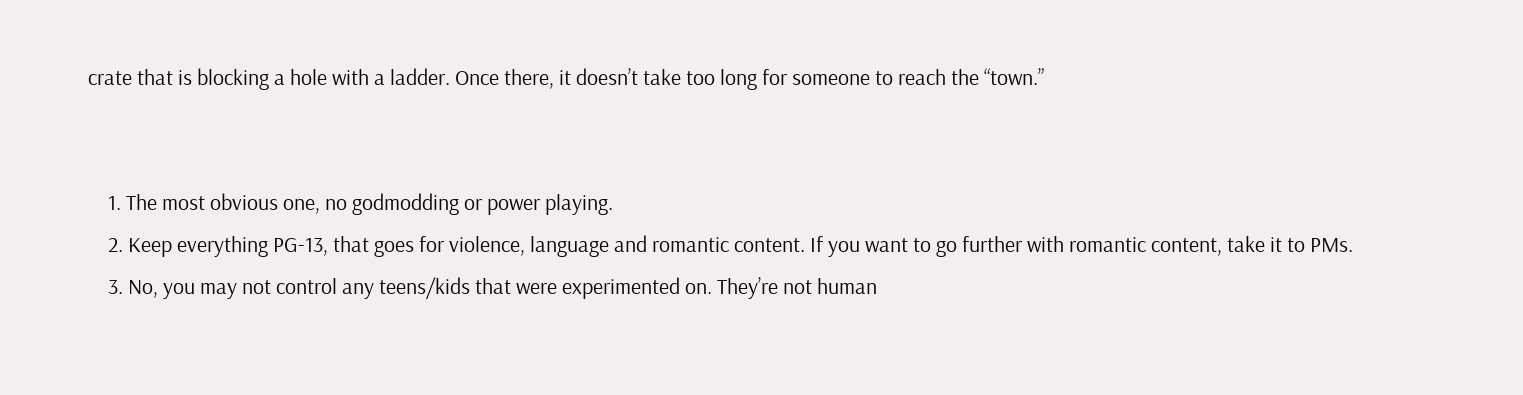crate that is blocking a hole with a ladder. Once there, it doesn’t take too long for someone to reach the “town.”


    1. The most obvious one, no godmodding or power playing.
    2. Keep everything PG-13, that goes for violence, language and romantic content. If you want to go further with romantic content, take it to PMs.
    3. No, you may not control any teens/kids that were experimented on. They’re not human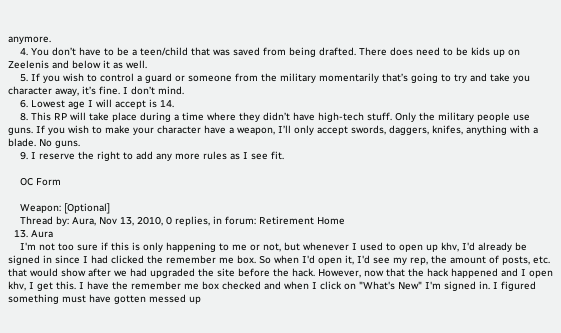anymore.
    4. You don’t have to be a teen/child that was saved from being drafted. There does need to be kids up on Zeelenis and below it as well.
    5. If you wish to control a guard or someone from the military momentarily that’s going to try and take you character away, it’s fine. I don’t mind.
    6. Lowest age I will accept is 14.
    8. This RP will take place during a time where they didn’t have high-tech stuff. Only the military people use guns. If you wish to make your character have a weapon, I’ll only accept swords, daggers, knifes, anything with a blade. No guns.
    9. I reserve the right to add any more rules as I see fit.

    OC Form

    Weapon: [Optional]
    Thread by: Aura, Nov 13, 2010, 0 replies, in forum: Retirement Home
  13. Aura
    I'm not too sure if this is only happening to me or not, but whenever I used to open up khv, I'd already be signed in since I had clicked the remember me box. So when I'd open it, I'd see my rep, the amount of posts, etc. that would show after we had upgraded the site before the hack. However, now that the hack happened and I open khv, I get this. I have the remember me box checked and when I click on "What's New" I'm signed in. I figured something must have gotten messed up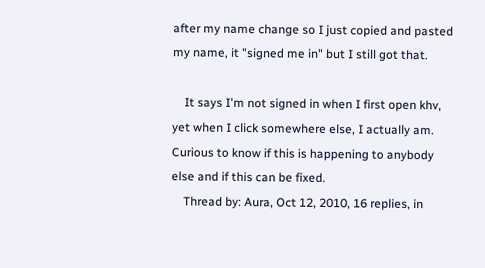after my name change so I just copied and pasted my name, it "signed me in" but I still got that.

    It says I'm not signed in when I first open khv, yet when I click somewhere else, I actually am. Curious to know if this is happening to anybody else and if this can be fixed.
    Thread by: Aura, Oct 12, 2010, 16 replies, in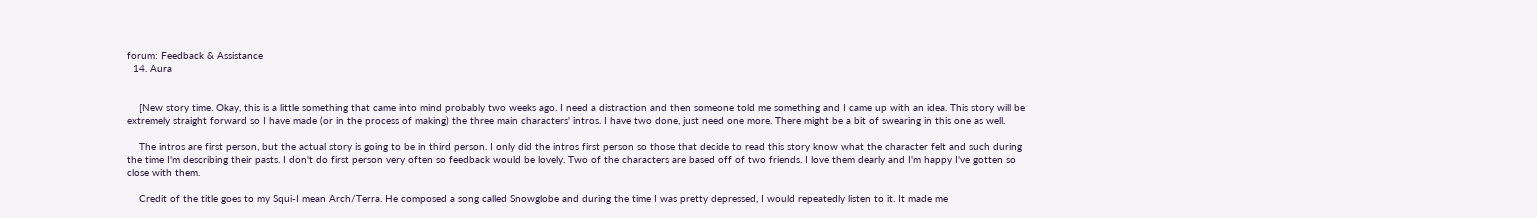forum: Feedback & Assistance
  14. Aura


    [New story time. Okay, this is a little something that came into mind probably two weeks ago. I need a distraction and then someone told me something and I came up with an idea. This story will be extremely straight forward so I have made (or in the process of making) the three main characters' intros. I have two done, just need one more. There might be a bit of swearing in this one as well.

    The intros are first person, but the actual story is going to be in third person. I only did the intros first person so those that decide to read this story know what the character felt and such during the time I'm describing their pasts. I don't do first person very often so feedback would be lovely. Two of the characters are based off of two friends. I love them dearly and I'm happy I've gotten so close with them.

    Credit of the title goes to my Squi-I mean Arch/Terra. He composed a song called Snowglobe and during the time I was pretty depressed, I would repeatedly listen to it. It made me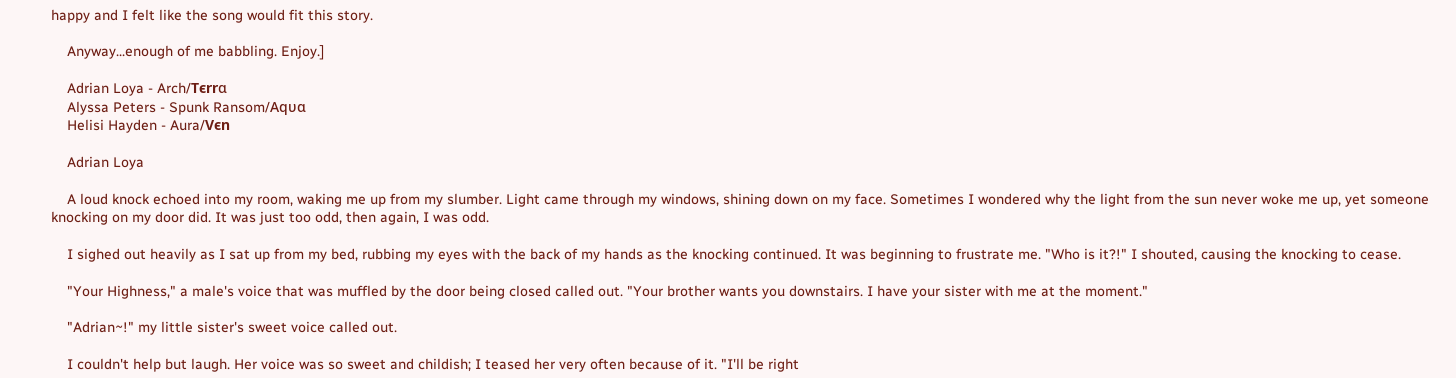happy and I felt like the song would fit this story.

    Anyway...enough of me babbling. Enjoy.]

    Adrian Loya - Arch/Tєrrα
    Alyssa Peters - Spunk Ransom/Aqυα
    Helisi Hayden - Aura/Vєn

    Adrian Loya

    A loud knock echoed into my room, waking me up from my slumber. Light came through my windows, shining down on my face. Sometimes I wondered why the light from the sun never woke me up, yet someone knocking on my door did. It was just too odd, then again, I was odd.

    I sighed out heavily as I sat up from my bed, rubbing my eyes with the back of my hands as the knocking continued. It was beginning to frustrate me. "Who is it?!" I shouted, causing the knocking to cease.

    "Your Highness," a male's voice that was muffled by the door being closed called out. "Your brother wants you downstairs. I have your sister with me at the moment."

    "Adrian~!" my little sister's sweet voice called out.

    I couldn't help but laugh. Her voice was so sweet and childish; I teased her very often because of it. "I'll be right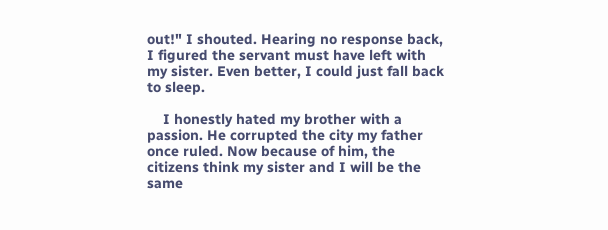out!" I shouted. Hearing no response back, I figured the servant must have left with my sister. Even better, I could just fall back to sleep.

    I honestly hated my brother with a passion. He corrupted the city my father once ruled. Now because of him, the citizens think my sister and I will be the same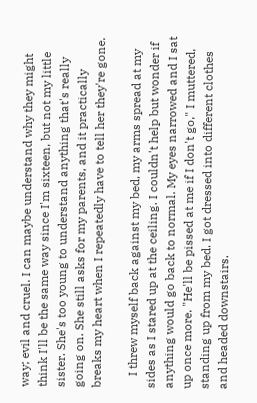way; evil and cruel. I can maybe understand why they might think I'll be the same way since I'm sixteen, but not my little sister. She's too young to understand anything that's really going on. She still asks for my parents, and it practically breaks my heart when I repeatedly have to tell her they're gone.

    I threw myself back against my bed, my arms spread at my sides as I stared up at the ceiling. I couldn't help but wonder if anything would go back to normal. My eyes narrowed and I sat up once more. "He'll be pissed at me if I don't go," I muttered, standing up from my bed. I got dressed into different clothes and headed downstairs.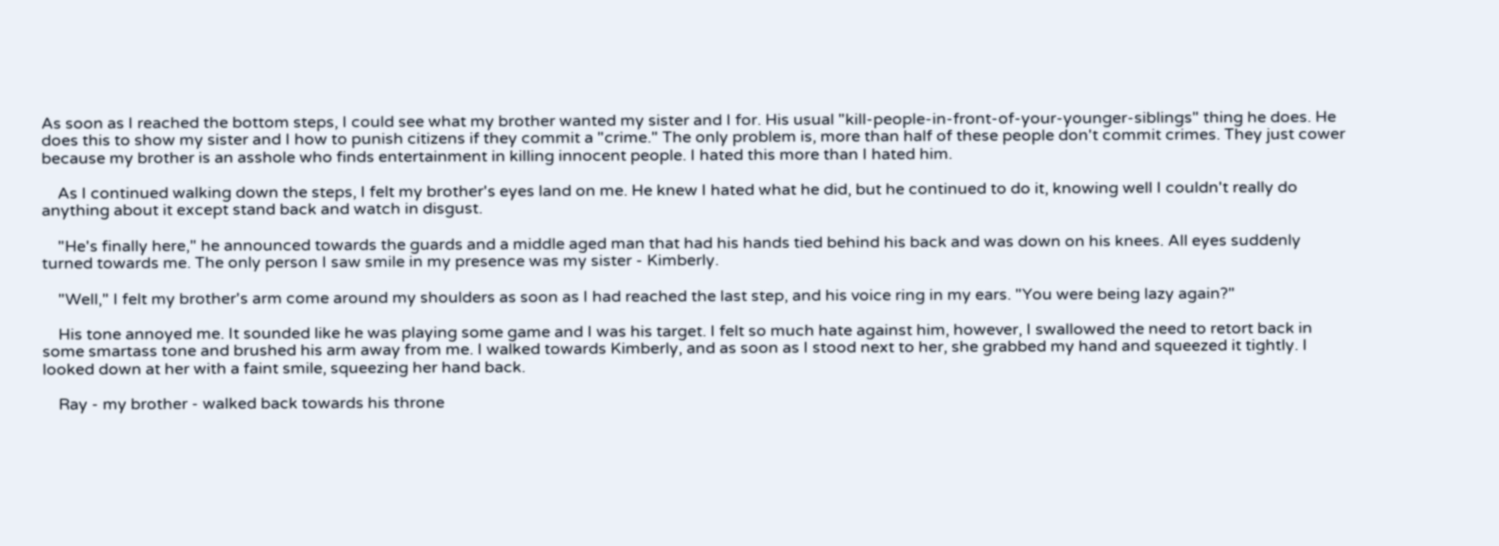As soon as I reached the bottom steps, I could see what my brother wanted my sister and I for. His usual "kill-people-in-front-of-your-younger-siblings" thing he does. He does this to show my sister and I how to punish citizens if they commit a "crime." The only problem is, more than half of these people don't commit crimes. They just cower because my brother is an asshole who finds entertainment in killing innocent people. I hated this more than I hated him.

    As I continued walking down the steps, I felt my brother's eyes land on me. He knew I hated what he did, but he continued to do it, knowing well I couldn't really do anything about it except stand back and watch in disgust.

    "He's finally here," he announced towards the guards and a middle aged man that had his hands tied behind his back and was down on his knees. All eyes suddenly turned towards me. The only person I saw smile in my presence was my sister - Kimberly.

    "Well," I felt my brother's arm come around my shoulders as soon as I had reached the last step, and his voice ring in my ears. "You were being lazy again?"

    His tone annoyed me. It sounded like he was playing some game and I was his target. I felt so much hate against him, however, I swallowed the need to retort back in some smartass tone and brushed his arm away from me. I walked towards Kimberly, and as soon as I stood next to her, she grabbed my hand and squeezed it tightly. I looked down at her with a faint smile, squeezing her hand back.

    Ray - my brother - walked back towards his throne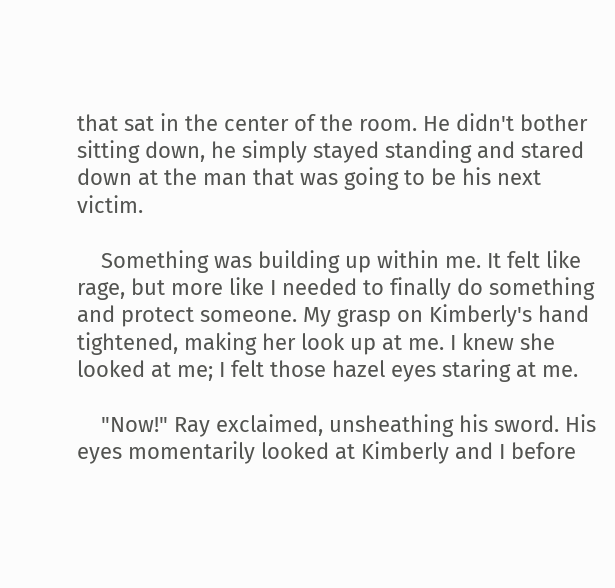that sat in the center of the room. He didn't bother sitting down, he simply stayed standing and stared down at the man that was going to be his next victim.

    Something was building up within me. It felt like rage, but more like I needed to finally do something and protect someone. My grasp on Kimberly's hand tightened, making her look up at me. I knew she looked at me; I felt those hazel eyes staring at me.

    "Now!" Ray exclaimed, unsheathing his sword. His eyes momentarily looked at Kimberly and I before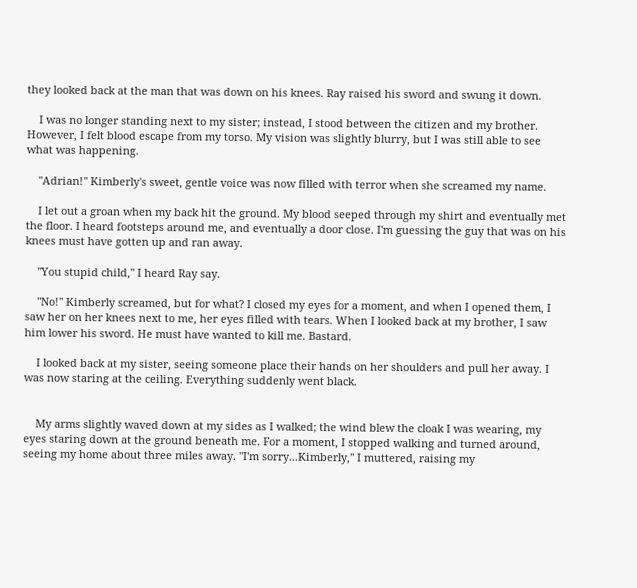they looked back at the man that was down on his knees. Ray raised his sword and swung it down.

    I was no longer standing next to my sister; instead, I stood between the citizen and my brother. However, I felt blood escape from my torso. My vision was slightly blurry, but I was still able to see what was happening.

    "Adrian!" Kimberly's sweet, gentle voice was now filled with terror when she screamed my name.

    I let out a groan when my back hit the ground. My blood seeped through my shirt and eventually met the floor. I heard footsteps around me, and eventually a door close. I'm guessing the guy that was on his knees must have gotten up and ran away.

    "You stupid child," I heard Ray say.

    "No!" Kimberly screamed, but for what? I closed my eyes for a moment, and when I opened them, I saw her on her knees next to me, her eyes filled with tears. When I looked back at my brother, I saw him lower his sword. He must have wanted to kill me. Bastard.

    I looked back at my sister, seeing someone place their hands on her shoulders and pull her away. I was now staring at the ceiling. Everything suddenly went black.


    My arms slightly waved down at my sides as I walked; the wind blew the cloak I was wearing, my eyes staring down at the ground beneath me. For a moment, I stopped walking and turned around, seeing my home about three miles away. "I'm sorry...Kimberly," I muttered, raising my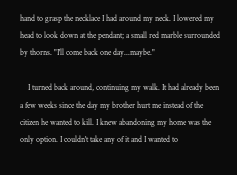hand to grasp the necklace I had around my neck. I lowered my head to look down at the pendant; a small red marble surrounded by thorns. "I'll come back one day...maybe."

    I turned back around, continuing my walk. It had already been a few weeks since the day my brother hurt me instead of the citizen he wanted to kill. I knew abandoning my home was the only option. I couldn't take any of it and I wanted to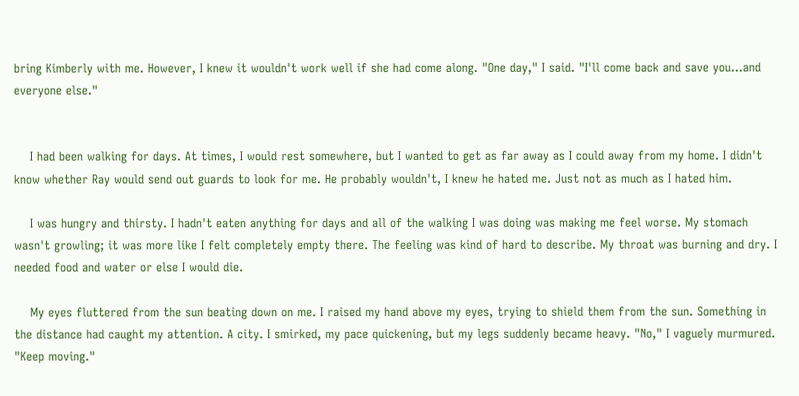bring Kimberly with me. However, I knew it wouldn't work well if she had come along. "One day," I said. "I'll come back and save you...and everyone else."


    I had been walking for days. At times, I would rest somewhere, but I wanted to get as far away as I could away from my home. I didn't know whether Ray would send out guards to look for me. He probably wouldn't, I knew he hated me. Just not as much as I hated him.

    I was hungry and thirsty. I hadn't eaten anything for days and all of the walking I was doing was making me feel worse. My stomach wasn't growling; it was more like I felt completely empty there. The feeling was kind of hard to describe. My throat was burning and dry. I needed food and water or else I would die.

    My eyes fluttered from the sun beating down on me. I raised my hand above my eyes, trying to shield them from the sun. Something in the distance had caught my attention. A city. I smirked, my pace quickening, but my legs suddenly became heavy. "No," I vaguely murmured. "Keep moving."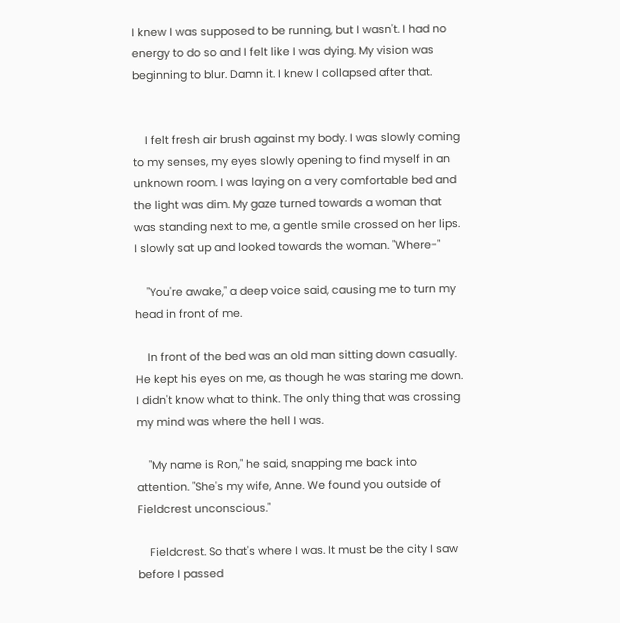I knew I was supposed to be running, but I wasn't. I had no energy to do so and I felt like I was dying. My vision was beginning to blur. Damn it. I knew I collapsed after that.


    I felt fresh air brush against my body. I was slowly coming to my senses, my eyes slowly opening to find myself in an unknown room. I was laying on a very comfortable bed and the light was dim. My gaze turned towards a woman that was standing next to me, a gentle smile crossed on her lips. I slowly sat up and looked towards the woman. "Where-"

    "You're awake," a deep voice said, causing me to turn my head in front of me.

    In front of the bed was an old man sitting down casually. He kept his eyes on me, as though he was staring me down. I didn't know what to think. The only thing that was crossing my mind was where the hell I was.

    "My name is Ron," he said, snapping me back into attention. "She's my wife, Anne. We found you outside of Fieldcrest unconscious."

    Fieldcrest. So that's where I was. It must be the city I saw before I passed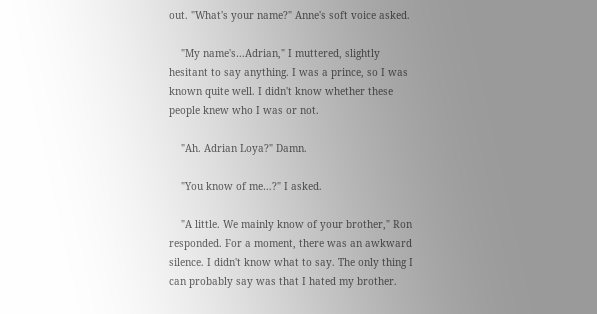out. "What's your name?" Anne's soft voice asked.

    "My name's…Adrian," I muttered, slightly hesitant to say anything. I was a prince, so I was known quite well. I didn't know whether these people knew who I was or not.

    "Ah. Adrian Loya?" Damn.

    "You know of me…?" I asked.

    "A little. We mainly know of your brother," Ron responded. For a moment, there was an awkward silence. I didn't know what to say. The only thing I can probably say was that I hated my brother.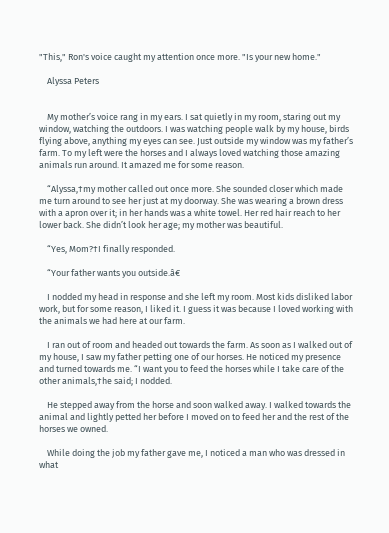"This," Ron's voice caught my attention once more. "Is your new home."

    Alyssa Peters


    My mother’s voice rang in my ears. I sat quietly in my room, staring out my window, watching the outdoors. I was watching people walk by my house, birds flying above, anything my eyes can see. Just outside my window was my father’s farm. To my left were the horses and I always loved watching those amazing animals run around. It amazed me for some reason.

    “Alyssa,†my mother called out once more. She sounded closer which made me turn around to see her just at my doorway. She was wearing a brown dress with a apron over it; in her hands was a white towel. Her red hair reach to her lower back. She didn’t look her age; my mother was beautiful.

    “Yes, Mom?†I finally responded.

    “Your father wants you outside.â€

    I nodded my head in response and she left my room. Most kids disliked labor work, but for some reason, I liked it. I guess it was because I loved working with the animals we had here at our farm.

    I ran out of room and headed out towards the farm. As soon as I walked out of my house, I saw my father petting one of our horses. He noticed my presence and turned towards me. “I want you to feed the horses while I take care of the other animals,†he said; I nodded.

    He stepped away from the horse and soon walked away. I walked towards the animal and lightly petted her before I moved on to feed her and the rest of the horses we owned.

    While doing the job my father gave me, I noticed a man who was dressed in what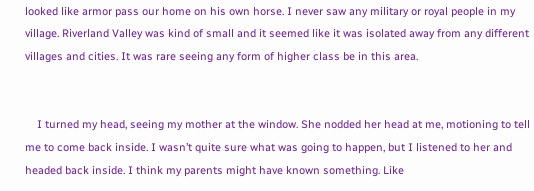looked like armor pass our home on his own horse. I never saw any military or royal people in my village. Riverland Valley was kind of small and it seemed like it was isolated away from any different villages and cities. It was rare seeing any form of higher class be in this area.


    I turned my head, seeing my mother at the window. She nodded her head at me, motioning to tell me to come back inside. I wasn’t quite sure what was going to happen, but I listened to her and headed back inside. I think my parents might have known something. Like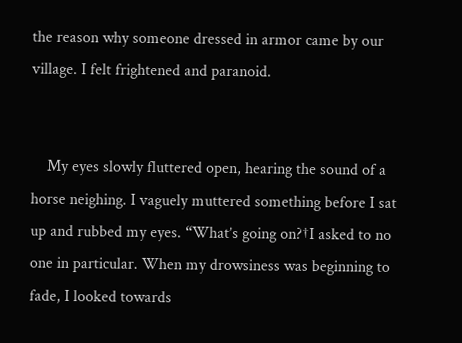the reason why someone dressed in armor came by our village. I felt frightened and paranoid.


    My eyes slowly fluttered open, hearing the sound of a horse neighing. I vaguely muttered something before I sat up and rubbed my eyes. “What’s going on?†I asked to no one in particular. When my drowsiness was beginning to fade, I looked towards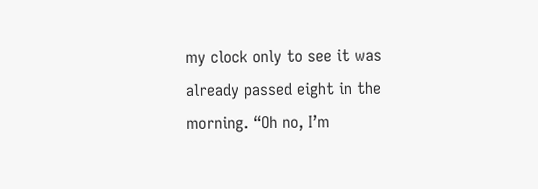my clock only to see it was already passed eight in the morning. “Oh no, I’m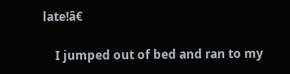late!â€

    I jumped out of bed and ran to my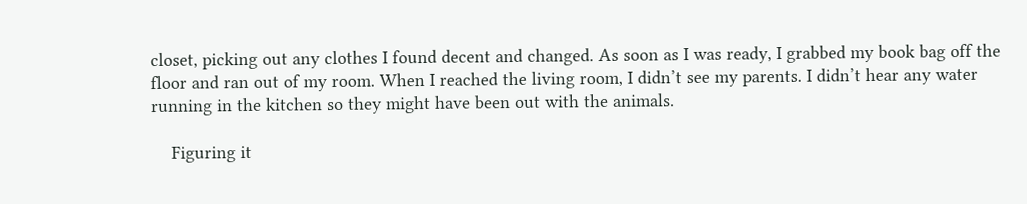closet, picking out any clothes I found decent and changed. As soon as I was ready, I grabbed my book bag off the floor and ran out of my room. When I reached the living room, I didn’t see my parents. I didn’t hear any water running in the kitchen so they might have been out with the animals.

    Figuring it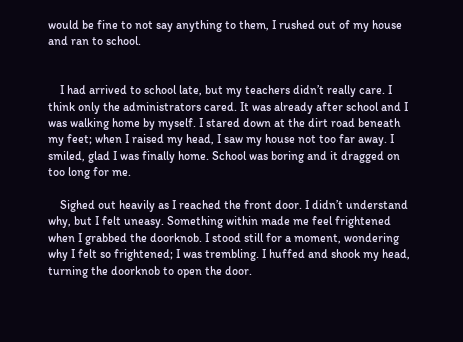would be fine to not say anything to them, I rushed out of my house and ran to school.


    I had arrived to school late, but my teachers didn’t really care. I think only the administrators cared. It was already after school and I was walking home by myself. I stared down at the dirt road beneath my feet; when I raised my head, I saw my house not too far away. I smiled, glad I was finally home. School was boring and it dragged on too long for me.

    Sighed out heavily as I reached the front door. I didn’t understand why, but I felt uneasy. Something within made me feel frightened when I grabbed the doorknob. I stood still for a moment, wondering why I felt so frightened; I was trembling. I huffed and shook my head, turning the doorknob to open the door.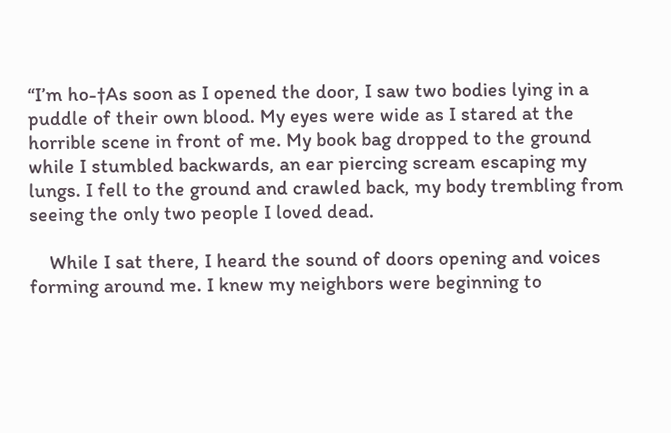“I’m ho-†As soon as I opened the door, I saw two bodies lying in a puddle of their own blood. My eyes were wide as I stared at the horrible scene in front of me. My book bag dropped to the ground while I stumbled backwards, an ear piercing scream escaping my lungs. I fell to the ground and crawled back, my body trembling from seeing the only two people I loved dead.

    While I sat there, I heard the sound of doors opening and voices forming around me. I knew my neighbors were beginning to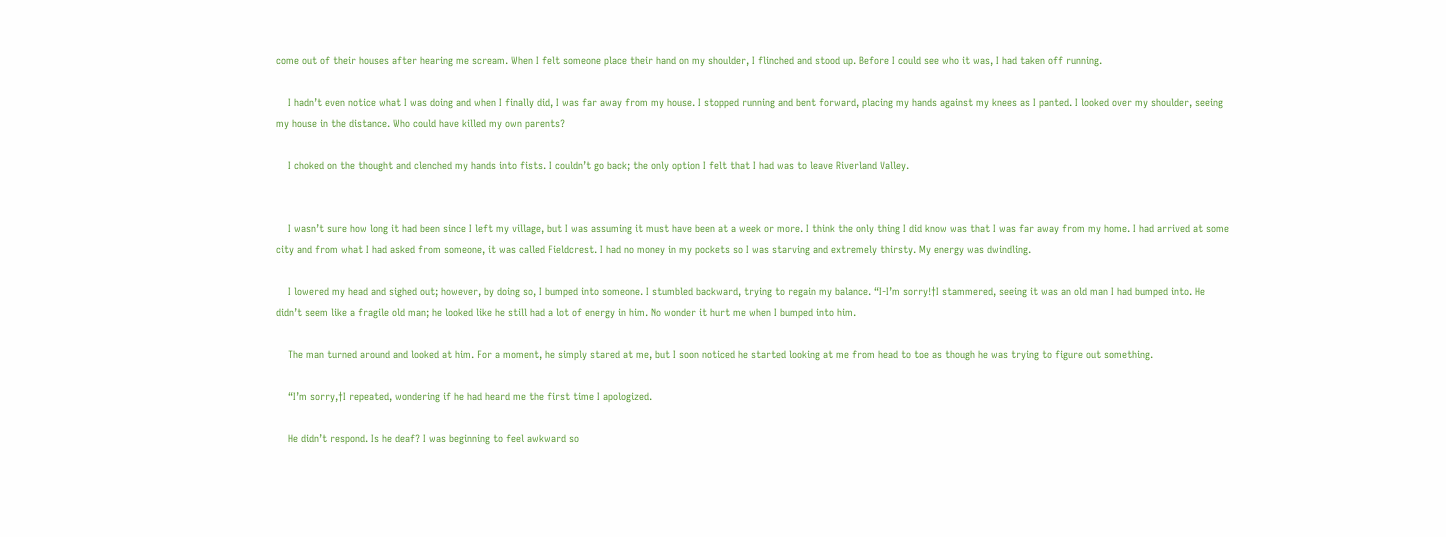come out of their houses after hearing me scream. When I felt someone place their hand on my shoulder, I flinched and stood up. Before I could see who it was, I had taken off running.

    I hadn’t even notice what I was doing and when I finally did, I was far away from my house. I stopped running and bent forward, placing my hands against my knees as I panted. I looked over my shoulder, seeing my house in the distance. Who could have killed my own parents?

    I choked on the thought and clenched my hands into fists. I couldn’t go back; the only option I felt that I had was to leave Riverland Valley.


    I wasn’t sure how long it had been since I left my village, but I was assuming it must have been at a week or more. I think the only thing I did know was that I was far away from my home. I had arrived at some city and from what I had asked from someone, it was called Fieldcrest. I had no money in my pockets so I was starving and extremely thirsty. My energy was dwindling.

    I lowered my head and sighed out; however, by doing so, I bumped into someone. I stumbled backward, trying to regain my balance. “I-I’m sorry!†I stammered, seeing it was an old man I had bumped into. He didn’t seem like a fragile old man; he looked like he still had a lot of energy in him. No wonder it hurt me when I bumped into him.

    The man turned around and looked at him. For a moment, he simply stared at me, but I soon noticed he started looking at me from head to toe as though he was trying to figure out something.

    “I’m sorry,†I repeated, wondering if he had heard me the first time I apologized.

    He didn’t respond. Is he deaf? I was beginning to feel awkward so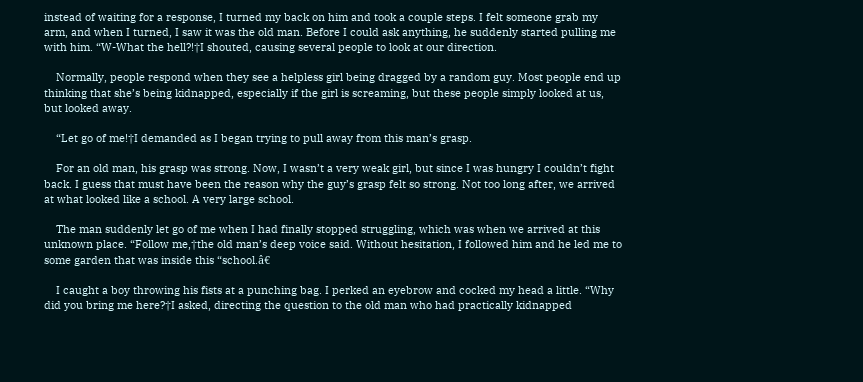instead of waiting for a response, I turned my back on him and took a couple steps. I felt someone grab my arm, and when I turned, I saw it was the old man. Before I could ask anything, he suddenly started pulling me with him. “W-What the hell?!†I shouted, causing several people to look at our direction.

    Normally, people respond when they see a helpless girl being dragged by a random guy. Most people end up thinking that she’s being kidnapped, especially if the girl is screaming, but these people simply looked at us, but looked away.

    “Let go of me!†I demanded as I began trying to pull away from this man’s grasp.

    For an old man, his grasp was strong. Now, I wasn’t a very weak girl, but since I was hungry I couldn’t fight back. I guess that must have been the reason why the guy’s grasp felt so strong. Not too long after, we arrived at what looked like a school. A very large school.

    The man suddenly let go of me when I had finally stopped struggling, which was when we arrived at this unknown place. “Follow me,†the old man’s deep voice said. Without hesitation, I followed him and he led me to some garden that was inside this “school.â€

    I caught a boy throwing his fists at a punching bag. I perked an eyebrow and cocked my head a little. “Why did you bring me here?†I asked, directing the question to the old man who had practically kidnapped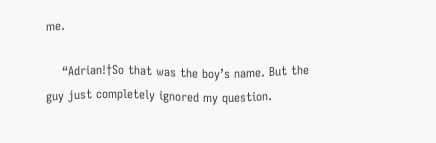me.

    “Adrian!†So that was the boy’s name. But the guy just completely ignored my question.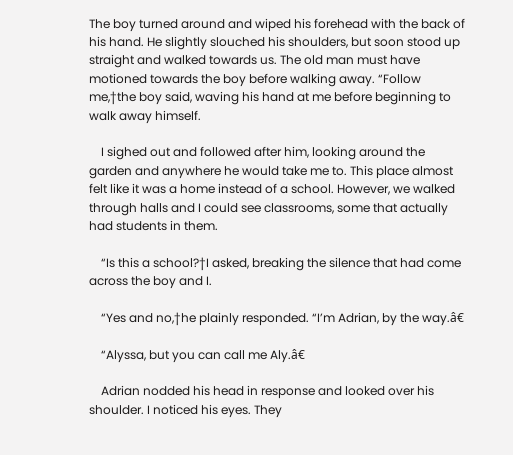The boy turned around and wiped his forehead with the back of his hand. He slightly slouched his shoulders, but soon stood up straight and walked towards us. The old man must have motioned towards the boy before walking away. “Follow me,†the boy said, waving his hand at me before beginning to walk away himself.

    I sighed out and followed after him, looking around the garden and anywhere he would take me to. This place almost felt like it was a home instead of a school. However, we walked through halls and I could see classrooms, some that actually had students in them.

    “Is this a school?†I asked, breaking the silence that had come across the boy and I.

    “Yes and no,†he plainly responded. “I’m Adrian, by the way.â€

    “Alyssa, but you can call me Aly.â€

    Adrian nodded his head in response and looked over his shoulder. I noticed his eyes. They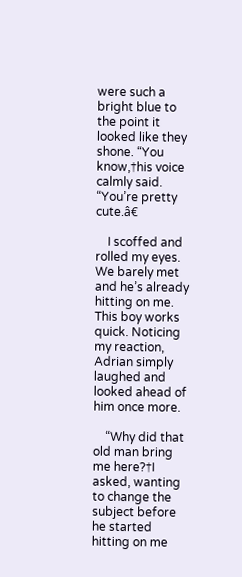were such a bright blue to the point it looked like they shone. “You know,†his voice calmly said. “You’re pretty cute.â€

    I scoffed and rolled my eyes. We barely met and he’s already hitting on me. This boy works quick. Noticing my reaction, Adrian simply laughed and looked ahead of him once more.

    “Why did that old man bring me here?†I asked, wanting to change the subject before he started hitting on me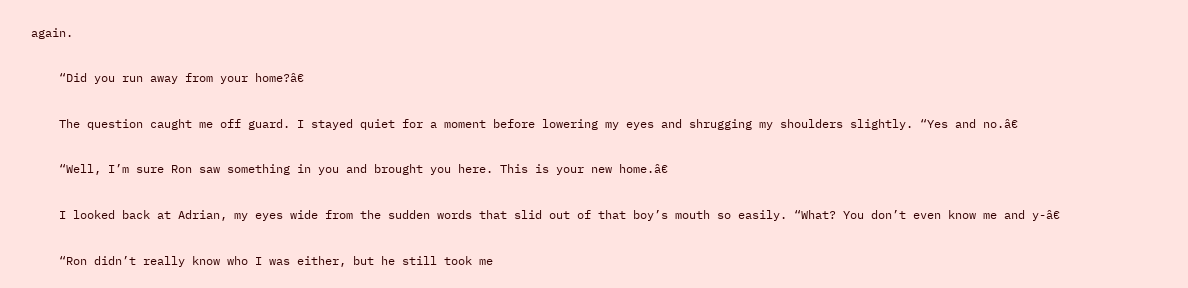again.

    “Did you run away from your home?â€

    The question caught me off guard. I stayed quiet for a moment before lowering my eyes and shrugging my shoulders slightly. “Yes and no.â€

    “Well, I’m sure Ron saw something in you and brought you here. This is your new home.â€

    I looked back at Adrian, my eyes wide from the sudden words that slid out of that boy’s mouth so easily. “What? You don’t even know me and y-â€

    “Ron didn’t really know who I was either, but he still took me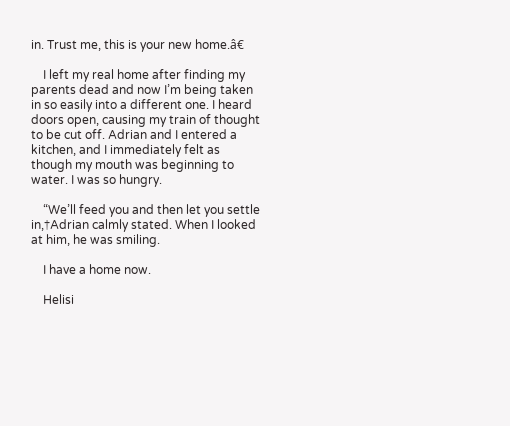in. Trust me, this is your new home.â€

    I left my real home after finding my parents dead and now I’m being taken in so easily into a different one. I heard doors open, causing my train of thought to be cut off. Adrian and I entered a kitchen, and I immediately felt as though my mouth was beginning to water. I was so hungry.

    “We’ll feed you and then let you settle in,†Adrian calmly stated. When I looked at him, he was smiling.

    I have a home now.

    Helisi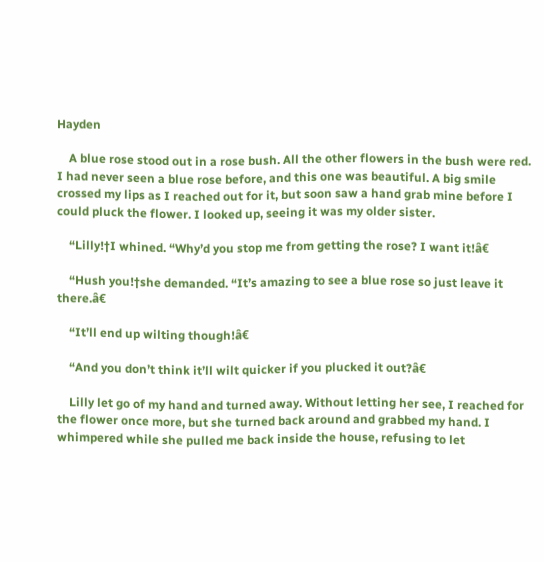Hayden

    A blue rose stood out in a rose bush. All the other flowers in the bush were red. I had never seen a blue rose before, and this one was beautiful. A big smile crossed my lips as I reached out for it, but soon saw a hand grab mine before I could pluck the flower. I looked up, seeing it was my older sister.

    “Lilly!†I whined. “Why’d you stop me from getting the rose? I want it!â€

    “Hush you!†she demanded. “It’s amazing to see a blue rose so just leave it there.â€

    “It’ll end up wilting though!â€

    “And you don’t think it’ll wilt quicker if you plucked it out?â€

    Lilly let go of my hand and turned away. Without letting her see, I reached for the flower once more, but she turned back around and grabbed my hand. I whimpered while she pulled me back inside the house, refusing to let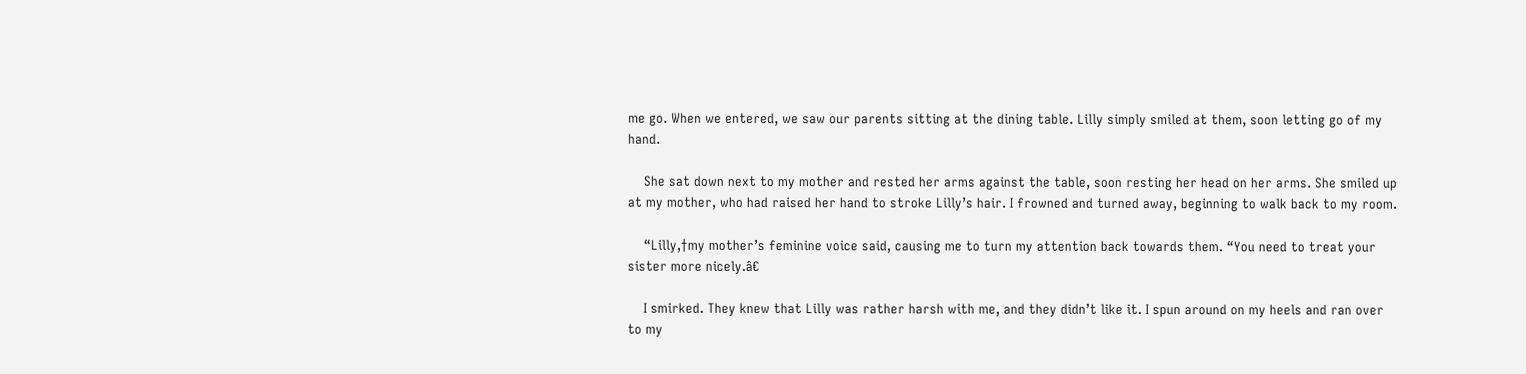me go. When we entered, we saw our parents sitting at the dining table. Lilly simply smiled at them, soon letting go of my hand.

    She sat down next to my mother and rested her arms against the table, soon resting her head on her arms. She smiled up at my mother, who had raised her hand to stroke Lilly’s hair. I frowned and turned away, beginning to walk back to my room.

    “Lilly,†my mother’s feminine voice said, causing me to turn my attention back towards them. “You need to treat your sister more nicely.â€

    I smirked. They knew that Lilly was rather harsh with me, and they didn’t like it. I spun around on my heels and ran over to my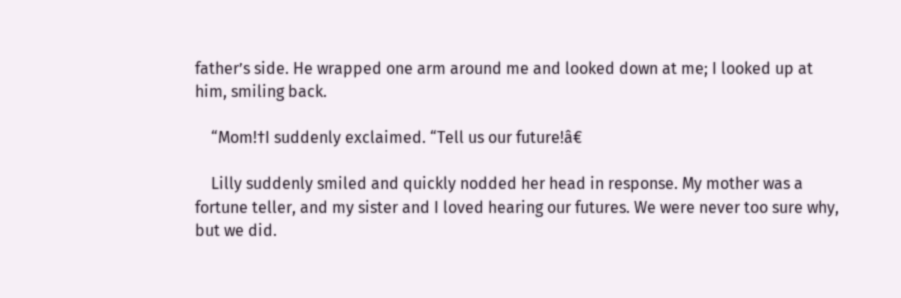father’s side. He wrapped one arm around me and looked down at me; I looked up at him, smiling back.

    “Mom!†I suddenly exclaimed. “Tell us our future!â€

    Lilly suddenly smiled and quickly nodded her head in response. My mother was a fortune teller, and my sister and I loved hearing our futures. We were never too sure why, but we did.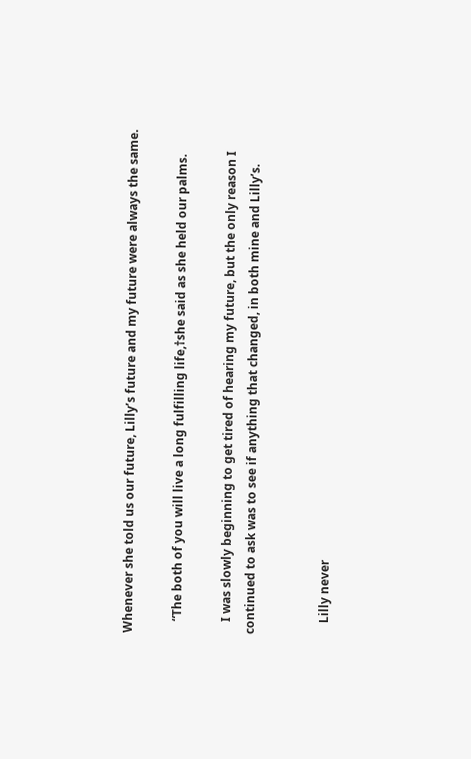Whenever she told us our future, Lilly’s future and my future were always the same.

    “The both of you will live a long fulfilling life,†she said as she held our palms.

    I was slowly beginning to get tired of hearing my future, but the only reason I continued to ask was to see if anything that changed, in both mine and Lilly’s.


    Lilly never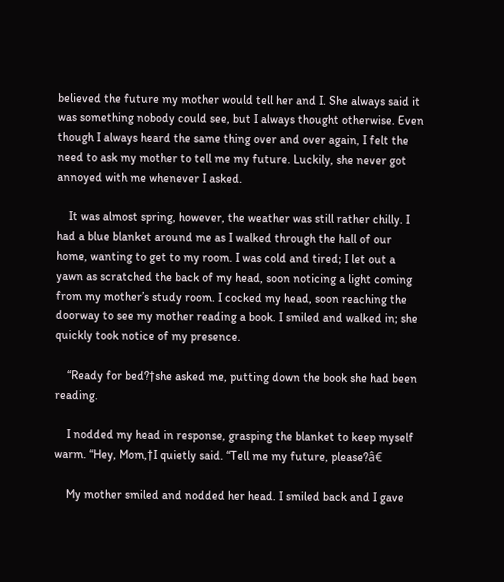believed the future my mother would tell her and I. She always said it was something nobody could see, but I always thought otherwise. Even though I always heard the same thing over and over again, I felt the need to ask my mother to tell me my future. Luckily, she never got annoyed with me whenever I asked.

    It was almost spring, however, the weather was still rather chilly. I had a blue blanket around me as I walked through the hall of our home, wanting to get to my room. I was cold and tired; I let out a yawn as scratched the back of my head, soon noticing a light coming from my mother’s study room. I cocked my head, soon reaching the doorway to see my mother reading a book. I smiled and walked in; she quickly took notice of my presence.

    “Ready for bed?†she asked me, putting down the book she had been reading.

    I nodded my head in response, grasping the blanket to keep myself warm. “Hey, Mom,†I quietly said. “Tell me my future, please?â€

    My mother smiled and nodded her head. I smiled back and I gave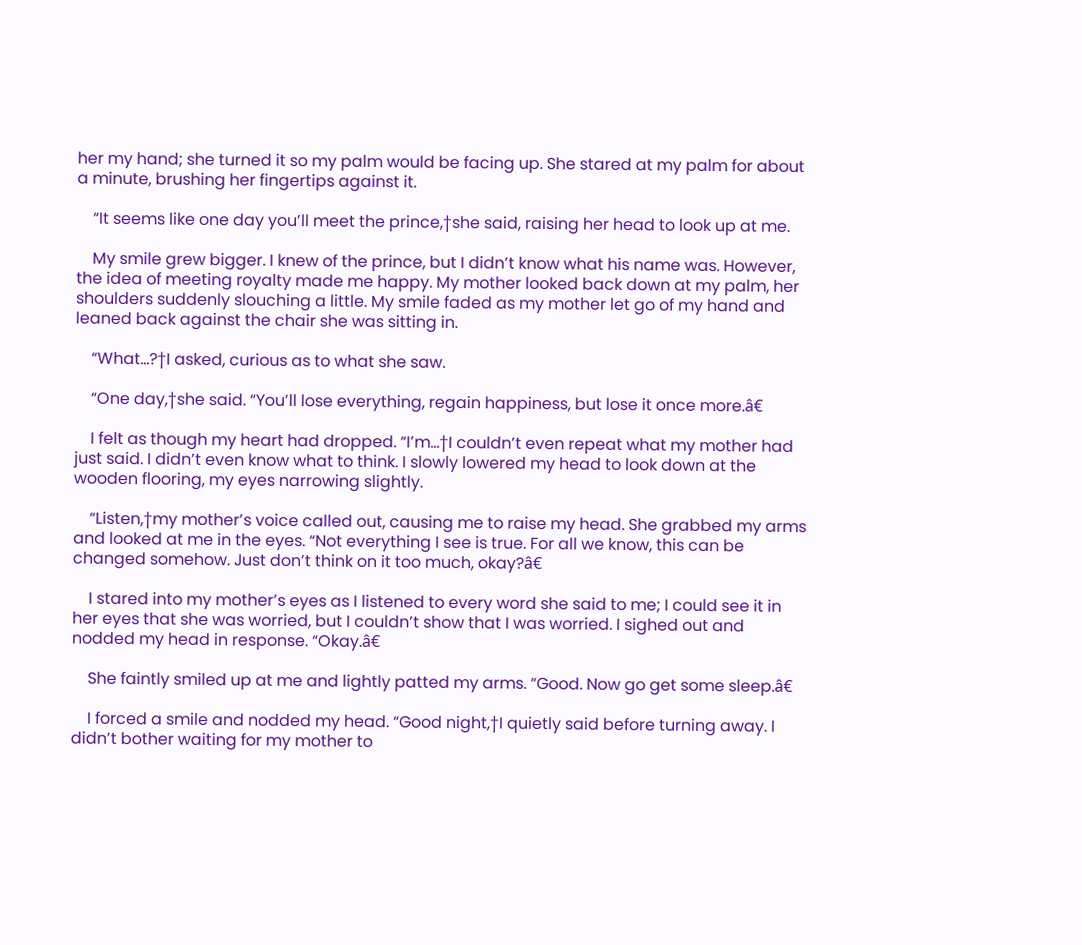her my hand; she turned it so my palm would be facing up. She stared at my palm for about a minute, brushing her fingertips against it.

    “It seems like one day you’ll meet the prince,†she said, raising her head to look up at me.

    My smile grew bigger. I knew of the prince, but I didn’t know what his name was. However, the idea of meeting royalty made me happy. My mother looked back down at my palm, her shoulders suddenly slouching a little. My smile faded as my mother let go of my hand and leaned back against the chair she was sitting in.

    “What…?†I asked, curious as to what she saw.

    “One day,†she said. “You’ll lose everything, regain happiness, but lose it once more.â€

    I felt as though my heart had dropped. “I’m…†I couldn’t even repeat what my mother had just said. I didn’t even know what to think. I slowly lowered my head to look down at the wooden flooring, my eyes narrowing slightly.

    “Listen,†my mother’s voice called out, causing me to raise my head. She grabbed my arms and looked at me in the eyes. “Not everything I see is true. For all we know, this can be changed somehow. Just don’t think on it too much, okay?â€

    I stared into my mother’s eyes as I listened to every word she said to me; I could see it in her eyes that she was worried, but I couldn’t show that I was worried. I sighed out and nodded my head in response. “Okay.â€

    She faintly smiled up at me and lightly patted my arms. “Good. Now go get some sleep.â€

    I forced a smile and nodded my head. “Good night,†I quietly said before turning away. I didn’t bother waiting for my mother to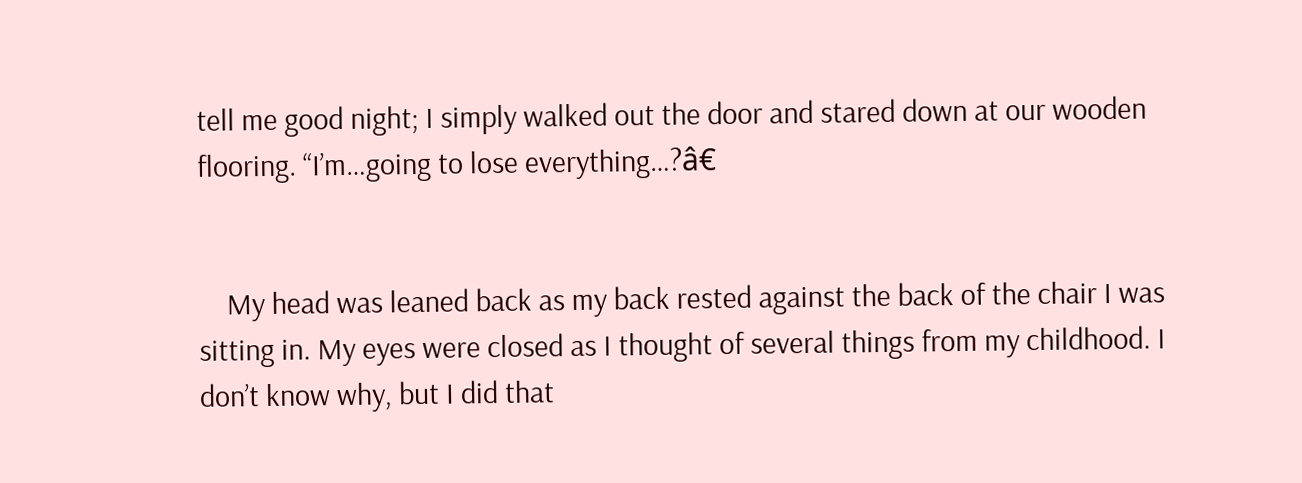tell me good night; I simply walked out the door and stared down at our wooden flooring. “I’m…going to lose everything…?â€


    My head was leaned back as my back rested against the back of the chair I was sitting in. My eyes were closed as I thought of several things from my childhood. I don’t know why, but I did that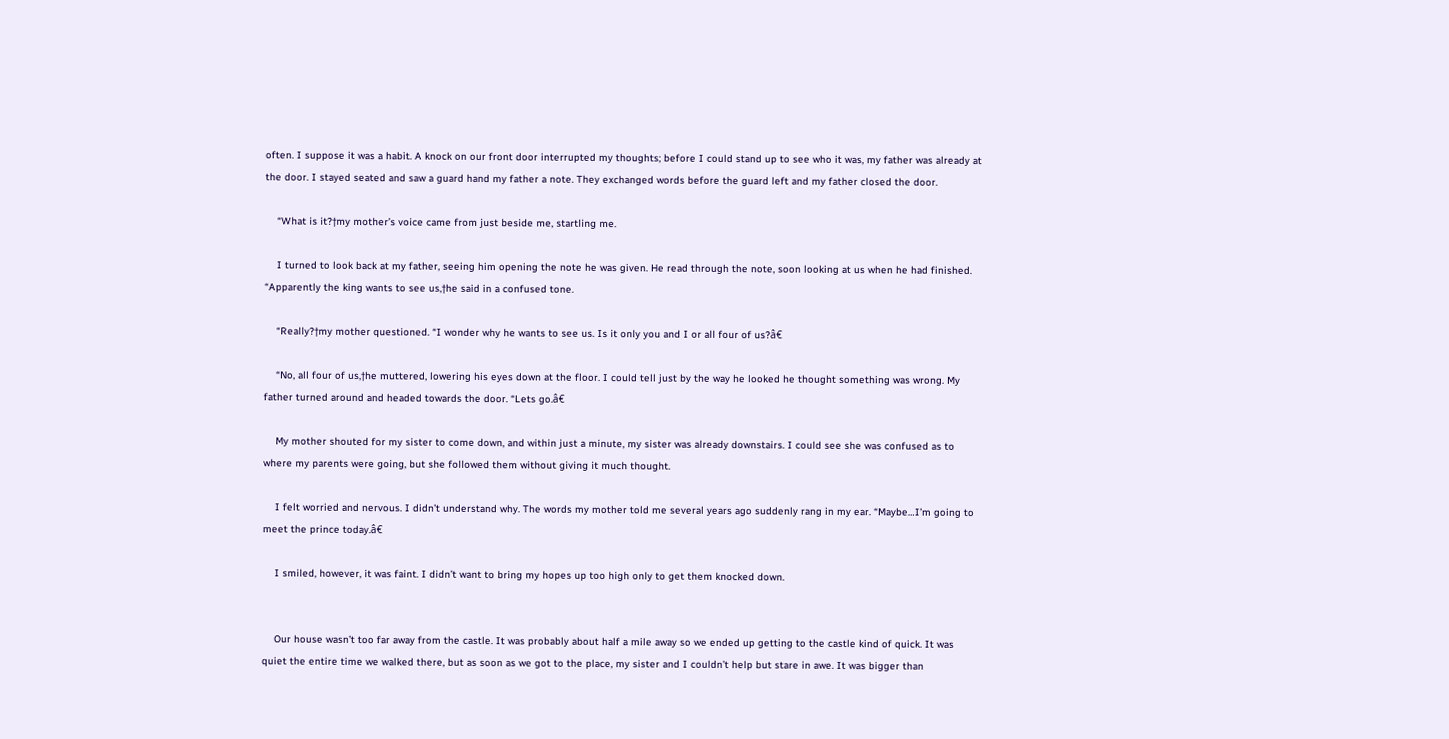often. I suppose it was a habit. A knock on our front door interrupted my thoughts; before I could stand up to see who it was, my father was already at the door. I stayed seated and saw a guard hand my father a note. They exchanged words before the guard left and my father closed the door.

    “What is it?†my mother’s voice came from just beside me, startling me.

    I turned to look back at my father, seeing him opening the note he was given. He read through the note, soon looking at us when he had finished. “Apparently the king wants to see us,†he said in a confused tone.

    “Really?†my mother questioned. “I wonder why he wants to see us. Is it only you and I or all four of us?â€

    “No, all four of us,†he muttered, lowering his eyes down at the floor. I could tell just by the way he looked he thought something was wrong. My father turned around and headed towards the door. “Lets go.â€

    My mother shouted for my sister to come down, and within just a minute, my sister was already downstairs. I could see she was confused as to where my parents were going, but she followed them without giving it much thought.

    I felt worried and nervous. I didn’t understand why. The words my mother told me several years ago suddenly rang in my ear. “Maybe…I’m going to meet the prince today.â€

    I smiled, however, it was faint. I didn’t want to bring my hopes up too high only to get them knocked down.


    Our house wasn’t too far away from the castle. It was probably about half a mile away so we ended up getting to the castle kind of quick. It was quiet the entire time we walked there, but as soon as we got to the place, my sister and I couldn’t help but stare in awe. It was bigger than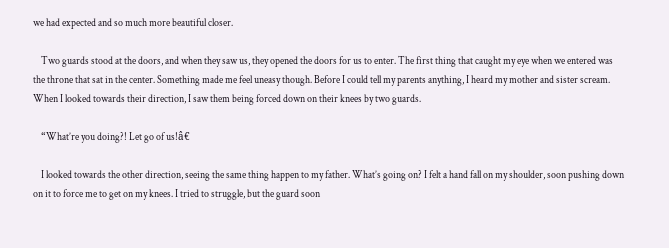we had expected and so much more beautiful closer.

    Two guards stood at the doors, and when they saw us, they opened the doors for us to enter. The first thing that caught my eye when we entered was the throne that sat in the center. Something made me feel uneasy though. Before I could tell my parents anything, I heard my mother and sister scream. When I looked towards their direction, I saw them being forced down on their knees by two guards.

    “What’re you doing?! Let go of us!â€

    I looked towards the other direction, seeing the same thing happen to my father. What’s going on? I felt a hand fall on my shoulder, soon pushing down on it to force me to get on my knees. I tried to struggle, but the guard soon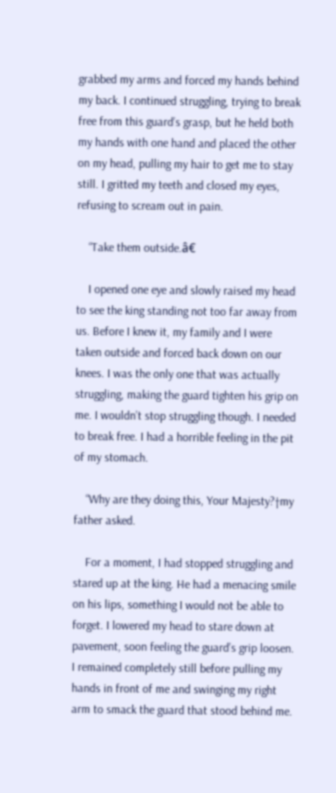grabbed my arms and forced my hands behind my back. I continued struggling, trying to break free from this guard’s grasp, but he held both my hands with one hand and placed the other on my head, pulling my hair to get me to stay still. I gritted my teeth and closed my eyes, refusing to scream out in pain.

    “Take them outside.â€

    I opened one eye and slowly raised my head to see the king standing not too far away from us. Before I knew it, my family and I were taken outside and forced back down on our knees. I was the only one that was actually struggling, making the guard tighten his grip on me. I wouldn’t stop struggling though. I needed to break free. I had a horrible feeling in the pit of my stomach.

    “Why are they doing this, Your Majesty?†my father asked.

    For a moment, I had stopped struggling and stared up at the king. He had a menacing smile on his lips, something I would not be able to forget. I lowered my head to stare down at pavement, soon feeling the guard’s grip loosen. I remained completely still before pulling my hands in front of me and swinging my right arm to smack the guard that stood behind me.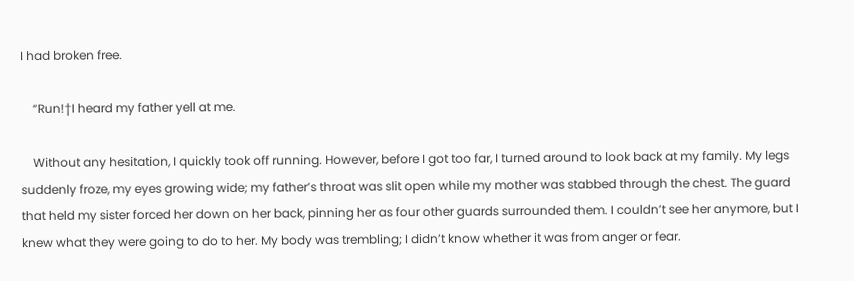I had broken free.

    “Run!†I heard my father yell at me.

    Without any hesitation, I quickly took off running. However, before I got too far, I turned around to look back at my family. My legs suddenly froze, my eyes growing wide; my father’s throat was slit open while my mother was stabbed through the chest. The guard that held my sister forced her down on her back, pinning her as four other guards surrounded them. I couldn’t see her anymore, but I knew what they were going to do to her. My body was trembling; I didn’t know whether it was from anger or fear.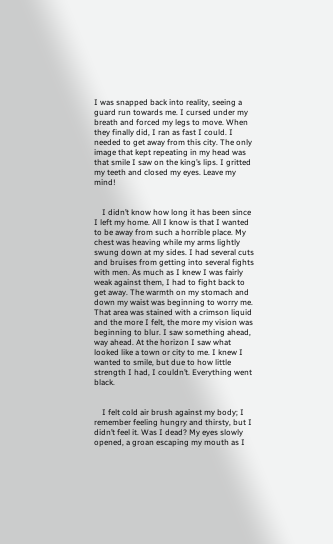I was snapped back into reality, seeing a guard run towards me. I cursed under my breath and forced my legs to move. When they finally did, I ran as fast I could. I needed to get away from this city. The only image that kept repeating in my head was that smile I saw on the king’s lips. I gritted my teeth and closed my eyes. Leave my mind!


    I didn’t know how long it has been since I left my home. All I know is that I wanted to be away from such a horrible place. My chest was heaving while my arms lightly swung down at my sides. I had several cuts and bruises from getting into several fights with men. As much as I knew I was fairly weak against them, I had to fight back to get away. The warmth on my stomach and down my waist was beginning to worry me. That area was stained with a crimson liquid and the more I felt, the more my vision was beginning to blur. I saw something ahead, way ahead. At the horizon I saw what looked like a town or city to me. I knew I wanted to smile, but due to how little strength I had, I couldn’t. Everything went black.


    I felt cold air brush against my body; I remember feeling hungry and thirsty, but I didn’t feel it. Was I dead? My eyes slowly opened, a groan escaping my mouth as I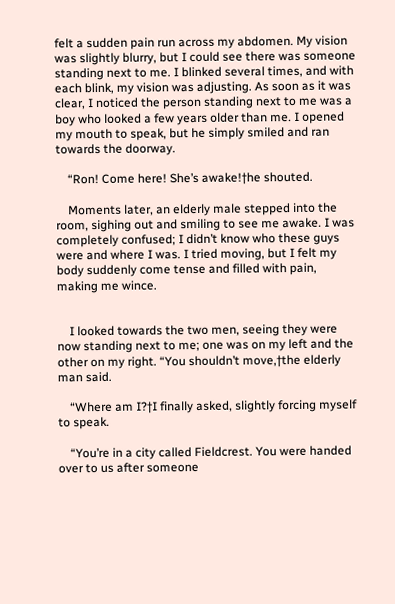felt a sudden pain run across my abdomen. My vision was slightly blurry, but I could see there was someone standing next to me. I blinked several times, and with each blink, my vision was adjusting. As soon as it was clear, I noticed the person standing next to me was a boy who looked a few years older than me. I opened my mouth to speak, but he simply smiled and ran towards the doorway.

    “Ron! Come here! She’s awake!†he shouted.

    Moments later, an elderly male stepped into the room, sighing out and smiling to see me awake. I was completely confused; I didn’t know who these guys were and where I was. I tried moving, but I felt my body suddenly come tense and filled with pain, making me wince.


    I looked towards the two men, seeing they were now standing next to me; one was on my left and the other on my right. “You shouldn’t move,†the elderly man said.

    “Where am I?†I finally asked, slightly forcing myself to speak.

    “You’re in a city called Fieldcrest. You were handed over to us after someone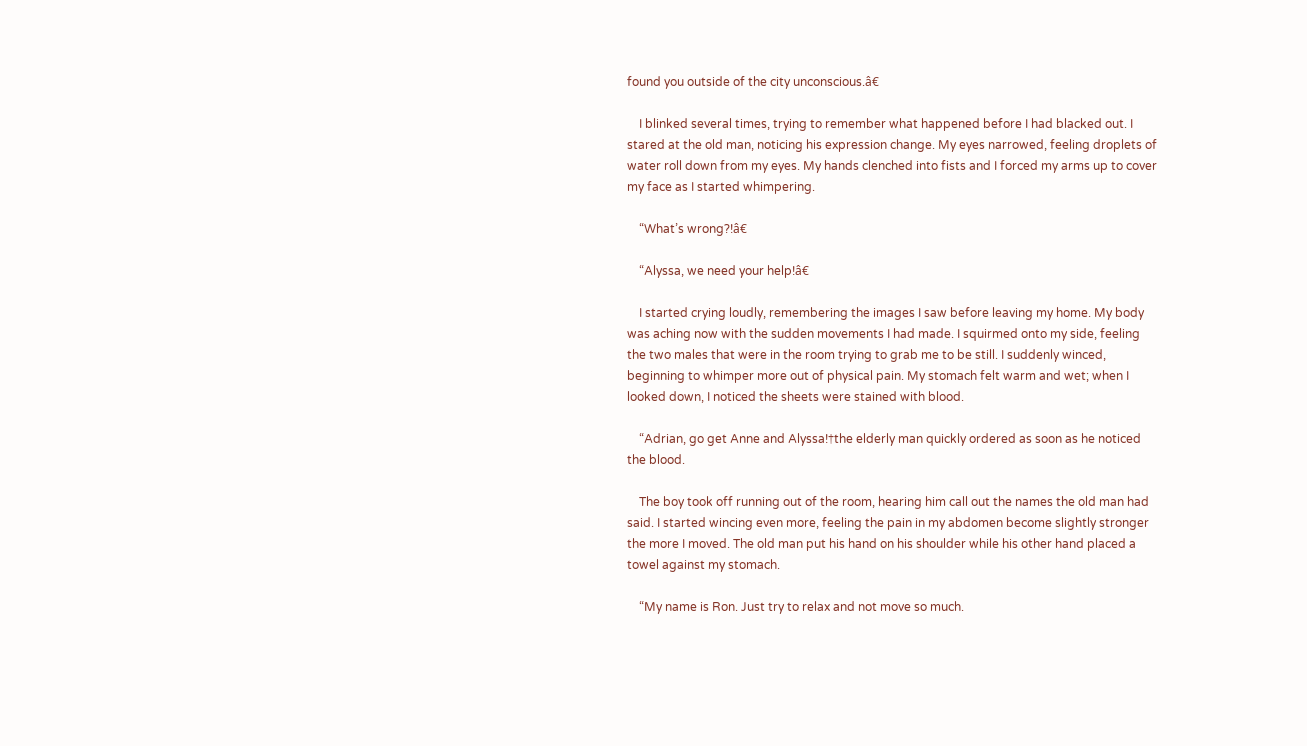found you outside of the city unconscious.â€

    I blinked several times, trying to remember what happened before I had blacked out. I stared at the old man, noticing his expression change. My eyes narrowed, feeling droplets of water roll down from my eyes. My hands clenched into fists and I forced my arms up to cover my face as I started whimpering.

    “What’s wrong?!â€

    “Alyssa, we need your help!â€

    I started crying loudly, remembering the images I saw before leaving my home. My body was aching now with the sudden movements I had made. I squirmed onto my side, feeling the two males that were in the room trying to grab me to be still. I suddenly winced, beginning to whimper more out of physical pain. My stomach felt warm and wet; when I looked down, I noticed the sheets were stained with blood.

    “Adrian, go get Anne and Alyssa!†the elderly man quickly ordered as soon as he noticed the blood.

    The boy took off running out of the room, hearing him call out the names the old man had said. I started wincing even more, feeling the pain in my abdomen become slightly stronger the more I moved. The old man put his hand on his shoulder while his other hand placed a towel against my stomach.

    “My name is Ron. Just try to relax and not move so much.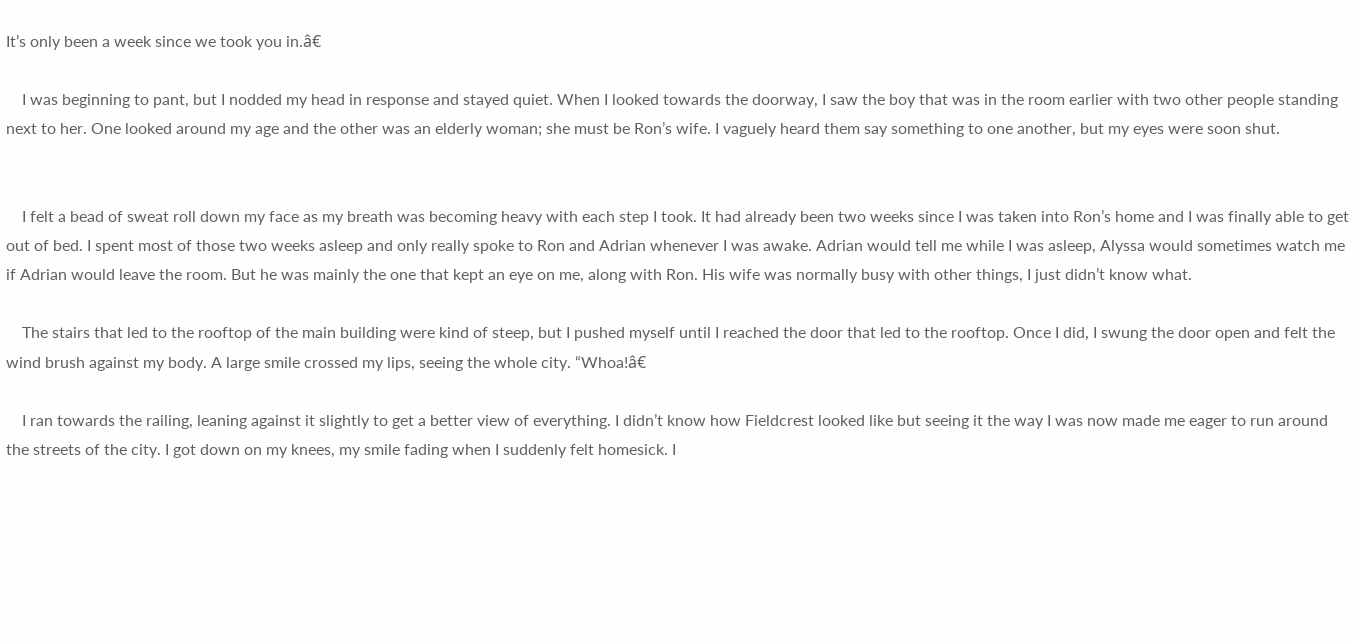It’s only been a week since we took you in.â€

    I was beginning to pant, but I nodded my head in response and stayed quiet. When I looked towards the doorway, I saw the boy that was in the room earlier with two other people standing next to her. One looked around my age and the other was an elderly woman; she must be Ron’s wife. I vaguely heard them say something to one another, but my eyes were soon shut.


    I felt a bead of sweat roll down my face as my breath was becoming heavy with each step I took. It had already been two weeks since I was taken into Ron’s home and I was finally able to get out of bed. I spent most of those two weeks asleep and only really spoke to Ron and Adrian whenever I was awake. Adrian would tell me while I was asleep, Alyssa would sometimes watch me if Adrian would leave the room. But he was mainly the one that kept an eye on me, along with Ron. His wife was normally busy with other things, I just didn’t know what.

    The stairs that led to the rooftop of the main building were kind of steep, but I pushed myself until I reached the door that led to the rooftop. Once I did, I swung the door open and felt the wind brush against my body. A large smile crossed my lips, seeing the whole city. “Whoa!â€

    I ran towards the railing, leaning against it slightly to get a better view of everything. I didn’t know how Fieldcrest looked like but seeing it the way I was now made me eager to run around the streets of the city. I got down on my knees, my smile fading when I suddenly felt homesick. I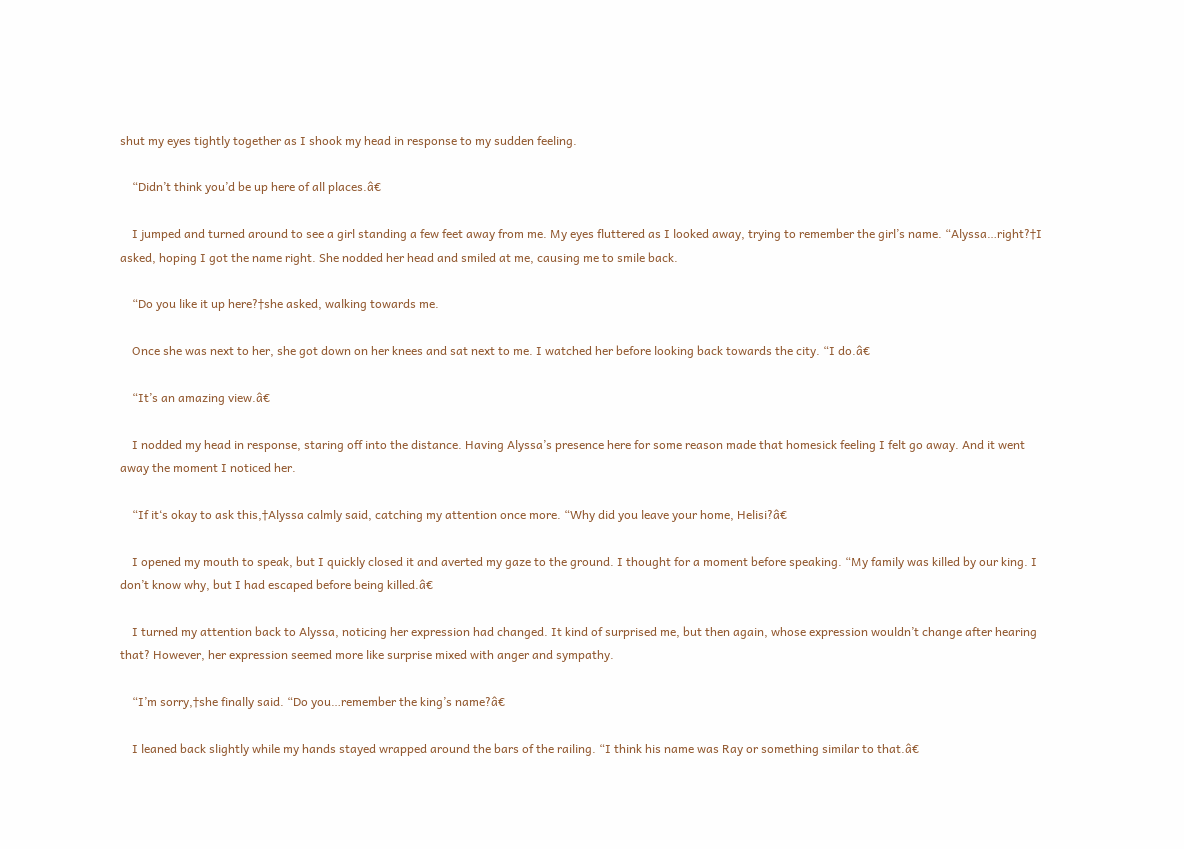shut my eyes tightly together as I shook my head in response to my sudden feeling.

    “Didn’t think you’d be up here of all places.â€

    I jumped and turned around to see a girl standing a few feet away from me. My eyes fluttered as I looked away, trying to remember the girl’s name. “Alyssa…right?†I asked, hoping I got the name right. She nodded her head and smiled at me, causing me to smile back.

    “Do you like it up here?†she asked, walking towards me.

    Once she was next to her, she got down on her knees and sat next to me. I watched her before looking back towards the city. “I do.â€

    “It’s an amazing view.â€

    I nodded my head in response, staring off into the distance. Having Alyssa’s presence here for some reason made that homesick feeling I felt go away. And it went away the moment I noticed her.

    “If it‘s okay to ask this,†Alyssa calmly said, catching my attention once more. “Why did you leave your home, Helisi?â€

    I opened my mouth to speak, but I quickly closed it and averted my gaze to the ground. I thought for a moment before speaking. “My family was killed by our king. I don’t know why, but I had escaped before being killed.â€

    I turned my attention back to Alyssa, noticing her expression had changed. It kind of surprised me, but then again, whose expression wouldn’t change after hearing that? However, her expression seemed more like surprise mixed with anger and sympathy.

    “I’m sorry,†she finally said. “Do you…remember the king’s name?â€

    I leaned back slightly while my hands stayed wrapped around the bars of the railing. “I think his name was Ray or something similar to that.â€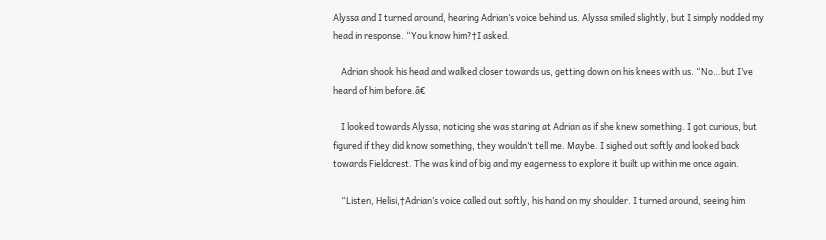Alyssa and I turned around, hearing Adrian’s voice behind us. Alyssa smiled slightly, but I simply nodded my head in response. “You know him?†I asked.

    Adrian shook his head and walked closer towards us, getting down on his knees with us. “No…but I’ve heard of him before.â€

    I looked towards Alyssa, noticing she was staring at Adrian as if she knew something. I got curious, but figured if they did know something, they wouldn’t tell me. Maybe. I sighed out softly and looked back towards Fieldcrest. The was kind of big and my eagerness to explore it built up within me once again.

    “Listen, Helisi,†Adrian’s voice called out softly, his hand on my shoulder. I turned around, seeing him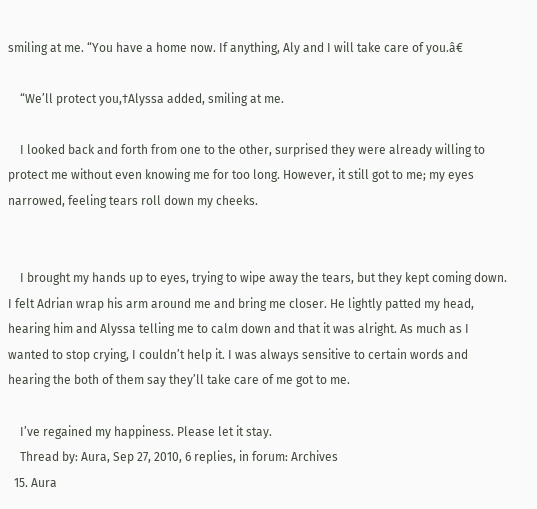smiling at me. “You have a home now. If anything, Aly and I will take care of you.â€

    “We’ll protect you,†Alyssa added, smiling at me.

    I looked back and forth from one to the other, surprised they were already willing to protect me without even knowing me for too long. However, it still got to me; my eyes narrowed, feeling tears roll down my cheeks.


    I brought my hands up to eyes, trying to wipe away the tears, but they kept coming down. I felt Adrian wrap his arm around me and bring me closer. He lightly patted my head, hearing him and Alyssa telling me to calm down and that it was alright. As much as I wanted to stop crying, I couldn’t help it. I was always sensitive to certain words and hearing the both of them say they’ll take care of me got to me.

    I’ve regained my happiness. Please let it stay.
    Thread by: Aura, Sep 27, 2010, 6 replies, in forum: Archives
  15. Aura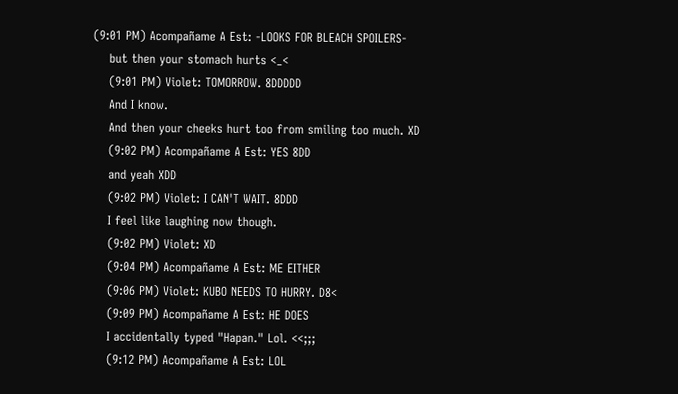(9:01 PM) Acompañame A Est: -LOOKS FOR BLEACH SPOILERS-
    but then your stomach hurts <_<
    (9:01 PM) Violet: TOMORROW. 8DDDDD
    And I know.
    And then your cheeks hurt too from smiling too much. XD
    (9:02 PM) Acompañame A Est: YES 8DD
    and yeah XDD
    (9:02 PM) Violet: I CAN'T WAIT. 8DDD
    I feel like laughing now though.
    (9:02 PM) Violet: XD
    (9:04 PM) Acompañame A Est: ME EITHER
    (9:06 PM) Violet: KUBO NEEDS TO HURRY. D8<
    (9:09 PM) Acompañame A Est: HE DOES
    I accidentally typed "Hapan." Lol. <<;;;
    (9:12 PM) Acompañame A Est: LOL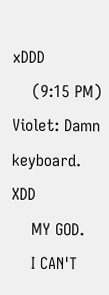xDDD
    (9:15 PM) Violet: Damn keyboard. XDD
    MY GOD.
    I CAN'T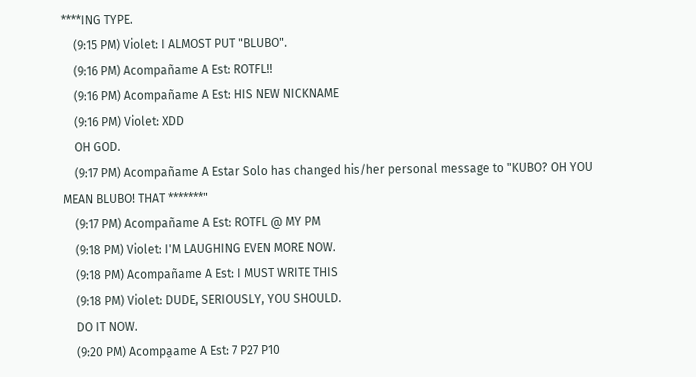****ING TYPE.
    (9:15 PM) Violet: I ALMOST PUT "BLUBO".
    (9:16 PM) Acompañame A Est: ROTFL!!
    (9:16 PM) Acompañame A Est: HIS NEW NICKNAME
    (9:16 PM) Violet: XDD
    OH GOD.
    (9:17 PM) Acompañame A Estar Solo has changed his/her personal message to "KUBO? OH YOU MEAN BLUBO! THAT *******"
    (9:17 PM) Acompañame A Est: ROTFL @ MY PM
    (9:18 PM) Violet: I'M LAUGHING EVEN MORE NOW.
    (9:18 PM) Acompañame A Est: I MUST WRITE THIS
    (9:18 PM) Violet: DUDE, SERIOUSLY, YOU SHOULD.
    DO IT NOW.
    (9:20 PM) Acompa̱ame A Est: 7 Р27 Р10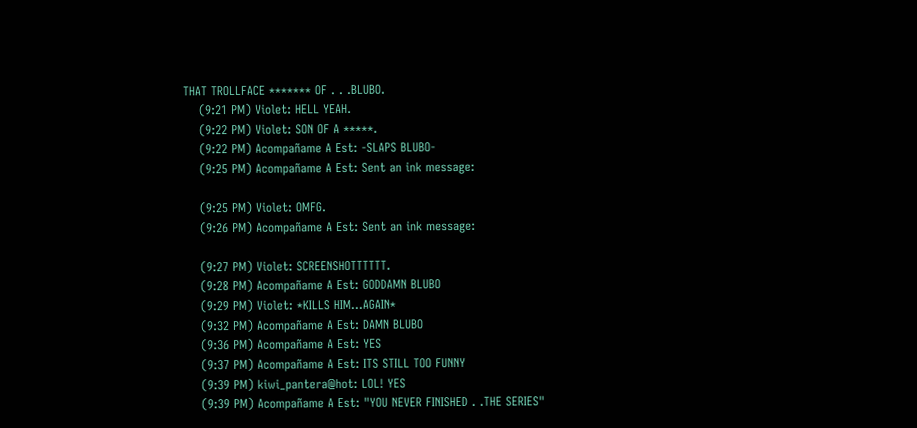THAT TROLLFACE ******* OF . . .BLUBO.
    (9:21 PM) Violet: HELL YEAH.
    (9:22 PM) Violet: SON OF A *****.
    (9:22 PM) Acompañame A Est: -SLAPS BLUBO-
    (9:25 PM) Acompañame A Est: Sent an ink message:

    (9:25 PM) Violet: OMFG.
    (9:26 PM) Acompañame A Est: Sent an ink message:

    (9:27 PM) Violet: SCREENSHOTTTTTT.
    (9:28 PM) Acompañame A Est: GODDAMN BLUBO
    (9:29 PM) Violet: *KILLS HIM...AGAIN*
    (9:32 PM) Acompañame A Est: DAMN BLUBO
    (9:36 PM) Acompañame A Est: YES
    (9:37 PM) Acompañame A Est: ITS STILL TOO FUNNY
    (9:39 PM) kiwi_pantera@hot: LOL! YES
    (9:39 PM) Acompañame A Est: "YOU NEVER FINISHED . .THE SERIES"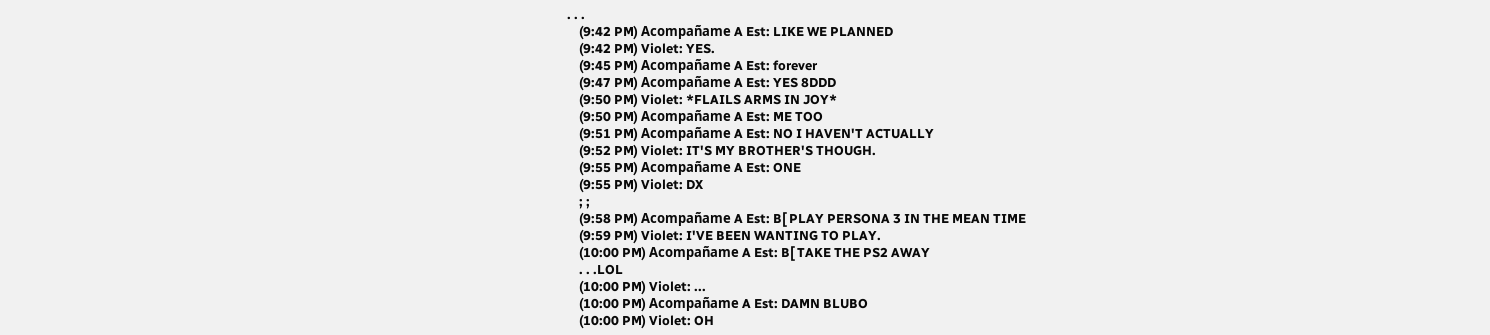. . .
    (9:42 PM) Acompañame A Est: LIKE WE PLANNED
    (9:42 PM) Violet: YES.
    (9:45 PM) Acompañame A Est: forever
    (9:47 PM) Acompañame A Est: YES 8DDD
    (9:50 PM) Violet: *FLAILS ARMS IN JOY*
    (9:50 PM) Acompañame A Est: ME TOO
    (9:51 PM) Acompañame A Est: NO I HAVEN'T ACTUALLY
    (9:52 PM) Violet: IT'S MY BROTHER'S THOUGH.
    (9:55 PM) Acompañame A Est: ONE
    (9:55 PM) Violet: DX
    ; ;
    (9:58 PM) Acompañame A Est: B[ PLAY PERSONA 3 IN THE MEAN TIME
    (9:59 PM) Violet: I'VE BEEN WANTING TO PLAY.
    (10:00 PM) Acompañame A Est: B[ TAKE THE PS2 AWAY
    . . .LOL
    (10:00 PM) Violet: ...
    (10:00 PM) Acompañame A Est: DAMN BLUBO
    (10:00 PM) Violet: OH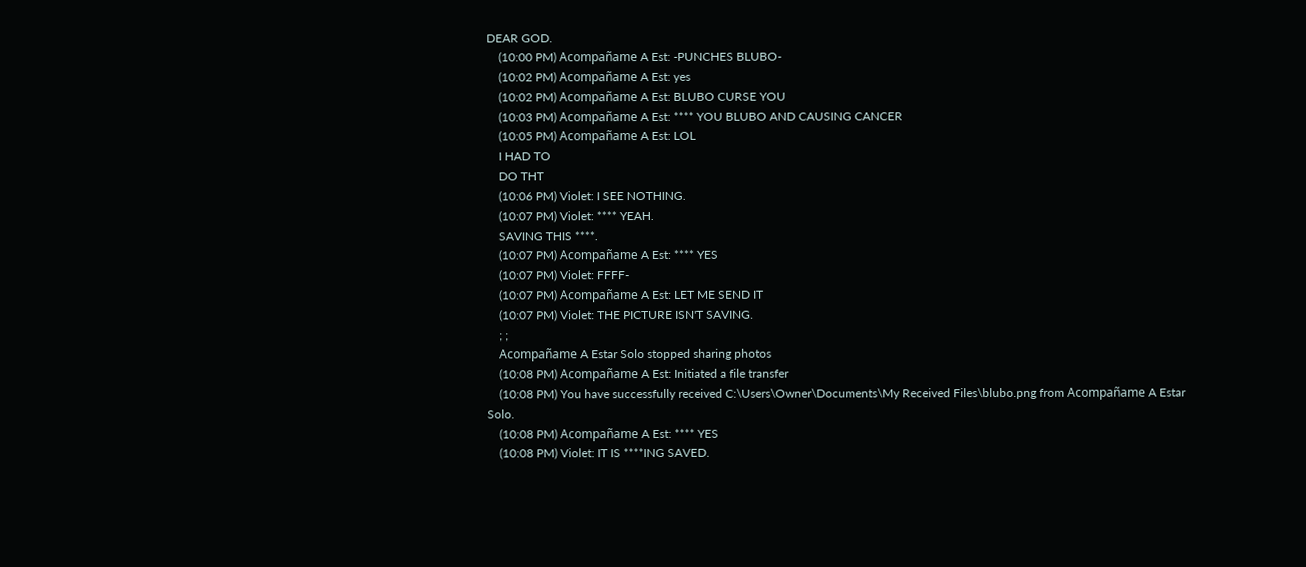DEAR GOD.
    (10:00 PM) Acompañame A Est: -PUNCHES BLUBO-
    (10:02 PM) Acompañame A Est: yes
    (10:02 PM) Acompañame A Est: BLUBO CURSE YOU
    (10:03 PM) Acompañame A Est: **** YOU BLUBO AND CAUSING CANCER
    (10:05 PM) Acompañame A Est: LOL
    I HAD TO
    DO THT
    (10:06 PM) Violet: I SEE NOTHING.
    (10:07 PM) Violet: **** YEAH.
    SAVING THIS ****.
    (10:07 PM) Acompañame A Est: **** YES
    (10:07 PM) Violet: FFFF-
    (10:07 PM) Acompañame A Est: LET ME SEND IT
    (10:07 PM) Violet: THE PICTURE ISN'T SAVING.
    ; ;
    Acompañame A Estar Solo stopped sharing photos
    (10:08 PM) Acompañame A Est: Initiated a file transfer
    (10:08 PM) You have successfully received C:\Users\Owner\Documents\My Received Files\blubo.png from Acompañame A Estar Solo.
    (10:08 PM) Acompañame A Est: **** YES
    (10:08 PM) Violet: IT IS ****ING SAVED.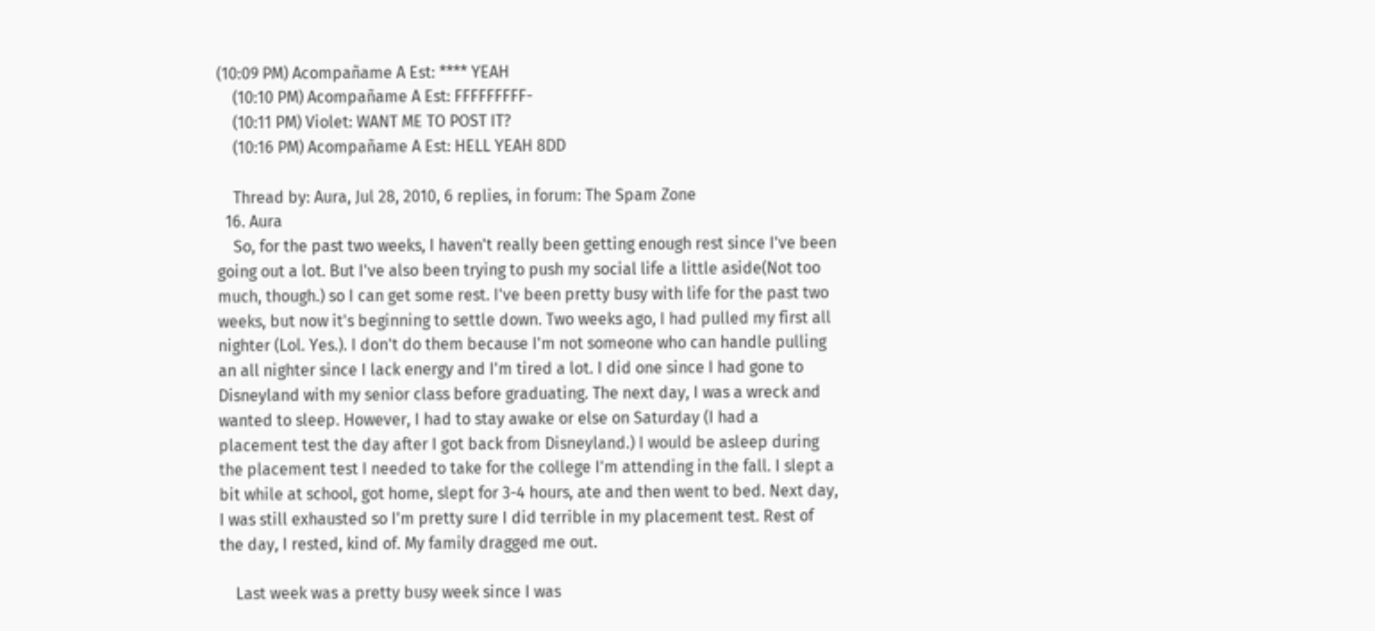(10:09 PM) Acompañame A Est: **** YEAH
    (10:10 PM) Acompañame A Est: FFFFFFFFF-
    (10:11 PM) Violet: WANT ME TO POST IT?
    (10:16 PM) Acompañame A Est: HELL YEAH 8DD

    Thread by: Aura, Jul 28, 2010, 6 replies, in forum: The Spam Zone
  16. Aura
    So, for the past two weeks, I haven't really been getting enough rest since I've been going out a lot. But I've also been trying to push my social life a little aside(Not too much, though.) so I can get some rest. I've been pretty busy with life for the past two weeks, but now it's beginning to settle down. Two weeks ago, I had pulled my first all nighter (Lol. Yes.). I don't do them because I'm not someone who can handle pulling an all nighter since I lack energy and I'm tired a lot. I did one since I had gone to Disneyland with my senior class before graduating. The next day, I was a wreck and wanted to sleep. However, I had to stay awake or else on Saturday (I had a placement test the day after I got back from Disneyland.) I would be asleep during the placement test I needed to take for the college I'm attending in the fall. I slept a bit while at school, got home, slept for 3-4 hours, ate and then went to bed. Next day, I was still exhausted so I'm pretty sure I did terrible in my placement test. Rest of the day, I rested, kind of. My family dragged me out.

    Last week was a pretty busy week since I was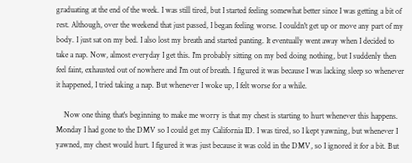graduating at the end of the week. I was still tired, but I started feeling somewhat better since I was getting a bit of rest. Although, over the weekend that just passed, I began feeling worse. I couldn't get up or move any part of my body. I just sat on my bed. I also lost my breath and started panting. It eventually went away when I decided to take a nap. Now, almost everyday I get this. I'm probably sitting on my bed doing nothing, but I suddenly then feel faint, exhausted out of nowhere and I'm out of breath. I figured it was because I was lacking sleep so whenever it happened, I tried taking a nap. But whenever I woke up, I felt worse for a while.

    Now one thing that's beginning to make me worry is that my chest is starting to hurt whenever this happens. Monday I had gone to the DMV so I could get my California ID. I was tired, so I kept yawning, but whenever I yawned, my chest would hurt. I figured it was just because it was cold in the DMV, so I ignored it for a bit. But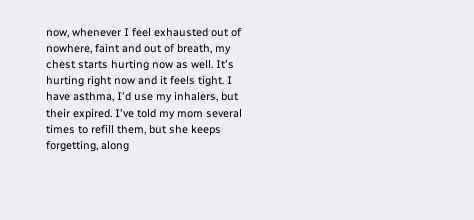now, whenever I feel exhausted out of nowhere, faint and out of breath, my chest starts hurting now as well. It's hurting right now and it feels tight. I have asthma, I'd use my inhalers, but their expired. I've told my mom several times to refill them, but she keeps forgetting, along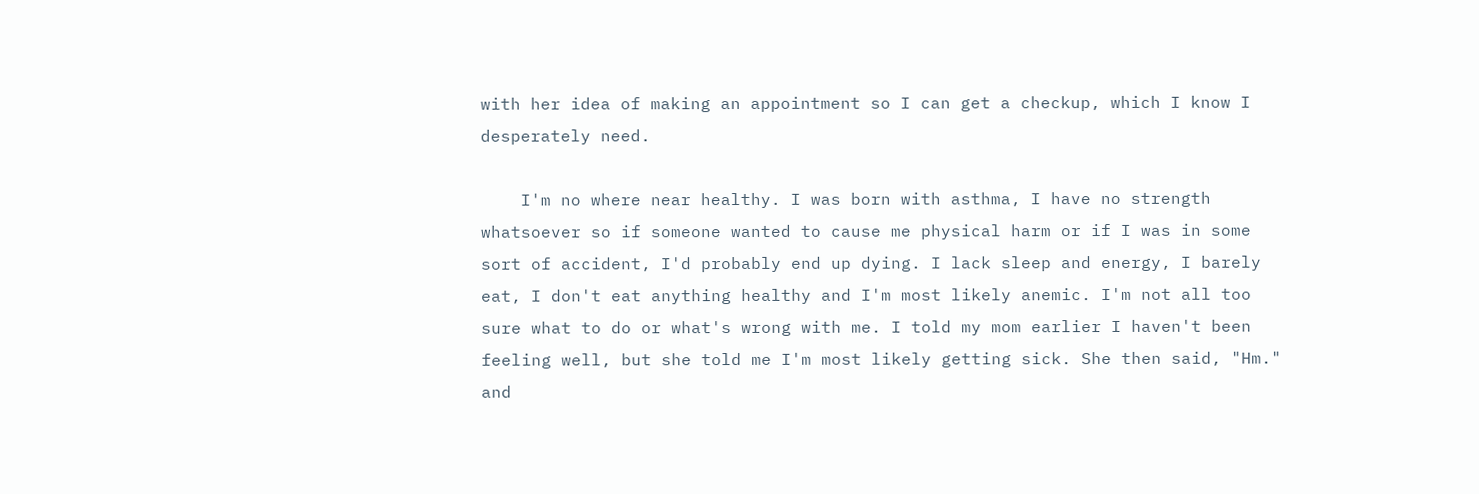with her idea of making an appointment so I can get a checkup, which I know I desperately need.

    I'm no where near healthy. I was born with asthma, I have no strength whatsoever so if someone wanted to cause me physical harm or if I was in some sort of accident, I'd probably end up dying. I lack sleep and energy, I barely eat, I don't eat anything healthy and I'm most likely anemic. I'm not all too sure what to do or what's wrong with me. I told my mom earlier I haven't been feeling well, but she told me I'm most likely getting sick. She then said, "Hm." and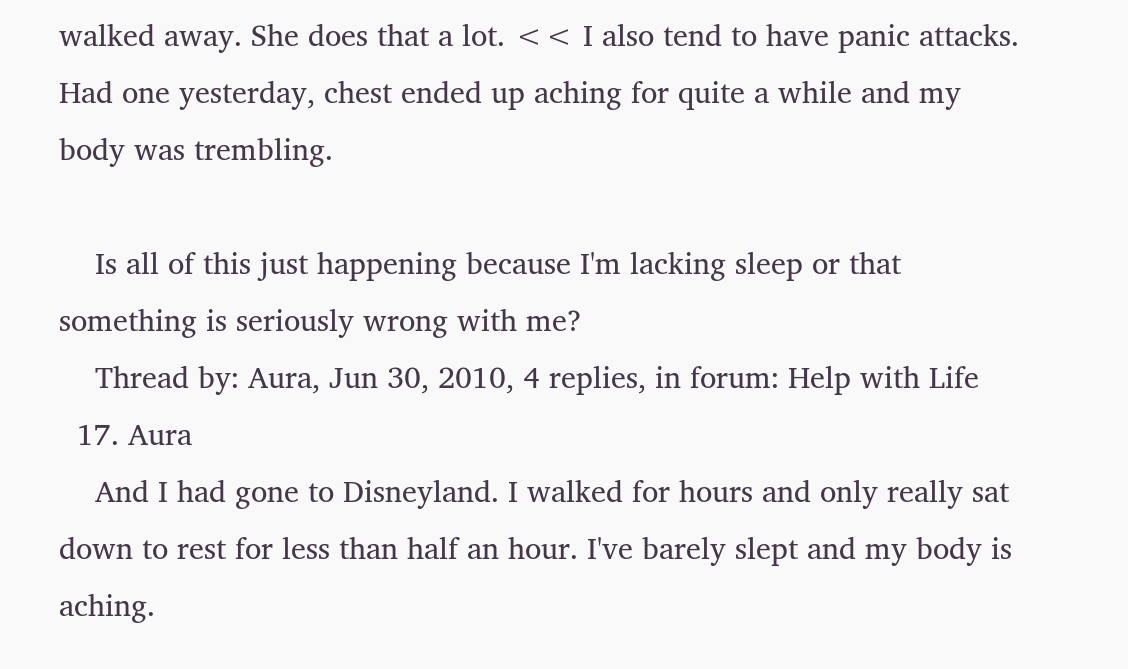walked away. She does that a lot. << I also tend to have panic attacks. Had one yesterday, chest ended up aching for quite a while and my body was trembling.

    Is all of this just happening because I'm lacking sleep or that something is seriously wrong with me?
    Thread by: Aura, Jun 30, 2010, 4 replies, in forum: Help with Life
  17. Aura
    And I had gone to Disneyland. I walked for hours and only really sat down to rest for less than half an hour. I've barely slept and my body is aching.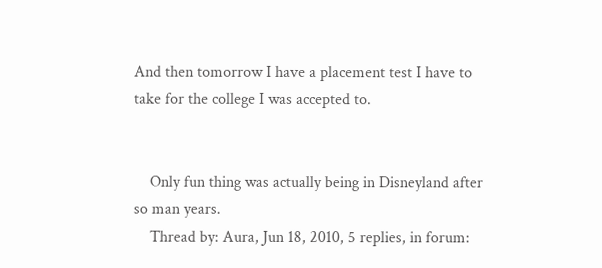And then tomorrow I have a placement test I have to take for the college I was accepted to.


    Only fun thing was actually being in Disneyland after so man years.
    Thread by: Aura, Jun 18, 2010, 5 replies, in forum: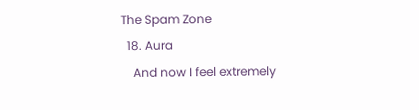The Spam Zone
  18. Aura
    And now I feel extremely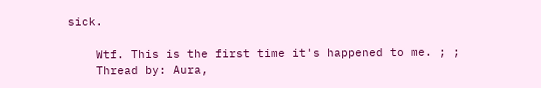sick.

    Wtf. This is the first time it's happened to me. ; ;
    Thread by: Aura,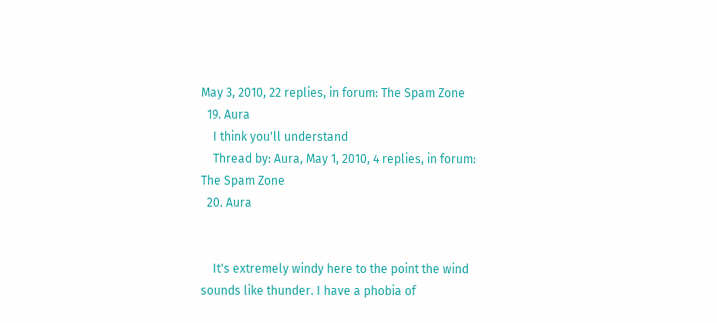May 3, 2010, 22 replies, in forum: The Spam Zone
  19. Aura
    I think you'll understand
    Thread by: Aura, May 1, 2010, 4 replies, in forum: The Spam Zone
  20. Aura


    It's extremely windy here to the point the wind sounds like thunder. I have a phobia of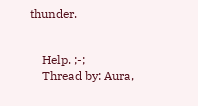thunder.


    Help. ;-;
    Thread by: Aura,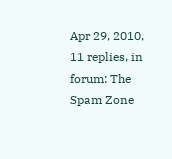Apr 29, 2010, 11 replies, in forum: The Spam Zone